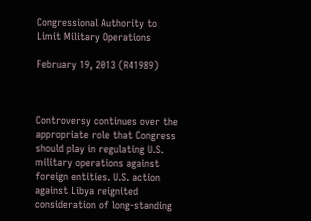Congressional Authority to Limit Military Operations

February 19, 2013 (R41989)



Controversy continues over the appropriate role that Congress should play in regulating U.S. military operations against foreign entities. U.S. action against Libya reignited consideration of long-standing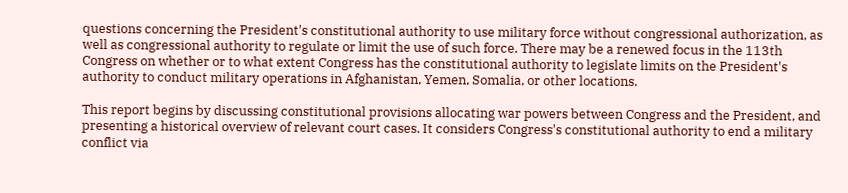questions concerning the President's constitutional authority to use military force without congressional authorization, as well as congressional authority to regulate or limit the use of such force. There may be a renewed focus in the 113th Congress on whether or to what extent Congress has the constitutional authority to legislate limits on the President's authority to conduct military operations in Afghanistan, Yemen, Somalia, or other locations.

This report begins by discussing constitutional provisions allocating war powers between Congress and the President, and presenting a historical overview of relevant court cases. It considers Congress's constitutional authority to end a military conflict via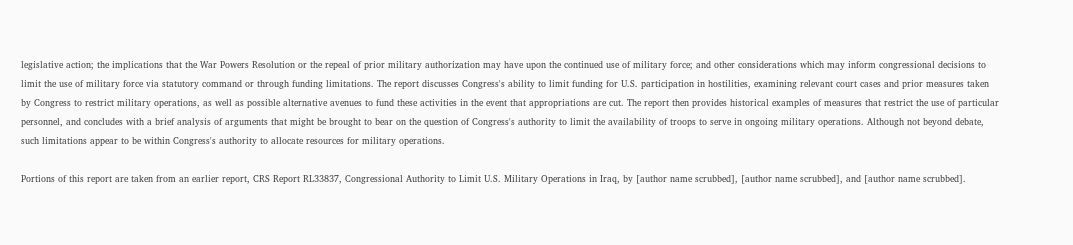legislative action; the implications that the War Powers Resolution or the repeal of prior military authorization may have upon the continued use of military force; and other considerations which may inform congressional decisions to limit the use of military force via statutory command or through funding limitations. The report discusses Congress's ability to limit funding for U.S. participation in hostilities, examining relevant court cases and prior measures taken by Congress to restrict military operations, as well as possible alternative avenues to fund these activities in the event that appropriations are cut. The report then provides historical examples of measures that restrict the use of particular personnel, and concludes with a brief analysis of arguments that might be brought to bear on the question of Congress's authority to limit the availability of troops to serve in ongoing military operations. Although not beyond debate, such limitations appear to be within Congress's authority to allocate resources for military operations.

Portions of this report are taken from an earlier report, CRS Report RL33837, Congressional Authority to Limit U.S. Military Operations in Iraq, by [author name scrubbed], [author name scrubbed], and [author name scrubbed].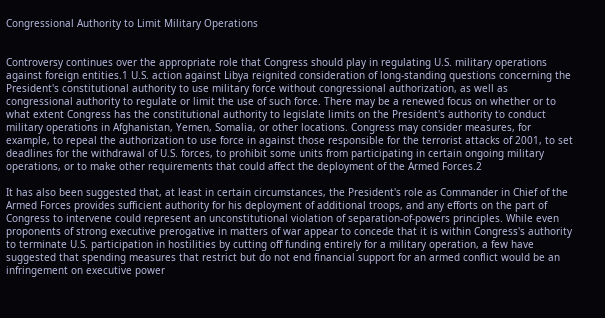Congressional Authority to Limit Military Operations


Controversy continues over the appropriate role that Congress should play in regulating U.S. military operations against foreign entities.1 U.S. action against Libya reignited consideration of long-standing questions concerning the President's constitutional authority to use military force without congressional authorization, as well as congressional authority to regulate or limit the use of such force. There may be a renewed focus on whether or to what extent Congress has the constitutional authority to legislate limits on the President's authority to conduct military operations in Afghanistan, Yemen, Somalia, or other locations. Congress may consider measures, for example, to repeal the authorization to use force in against those responsible for the terrorist attacks of 2001, to set deadlines for the withdrawal of U.S. forces, to prohibit some units from participating in certain ongoing military operations, or to make other requirements that could affect the deployment of the Armed Forces.2

It has also been suggested that, at least in certain circumstances, the President's role as Commander in Chief of the Armed Forces provides sufficient authority for his deployment of additional troops, and any efforts on the part of Congress to intervene could represent an unconstitutional violation of separation-of-powers principles. While even proponents of strong executive prerogative in matters of war appear to concede that it is within Congress's authority to terminate U.S. participation in hostilities by cutting off funding entirely for a military operation, a few have suggested that spending measures that restrict but do not end financial support for an armed conflict would be an infringement on executive power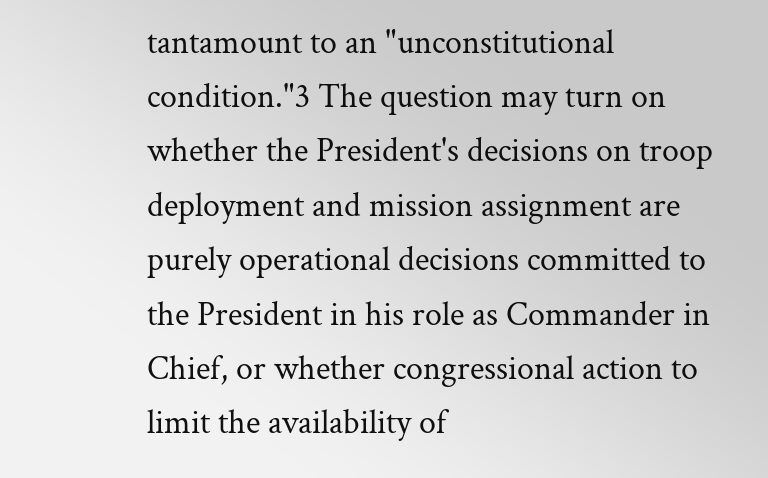tantamount to an "unconstitutional condition."3 The question may turn on whether the President's decisions on troop deployment and mission assignment are purely operational decisions committed to the President in his role as Commander in Chief, or whether congressional action to limit the availability of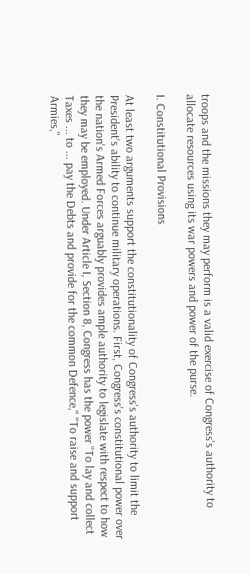troops and the missions they may perform is a valid exercise of Congress's authority to allocate resources using its war powers and power of the purse.

I. Constitutional Provisions

At least two arguments support the constitutionality of Congress's authority to limit the President's ability to continue military operations. First, Congress's constitutional power over the nation's Armed Forces arguably provides ample authority to legislate with respect to how they may be employed. Under Article I, Section 8, Congress has the power "To lay and collect Taxes ... to ... pay the Debts and provide for the common Defence," "To raise and support Armies,"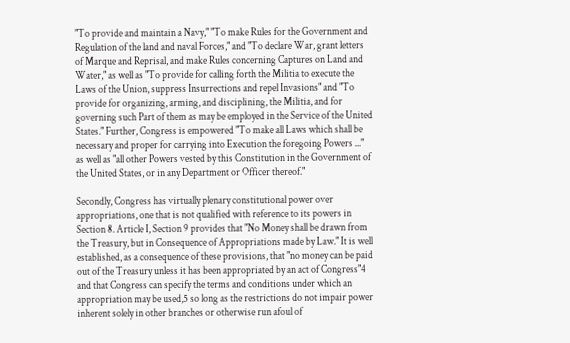"To provide and maintain a Navy," "To make Rules for the Government and Regulation of the land and naval Forces," and "To declare War, grant letters of Marque and Reprisal, and make Rules concerning Captures on Land and Water," as well as "To provide for calling forth the Militia to execute the Laws of the Union, suppress Insurrections and repel Invasions" and "To provide for organizing, arming, and disciplining, the Militia, and for governing such Part of them as may be employed in the Service of the United States." Further, Congress is empowered "To make all Laws which shall be necessary and proper for carrying into Execution the foregoing Powers ..." as well as "all other Powers vested by this Constitution in the Government of the United States, or in any Department or Officer thereof."

Secondly, Congress has virtually plenary constitutional power over appropriations, one that is not qualified with reference to its powers in Section 8. Article I, Section 9 provides that "No Money shall be drawn from the Treasury, but in Consequence of Appropriations made by Law." It is well established, as a consequence of these provisions, that "no money can be paid out of the Treasury unless it has been appropriated by an act of Congress"4 and that Congress can specify the terms and conditions under which an appropriation may be used,5 so long as the restrictions do not impair power inherent solely in other branches or otherwise run afoul of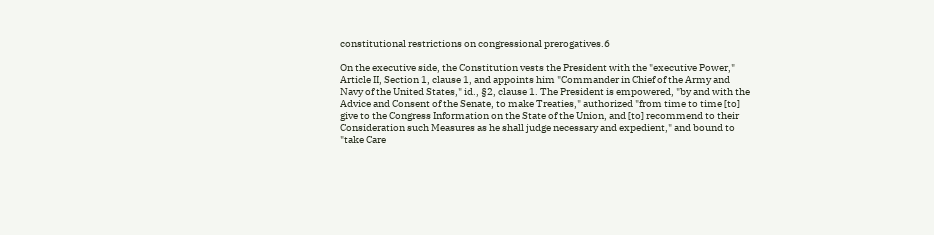constitutional restrictions on congressional prerogatives.6

On the executive side, the Constitution vests the President with the "executive Power," Article II, Section 1, clause 1, and appoints him "Commander in Chief of the Army and Navy of the United States," id., §2, clause 1. The President is empowered, "by and with the Advice and Consent of the Senate, to make Treaties," authorized "from time to time [to] give to the Congress Information on the State of the Union, and [to] recommend to their Consideration such Measures as he shall judge necessary and expedient," and bound to "take Care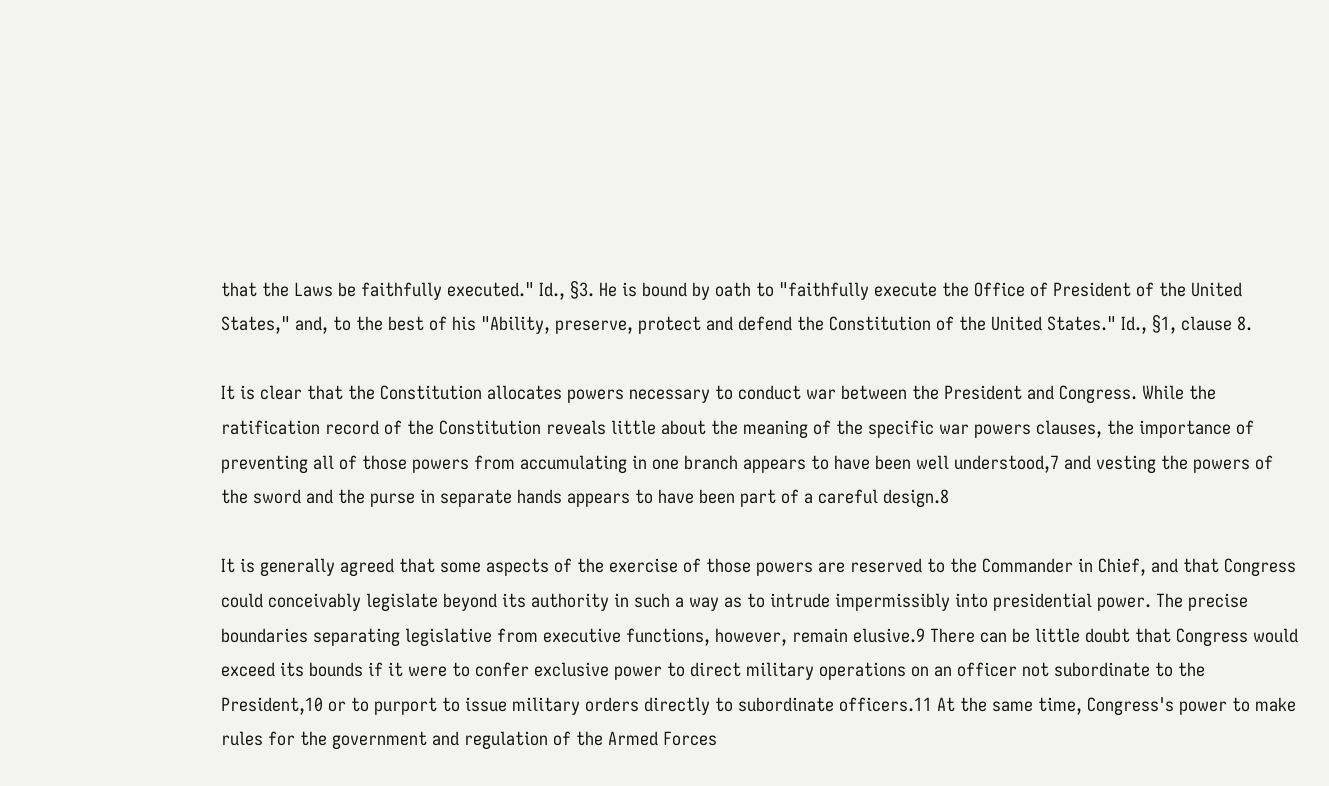that the Laws be faithfully executed." Id., §3. He is bound by oath to "faithfully execute the Office of President of the United States," and, to the best of his "Ability, preserve, protect and defend the Constitution of the United States." Id., §1, clause 8.

It is clear that the Constitution allocates powers necessary to conduct war between the President and Congress. While the ratification record of the Constitution reveals little about the meaning of the specific war powers clauses, the importance of preventing all of those powers from accumulating in one branch appears to have been well understood,7 and vesting the powers of the sword and the purse in separate hands appears to have been part of a careful design.8

It is generally agreed that some aspects of the exercise of those powers are reserved to the Commander in Chief, and that Congress could conceivably legislate beyond its authority in such a way as to intrude impermissibly into presidential power. The precise boundaries separating legislative from executive functions, however, remain elusive.9 There can be little doubt that Congress would exceed its bounds if it were to confer exclusive power to direct military operations on an officer not subordinate to the President,10 or to purport to issue military orders directly to subordinate officers.11 At the same time, Congress's power to make rules for the government and regulation of the Armed Forces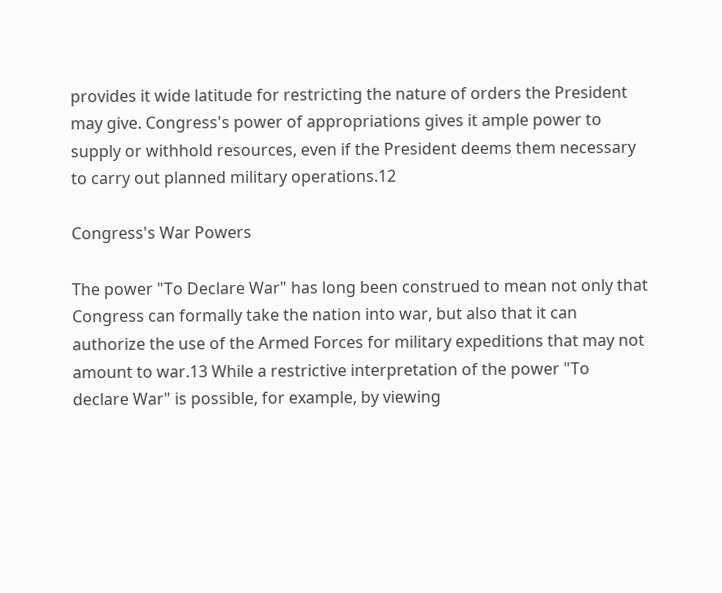provides it wide latitude for restricting the nature of orders the President may give. Congress's power of appropriations gives it ample power to supply or withhold resources, even if the President deems them necessary to carry out planned military operations.12

Congress's War Powers

The power "To Declare War" has long been construed to mean not only that Congress can formally take the nation into war, but also that it can authorize the use of the Armed Forces for military expeditions that may not amount to war.13 While a restrictive interpretation of the power "To declare War" is possible, for example, by viewing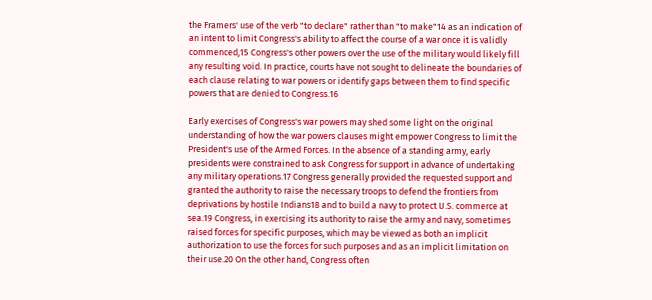the Framers' use of the verb "to declare" rather than "to make"14 as an indication of an intent to limit Congress's ability to affect the course of a war once it is validly commenced,15 Congress's other powers over the use of the military would likely fill any resulting void. In practice, courts have not sought to delineate the boundaries of each clause relating to war powers or identify gaps between them to find specific powers that are denied to Congress.16

Early exercises of Congress's war powers may shed some light on the original understanding of how the war powers clauses might empower Congress to limit the President's use of the Armed Forces. In the absence of a standing army, early presidents were constrained to ask Congress for support in advance of undertaking any military operations.17 Congress generally provided the requested support and granted the authority to raise the necessary troops to defend the frontiers from deprivations by hostile Indians18 and to build a navy to protect U.S. commerce at sea.19 Congress, in exercising its authority to raise the army and navy, sometimes raised forces for specific purposes, which may be viewed as both an implicit authorization to use the forces for such purposes and as an implicit limitation on their use.20 On the other hand, Congress often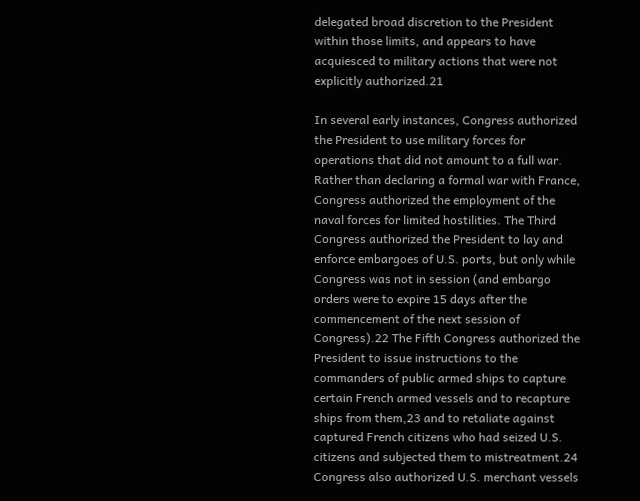delegated broad discretion to the President within those limits, and appears to have acquiesced to military actions that were not explicitly authorized.21

In several early instances, Congress authorized the President to use military forces for operations that did not amount to a full war. Rather than declaring a formal war with France, Congress authorized the employment of the naval forces for limited hostilities. The Third Congress authorized the President to lay and enforce embargoes of U.S. ports, but only while Congress was not in session (and embargo orders were to expire 15 days after the commencement of the next session of Congress).22 The Fifth Congress authorized the President to issue instructions to the commanders of public armed ships to capture certain French armed vessels and to recapture ships from them,23 and to retaliate against captured French citizens who had seized U.S. citizens and subjected them to mistreatment.24 Congress also authorized U.S. merchant vessels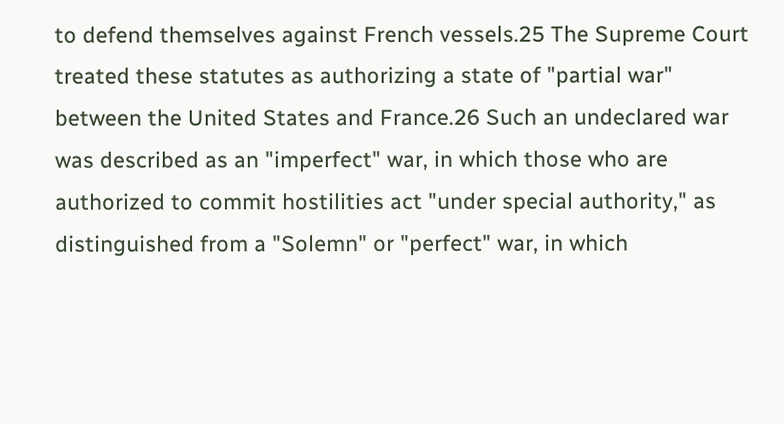to defend themselves against French vessels.25 The Supreme Court treated these statutes as authorizing a state of "partial war" between the United States and France.26 Such an undeclared war was described as an "imperfect" war, in which those who are authorized to commit hostilities act "under special authority," as distinguished from a "Solemn" or "perfect" war, in which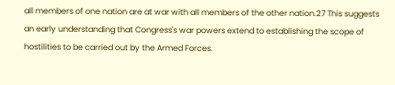all members of one nation are at war with all members of the other nation.27 This suggests an early understanding that Congress's war powers extend to establishing the scope of hostilities to be carried out by the Armed Forces.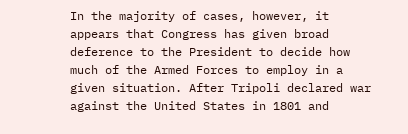In the majority of cases, however, it appears that Congress has given broad deference to the President to decide how much of the Armed Forces to employ in a given situation. After Tripoli declared war against the United States in 1801 and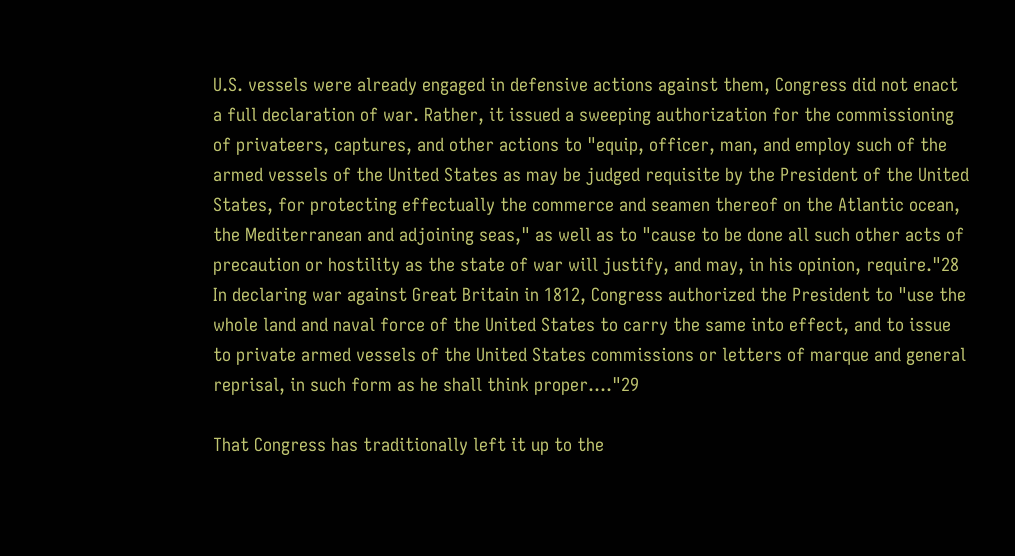U.S. vessels were already engaged in defensive actions against them, Congress did not enact a full declaration of war. Rather, it issued a sweeping authorization for the commissioning of privateers, captures, and other actions to "equip, officer, man, and employ such of the armed vessels of the United States as may be judged requisite by the President of the United States, for protecting effectually the commerce and seamen thereof on the Atlantic ocean, the Mediterranean and adjoining seas," as well as to "cause to be done all such other acts of precaution or hostility as the state of war will justify, and may, in his opinion, require."28 In declaring war against Great Britain in 1812, Congress authorized the President to "use the whole land and naval force of the United States to carry the same into effect, and to issue to private armed vessels of the United States commissions or letters of marque and general reprisal, in such form as he shall think proper...."29

That Congress has traditionally left it up to the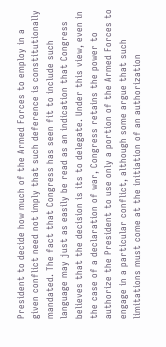President to decide how much of the Armed Forces to employ in a given conflict need not imply that such deference is constitutionally mandated. The fact that Congress has seen fit to include such language may just as easily be read as an indication that Congress believes that the decision is its to delegate. Under this view, even in the case of a declaration of war, Congress retains the power to authorize the President to use only a portion of the Armed Forces to engage in a particular conflict, although some argue that such limitations must come at the initiation of an authorization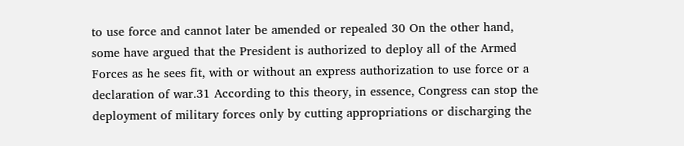to use force and cannot later be amended or repealed 30 On the other hand, some have argued that the President is authorized to deploy all of the Armed Forces as he sees fit, with or without an express authorization to use force or a declaration of war.31 According to this theory, in essence, Congress can stop the deployment of military forces only by cutting appropriations or discharging the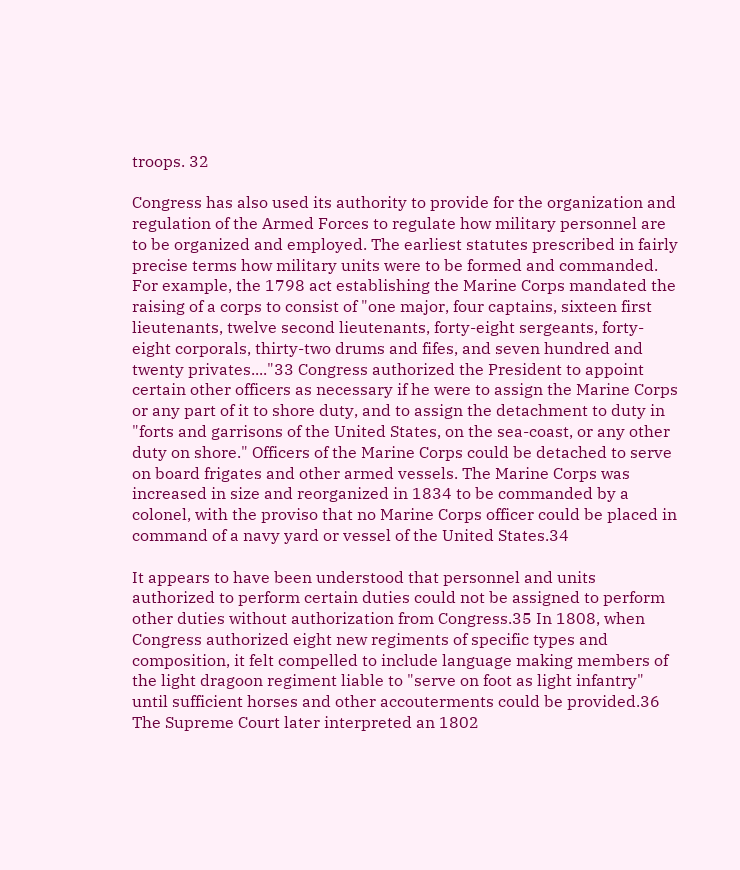troops. 32

Congress has also used its authority to provide for the organization and regulation of the Armed Forces to regulate how military personnel are to be organized and employed. The earliest statutes prescribed in fairly precise terms how military units were to be formed and commanded. For example, the 1798 act establishing the Marine Corps mandated the raising of a corps to consist of "one major, four captains, sixteen first lieutenants, twelve second lieutenants, forty-eight sergeants, forty-eight corporals, thirty-two drums and fifes, and seven hundred and twenty privates...."33 Congress authorized the President to appoint certain other officers as necessary if he were to assign the Marine Corps or any part of it to shore duty, and to assign the detachment to duty in "forts and garrisons of the United States, on the sea-coast, or any other duty on shore." Officers of the Marine Corps could be detached to serve on board frigates and other armed vessels. The Marine Corps was increased in size and reorganized in 1834 to be commanded by a colonel, with the proviso that no Marine Corps officer could be placed in command of a navy yard or vessel of the United States.34

It appears to have been understood that personnel and units authorized to perform certain duties could not be assigned to perform other duties without authorization from Congress.35 In 1808, when Congress authorized eight new regiments of specific types and composition, it felt compelled to include language making members of the light dragoon regiment liable to "serve on foot as light infantry" until sufficient horses and other accouterments could be provided.36 The Supreme Court later interpreted an 1802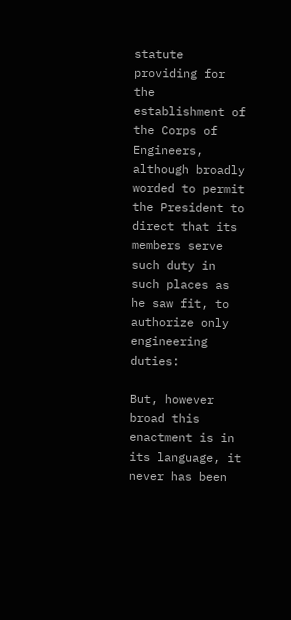statute providing for the establishment of the Corps of Engineers, although broadly worded to permit the President to direct that its members serve such duty in such places as he saw fit, to authorize only engineering duties:

But, however broad this enactment is in its language, it never has been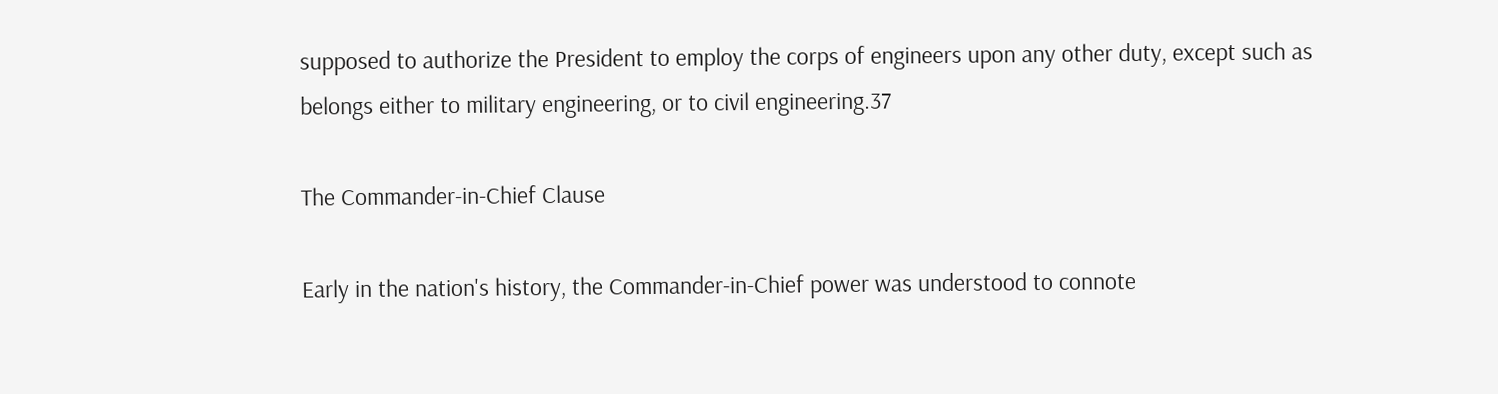supposed to authorize the President to employ the corps of engineers upon any other duty, except such as belongs either to military engineering, or to civil engineering.37

The Commander-in-Chief Clause

Early in the nation's history, the Commander-in-Chief power was understood to connote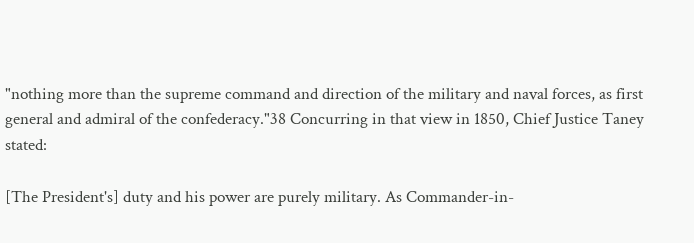"nothing more than the supreme command and direction of the military and naval forces, as first general and admiral of the confederacy."38 Concurring in that view in 1850, Chief Justice Taney stated:

[The President's] duty and his power are purely military. As Commander-in-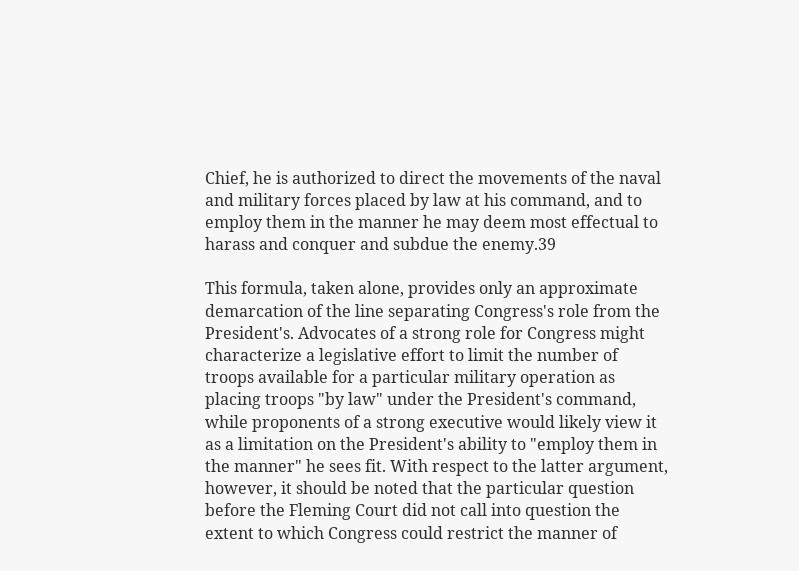Chief, he is authorized to direct the movements of the naval and military forces placed by law at his command, and to employ them in the manner he may deem most effectual to harass and conquer and subdue the enemy.39

This formula, taken alone, provides only an approximate demarcation of the line separating Congress's role from the President's. Advocates of a strong role for Congress might characterize a legislative effort to limit the number of troops available for a particular military operation as placing troops "by law" under the President's command, while proponents of a strong executive would likely view it as a limitation on the President's ability to "employ them in the manner" he sees fit. With respect to the latter argument, however, it should be noted that the particular question before the Fleming Court did not call into question the extent to which Congress could restrict the manner of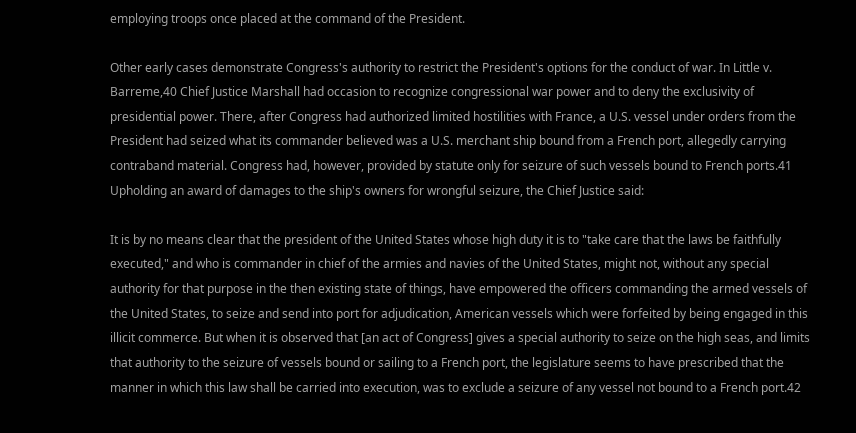employing troops once placed at the command of the President.

Other early cases demonstrate Congress's authority to restrict the President's options for the conduct of war. In Little v. Barreme,40 Chief Justice Marshall had occasion to recognize congressional war power and to deny the exclusivity of presidential power. There, after Congress had authorized limited hostilities with France, a U.S. vessel under orders from the President had seized what its commander believed was a U.S. merchant ship bound from a French port, allegedly carrying contraband material. Congress had, however, provided by statute only for seizure of such vessels bound to French ports.41 Upholding an award of damages to the ship's owners for wrongful seizure, the Chief Justice said:

It is by no means clear that the president of the United States whose high duty it is to "take care that the laws be faithfully executed," and who is commander in chief of the armies and navies of the United States, might not, without any special authority for that purpose in the then existing state of things, have empowered the officers commanding the armed vessels of the United States, to seize and send into port for adjudication, American vessels which were forfeited by being engaged in this illicit commerce. But when it is observed that [an act of Congress] gives a special authority to seize on the high seas, and limits that authority to the seizure of vessels bound or sailing to a French port, the legislature seems to have prescribed that the manner in which this law shall be carried into execution, was to exclude a seizure of any vessel not bound to a French port.42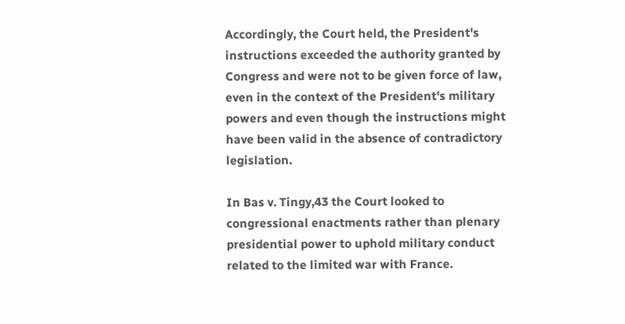Accordingly, the Court held, the President's instructions exceeded the authority granted by Congress and were not to be given force of law, even in the context of the President's military powers and even though the instructions might have been valid in the absence of contradictory legislation.

In Bas v. Tingy,43 the Court looked to congressional enactments rather than plenary presidential power to uphold military conduct related to the limited war with France.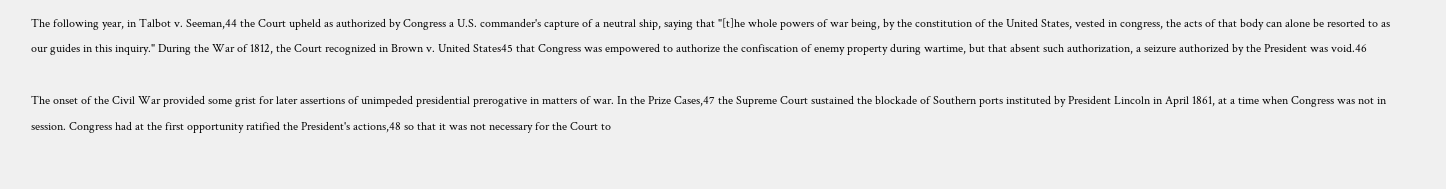The following year, in Talbot v. Seeman,44 the Court upheld as authorized by Congress a U.S. commander's capture of a neutral ship, saying that "[t]he whole powers of war being, by the constitution of the United States, vested in congress, the acts of that body can alone be resorted to as our guides in this inquiry." During the War of 1812, the Court recognized in Brown v. United States45 that Congress was empowered to authorize the confiscation of enemy property during wartime, but that absent such authorization, a seizure authorized by the President was void.46

The onset of the Civil War provided some grist for later assertions of unimpeded presidential prerogative in matters of war. In the Prize Cases,47 the Supreme Court sustained the blockade of Southern ports instituted by President Lincoln in April 1861, at a time when Congress was not in session. Congress had at the first opportunity ratified the President's actions,48 so that it was not necessary for the Court to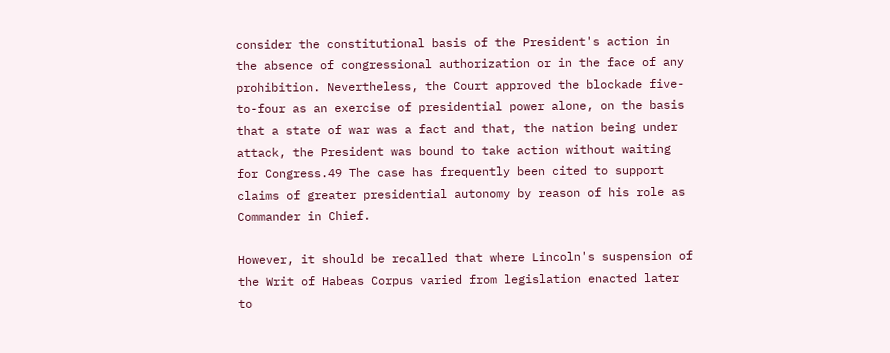consider the constitutional basis of the President's action in the absence of congressional authorization or in the face of any prohibition. Nevertheless, the Court approved the blockade five-to-four as an exercise of presidential power alone, on the basis that a state of war was a fact and that, the nation being under attack, the President was bound to take action without waiting for Congress.49 The case has frequently been cited to support claims of greater presidential autonomy by reason of his role as Commander in Chief.

However, it should be recalled that where Lincoln's suspension of the Writ of Habeas Corpus varied from legislation enacted later to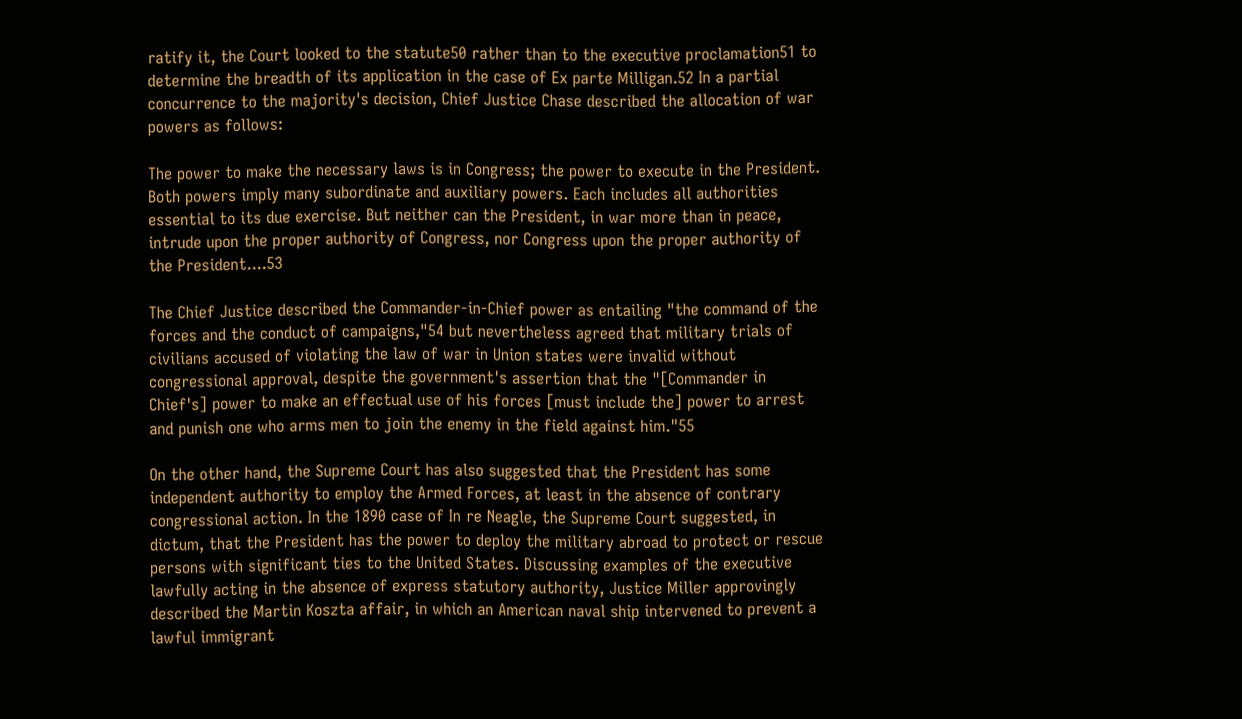ratify it, the Court looked to the statute50 rather than to the executive proclamation51 to determine the breadth of its application in the case of Ex parte Milligan.52 In a partial concurrence to the majority's decision, Chief Justice Chase described the allocation of war powers as follows:

The power to make the necessary laws is in Congress; the power to execute in the President. Both powers imply many subordinate and auxiliary powers. Each includes all authorities essential to its due exercise. But neither can the President, in war more than in peace, intrude upon the proper authority of Congress, nor Congress upon the proper authority of the President....53

The Chief Justice described the Commander-in-Chief power as entailing "the command of the forces and the conduct of campaigns,"54 but nevertheless agreed that military trials of civilians accused of violating the law of war in Union states were invalid without congressional approval, despite the government's assertion that the "[Commander in Chief's] power to make an effectual use of his forces [must include the] power to arrest and punish one who arms men to join the enemy in the field against him."55

On the other hand, the Supreme Court has also suggested that the President has some independent authority to employ the Armed Forces, at least in the absence of contrary congressional action. In the 1890 case of In re Neagle, the Supreme Court suggested, in dictum, that the President has the power to deploy the military abroad to protect or rescue persons with significant ties to the United States. Discussing examples of the executive lawfully acting in the absence of express statutory authority, Justice Miller approvingly described the Martin Koszta affair, in which an American naval ship intervened to prevent a lawful immigrant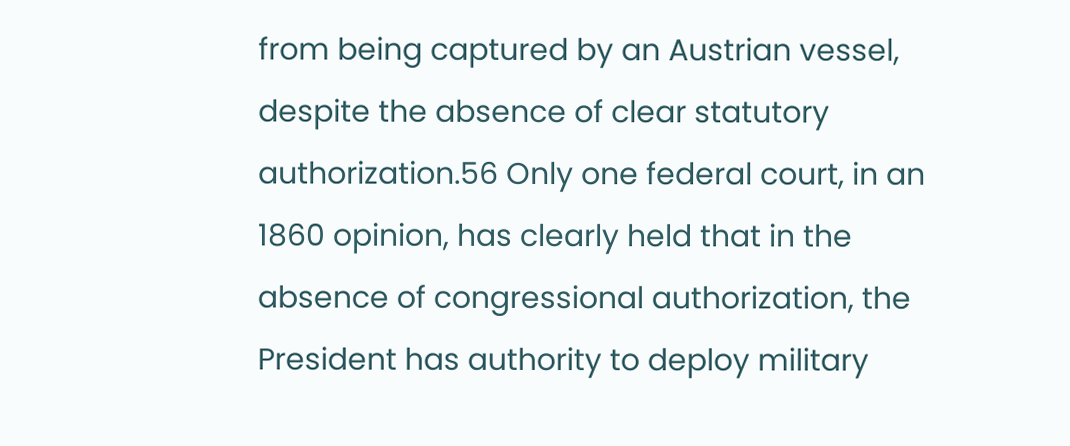from being captured by an Austrian vessel, despite the absence of clear statutory authorization.56 Only one federal court, in an 1860 opinion, has clearly held that in the absence of congressional authorization, the President has authority to deploy military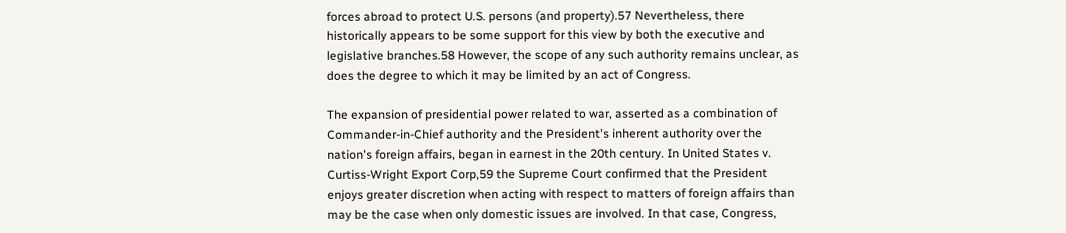forces abroad to protect U.S. persons (and property).57 Nevertheless, there historically appears to be some support for this view by both the executive and legislative branches.58 However, the scope of any such authority remains unclear, as does the degree to which it may be limited by an act of Congress.

The expansion of presidential power related to war, asserted as a combination of Commander-in-Chief authority and the President's inherent authority over the nation's foreign affairs, began in earnest in the 20th century. In United States v. Curtiss-Wright Export Corp,59 the Supreme Court confirmed that the President enjoys greater discretion when acting with respect to matters of foreign affairs than may be the case when only domestic issues are involved. In that case, Congress,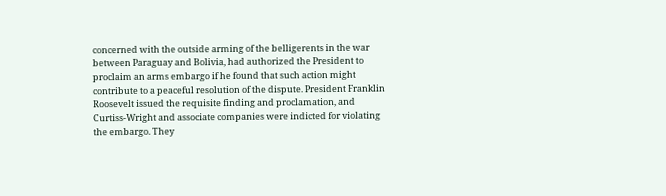concerned with the outside arming of the belligerents in the war between Paraguay and Bolivia, had authorized the President to proclaim an arms embargo if he found that such action might contribute to a peaceful resolution of the dispute. President Franklin Roosevelt issued the requisite finding and proclamation, and Curtiss-Wright and associate companies were indicted for violating the embargo. They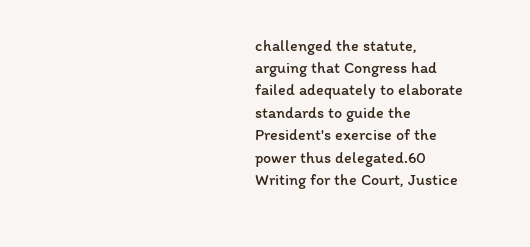challenged the statute, arguing that Congress had failed adequately to elaborate standards to guide the President's exercise of the power thus delegated.60 Writing for the Court, Justice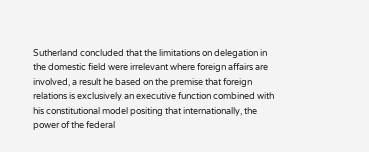Sutherland concluded that the limitations on delegation in the domestic field were irrelevant where foreign affairs are involved, a result he based on the premise that foreign relations is exclusively an executive function combined with his constitutional model positing that internationally, the power of the federal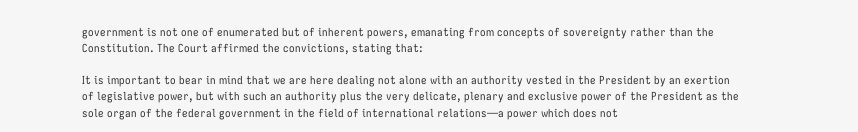government is not one of enumerated but of inherent powers, emanating from concepts of sovereignty rather than the Constitution. The Court affirmed the convictions, stating that:

It is important to bear in mind that we are here dealing not alone with an authority vested in the President by an exertion of legislative power, but with such an authority plus the very delicate, plenary and exclusive power of the President as the sole organ of the federal government in the field of international relations—a power which does not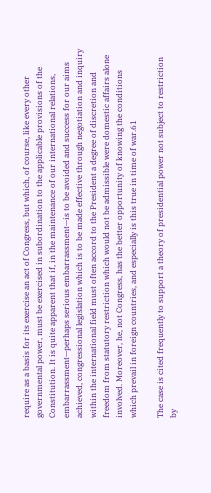require as a basis for its exercise an act of Congress, but which, of course, like every other governmental power, must be exercised in subordination to the applicable provisions of the Constitution. It is quite apparent that if, in the maintenance of our international relations, embarrassment—perhaps serious embarrassment—is to be avoided and success for our aims achieved, congressional legislation which is to be made effective through negotiation and inquiry within the international field must often accord to the President a degree of discretion and freedom from statutory restriction which would not be admissible were domestic affairs alone involved. Moreover, he, not Congress, has the better opportunity of knowing the conditions which prevail in foreign countries, and especially is this true in time of war.61

The case is cited frequently to support a theory of presidential power not subject to restriction by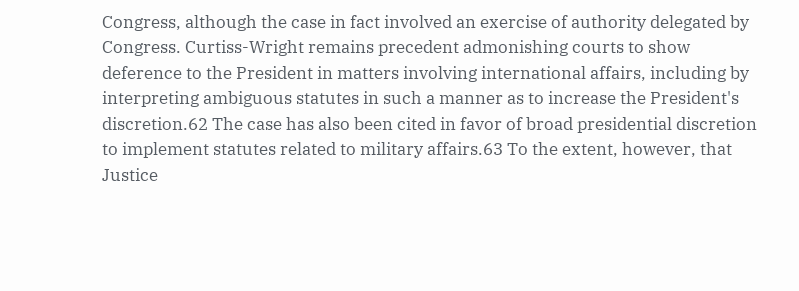Congress, although the case in fact involved an exercise of authority delegated by Congress. Curtiss-Wright remains precedent admonishing courts to show deference to the President in matters involving international affairs, including by interpreting ambiguous statutes in such a manner as to increase the President's discretion.62 The case has also been cited in favor of broad presidential discretion to implement statutes related to military affairs.63 To the extent, however, that Justice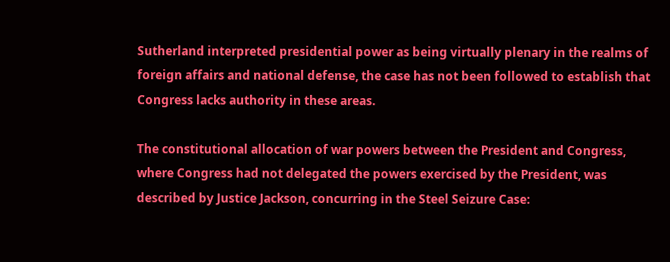Sutherland interpreted presidential power as being virtually plenary in the realms of foreign affairs and national defense, the case has not been followed to establish that Congress lacks authority in these areas.

The constitutional allocation of war powers between the President and Congress, where Congress had not delegated the powers exercised by the President, was described by Justice Jackson, concurring in the Steel Seizure Case: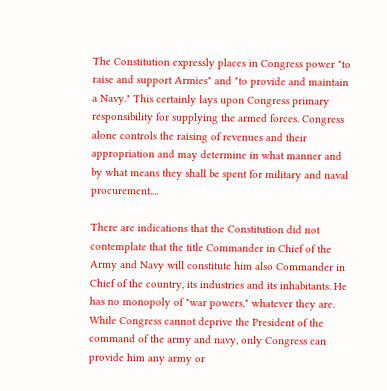The Constitution expressly places in Congress power "to raise and support Armies" and "to provide and maintain a Navy." This certainly lays upon Congress primary responsibility for supplying the armed forces. Congress alone controls the raising of revenues and their appropriation and may determine in what manner and by what means they shall be spent for military and naval procurement....

There are indications that the Constitution did not contemplate that the title Commander in Chief of the Army and Navy will constitute him also Commander in Chief of the country, its industries and its inhabitants. He has no monopoly of "war powers," whatever they are. While Congress cannot deprive the President of the command of the army and navy, only Congress can provide him any army or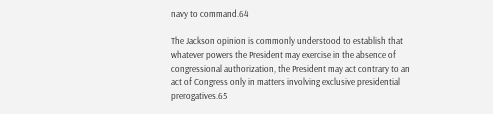navy to command.64

The Jackson opinion is commonly understood to establish that whatever powers the President may exercise in the absence of congressional authorization, the President may act contrary to an act of Congress only in matters involving exclusive presidential prerogatives.65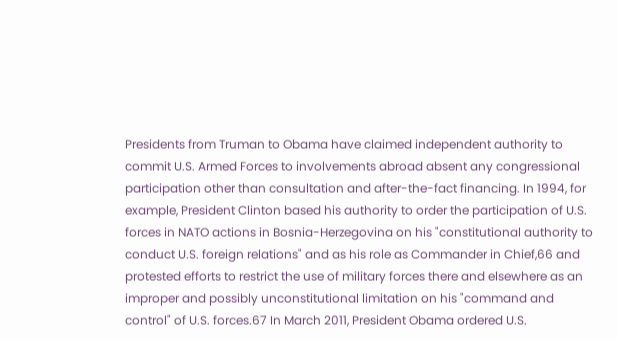Presidents from Truman to Obama have claimed independent authority to commit U.S. Armed Forces to involvements abroad absent any congressional participation other than consultation and after-the-fact financing. In 1994, for example, President Clinton based his authority to order the participation of U.S. forces in NATO actions in Bosnia-Herzegovina on his "constitutional authority to conduct U.S. foreign relations" and as his role as Commander in Chief,66 and protested efforts to restrict the use of military forces there and elsewhere as an improper and possibly unconstitutional limitation on his "command and control" of U.S. forces.67 In March 2011, President Obama ordered U.S.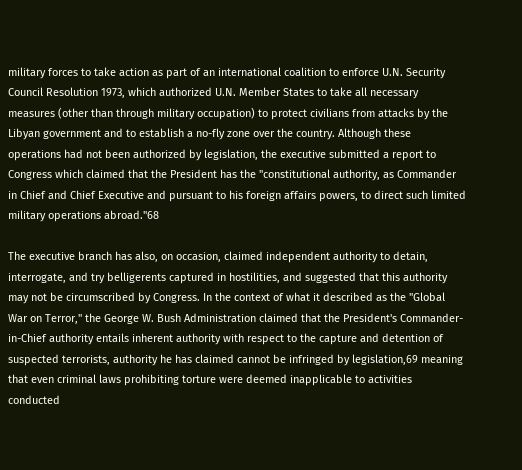military forces to take action as part of an international coalition to enforce U.N. Security Council Resolution 1973, which authorized U.N. Member States to take all necessary measures (other than through military occupation) to protect civilians from attacks by the Libyan government and to establish a no-fly zone over the country. Although these operations had not been authorized by legislation, the executive submitted a report to Congress which claimed that the President has the "constitutional authority, as Commander in Chief and Chief Executive and pursuant to his foreign affairs powers, to direct such limited military operations abroad."68

The executive branch has also, on occasion, claimed independent authority to detain, interrogate, and try belligerents captured in hostilities, and suggested that this authority may not be circumscribed by Congress. In the context of what it described as the "Global War on Terror," the George W. Bush Administration claimed that the President's Commander-in-Chief authority entails inherent authority with respect to the capture and detention of suspected terrorists, authority he has claimed cannot be infringed by legislation,69 meaning that even criminal laws prohibiting torture were deemed inapplicable to activities conducted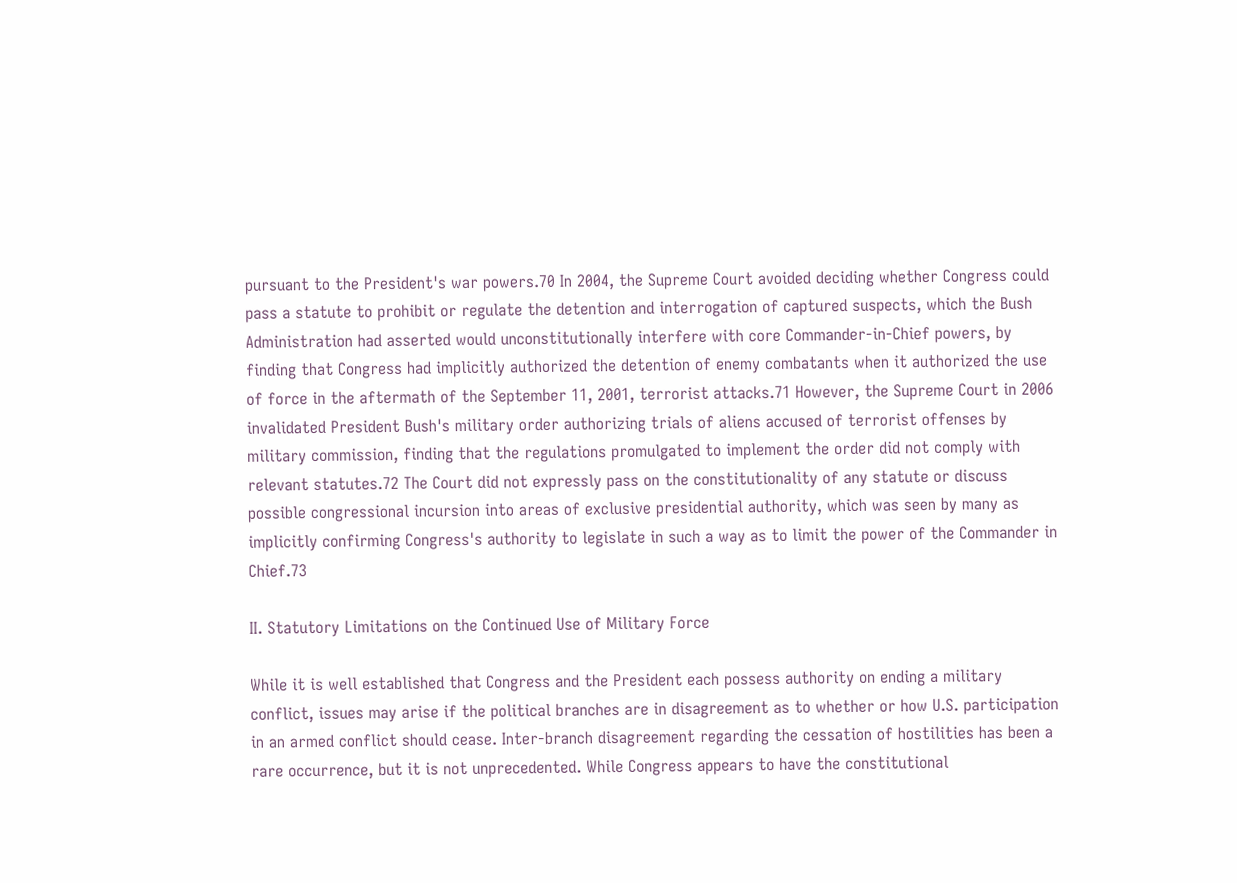pursuant to the President's war powers.70 In 2004, the Supreme Court avoided deciding whether Congress could pass a statute to prohibit or regulate the detention and interrogation of captured suspects, which the Bush Administration had asserted would unconstitutionally interfere with core Commander-in-Chief powers, by finding that Congress had implicitly authorized the detention of enemy combatants when it authorized the use of force in the aftermath of the September 11, 2001, terrorist attacks.71 However, the Supreme Court in 2006 invalidated President Bush's military order authorizing trials of aliens accused of terrorist offenses by military commission, finding that the regulations promulgated to implement the order did not comply with relevant statutes.72 The Court did not expressly pass on the constitutionality of any statute or discuss possible congressional incursion into areas of exclusive presidential authority, which was seen by many as implicitly confirming Congress's authority to legislate in such a way as to limit the power of the Commander in Chief.73

II. Statutory Limitations on the Continued Use of Military Force

While it is well established that Congress and the President each possess authority on ending a military conflict, issues may arise if the political branches are in disagreement as to whether or how U.S. participation in an armed conflict should cease. Inter-branch disagreement regarding the cessation of hostilities has been a rare occurrence, but it is not unprecedented. While Congress appears to have the constitutional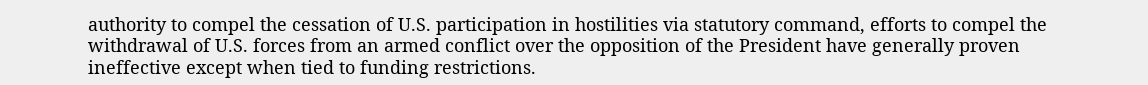authority to compel the cessation of U.S. participation in hostilities via statutory command, efforts to compel the withdrawal of U.S. forces from an armed conflict over the opposition of the President have generally proven ineffective except when tied to funding restrictions.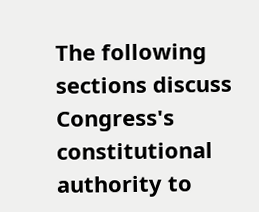The following sections discuss Congress's constitutional authority to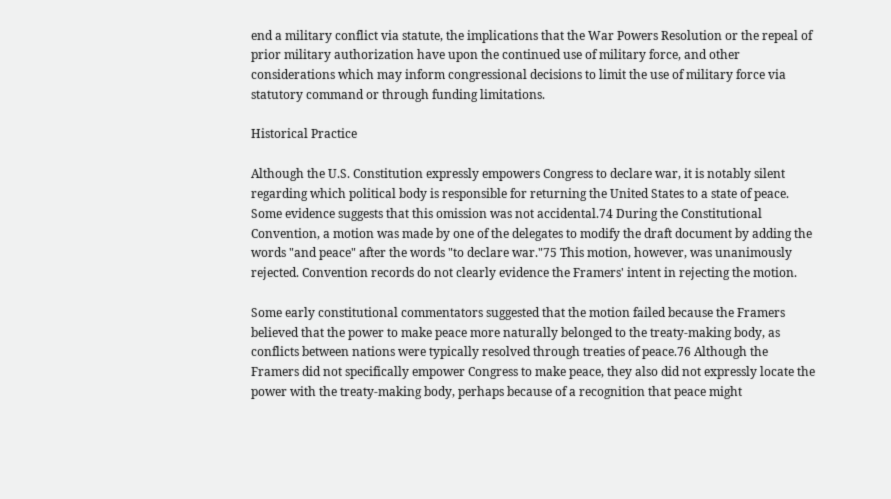end a military conflict via statute, the implications that the War Powers Resolution or the repeal of prior military authorization have upon the continued use of military force, and other considerations which may inform congressional decisions to limit the use of military force via statutory command or through funding limitations.

Historical Practice

Although the U.S. Constitution expressly empowers Congress to declare war, it is notably silent regarding which political body is responsible for returning the United States to a state of peace. Some evidence suggests that this omission was not accidental.74 During the Constitutional Convention, a motion was made by one of the delegates to modify the draft document by adding the words "and peace" after the words "to declare war."75 This motion, however, was unanimously rejected. Convention records do not clearly evidence the Framers' intent in rejecting the motion.

Some early constitutional commentators suggested that the motion failed because the Framers believed that the power to make peace more naturally belonged to the treaty-making body, as conflicts between nations were typically resolved through treaties of peace.76 Although the Framers did not specifically empower Congress to make peace, they also did not expressly locate the power with the treaty-making body, perhaps because of a recognition that peace might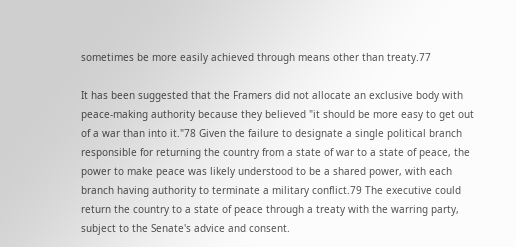sometimes be more easily achieved through means other than treaty.77

It has been suggested that the Framers did not allocate an exclusive body with peace-making authority because they believed "it should be more easy to get out of a war than into it."78 Given the failure to designate a single political branch responsible for returning the country from a state of war to a state of peace, the power to make peace was likely understood to be a shared power, with each branch having authority to terminate a military conflict.79 The executive could return the country to a state of peace through a treaty with the warring party, subject to the Senate's advice and consent.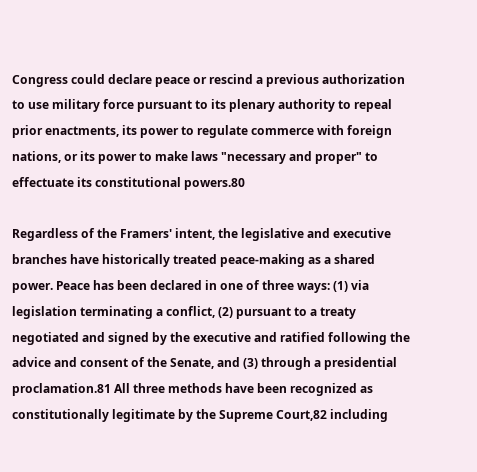Congress could declare peace or rescind a previous authorization to use military force pursuant to its plenary authority to repeal prior enactments, its power to regulate commerce with foreign nations, or its power to make laws "necessary and proper" to effectuate its constitutional powers.80

Regardless of the Framers' intent, the legislative and executive branches have historically treated peace-making as a shared power. Peace has been declared in one of three ways: (1) via legislation terminating a conflict, (2) pursuant to a treaty negotiated and signed by the executive and ratified following the advice and consent of the Senate, and (3) through a presidential proclamation.81 All three methods have been recognized as constitutionally legitimate by the Supreme Court,82 including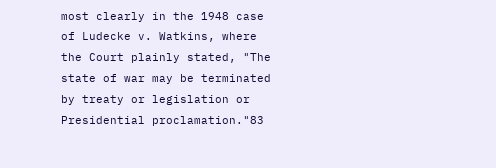most clearly in the 1948 case of Ludecke v. Watkins, where the Court plainly stated, "The state of war may be terminated by treaty or legislation or Presidential proclamation."83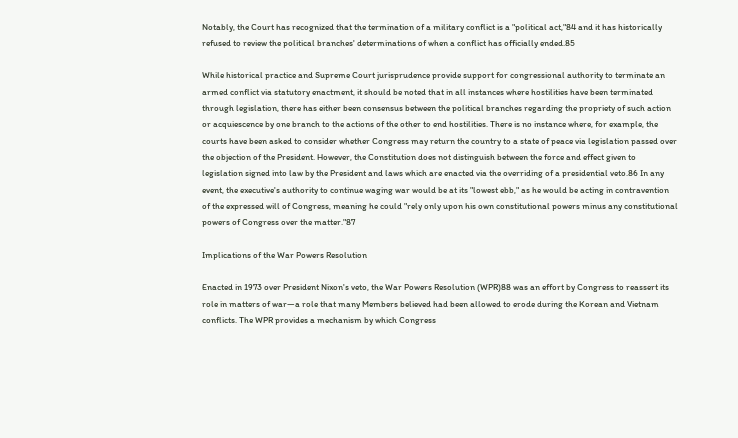Notably, the Court has recognized that the termination of a military conflict is a "political act,"84 and it has historically refused to review the political branches' determinations of when a conflict has officially ended.85

While historical practice and Supreme Court jurisprudence provide support for congressional authority to terminate an armed conflict via statutory enactment, it should be noted that in all instances where hostilities have been terminated through legislation, there has either been consensus between the political branches regarding the propriety of such action or acquiescence by one branch to the actions of the other to end hostilities. There is no instance where, for example, the courts have been asked to consider whether Congress may return the country to a state of peace via legislation passed over the objection of the President. However, the Constitution does not distinguish between the force and effect given to legislation signed into law by the President and laws which are enacted via the overriding of a presidential veto.86 In any event, the executive's authority to continue waging war would be at its "lowest ebb," as he would be acting in contravention of the expressed will of Congress, meaning he could "rely only upon his own constitutional powers minus any constitutional powers of Congress over the matter."87

Implications of the War Powers Resolution

Enacted in 1973 over President Nixon's veto, the War Powers Resolution (WPR)88 was an effort by Congress to reassert its role in matters of war—a role that many Members believed had been allowed to erode during the Korean and Vietnam conflicts. The WPR provides a mechanism by which Congress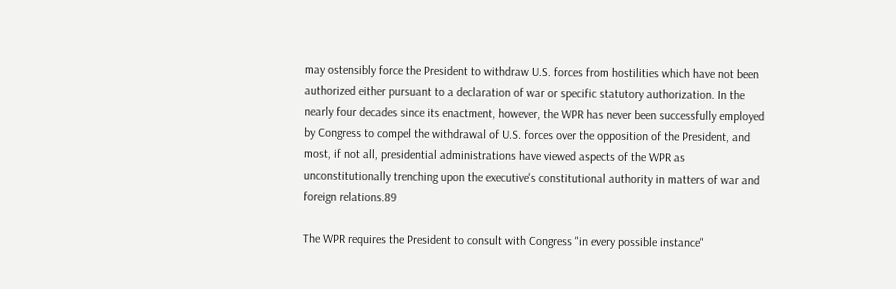may ostensibly force the President to withdraw U.S. forces from hostilities which have not been authorized either pursuant to a declaration of war or specific statutory authorization. In the nearly four decades since its enactment, however, the WPR has never been successfully employed by Congress to compel the withdrawal of U.S. forces over the opposition of the President, and most, if not all, presidential administrations have viewed aspects of the WPR as unconstitutionally trenching upon the executive's constitutional authority in matters of war and foreign relations.89

The WPR requires the President to consult with Congress "in every possible instance"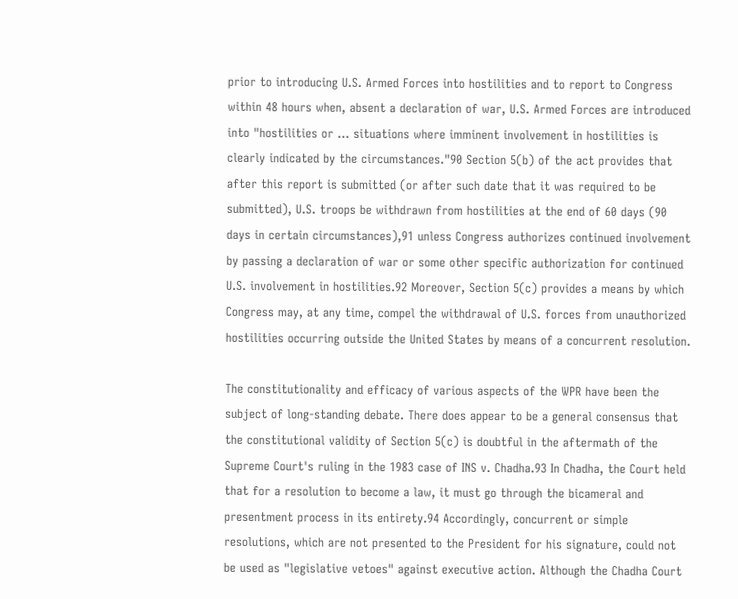prior to introducing U.S. Armed Forces into hostilities and to report to Congress within 48 hours when, absent a declaration of war, U.S. Armed Forces are introduced into "hostilities or ... situations where imminent involvement in hostilities is clearly indicated by the circumstances."90 Section 5(b) of the act provides that after this report is submitted (or after such date that it was required to be submitted), U.S. troops be withdrawn from hostilities at the end of 60 days (90 days in certain circumstances),91 unless Congress authorizes continued involvement by passing a declaration of war or some other specific authorization for continued U.S. involvement in hostilities.92 Moreover, Section 5(c) provides a means by which Congress may, at any time, compel the withdrawal of U.S. forces from unauthorized hostilities occurring outside the United States by means of a concurrent resolution.

The constitutionality and efficacy of various aspects of the WPR have been the subject of long-standing debate. There does appear to be a general consensus that the constitutional validity of Section 5(c) is doubtful in the aftermath of the Supreme Court's ruling in the 1983 case of INS v. Chadha.93 In Chadha, the Court held that for a resolution to become a law, it must go through the bicameral and presentment process in its entirety.94 Accordingly, concurrent or simple resolutions, which are not presented to the President for his signature, could not be used as "legislative vetoes" against executive action. Although the Chadha Court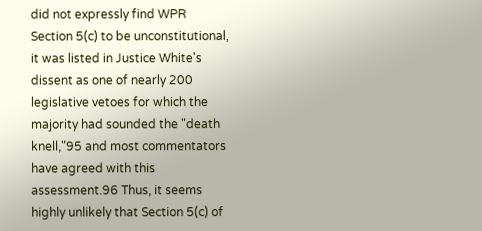did not expressly find WPR Section 5(c) to be unconstitutional, it was listed in Justice White's dissent as one of nearly 200 legislative vetoes for which the majority had sounded the "death knell,"95 and most commentators have agreed with this assessment.96 Thus, it seems highly unlikely that Section 5(c) of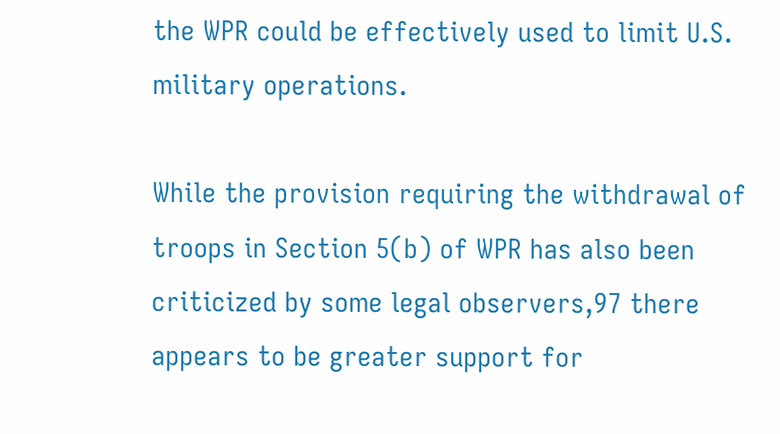the WPR could be effectively used to limit U.S. military operations.

While the provision requiring the withdrawal of troops in Section 5(b) of WPR has also been criticized by some legal observers,97 there appears to be greater support for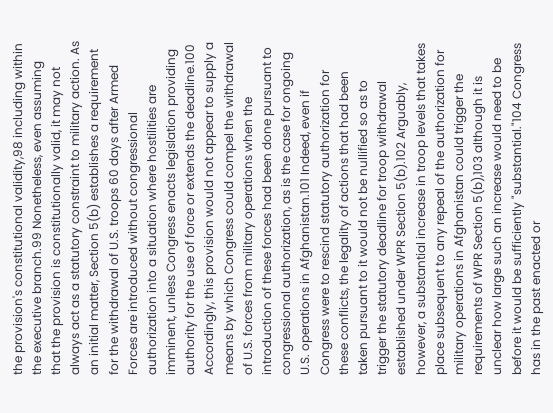the provision's constitutional validity,98 including within the executive branch.99 Nonetheless, even assuming that the provision is constitutionally valid, it may not always act as a statutory constraint to military action. As an initial matter, Section 5(b) establishes a requirement for the withdrawal of U.S. troops 60 days after Armed Forces are introduced without congressional authorization into a situation where hostilities are imminent, unless Congress enacts legislation providing authority for the use of force or extends the deadline.100 Accordingly, this provision would not appear to supply a means by which Congress could compel the withdrawal of U.S. forces from military operations when the introduction of these forces had been done pursuant to congressional authorization, as is the case for ongoing U.S. operations in Afghanistan.101 Indeed, even if Congress were to rescind statutory authorization for these conflicts, the legality of actions that had been taken pursuant to it would not be nullified so as to trigger the statutory deadline for troop withdrawal established under WPR Section 5(b).102 Arguably, however, a substantial increase in troop levels that takes place subsequent to any repeal of the authorization for military operations in Afghanistan could trigger the requirements of WPR Section 5(b),103 although it is unclear how large such an increase would need to be before it would be sufficiently "substantial."104 Congress has in the past enacted or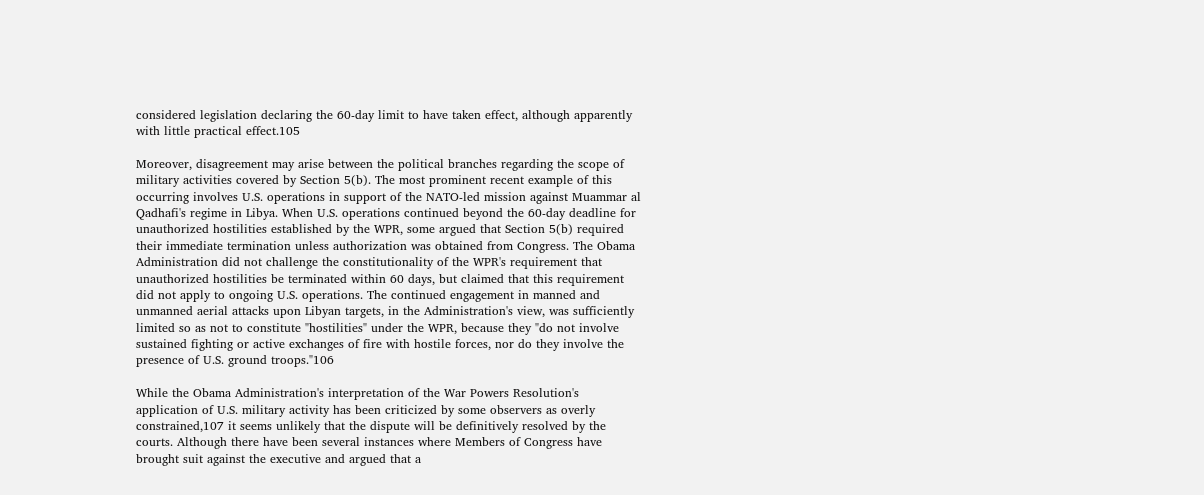considered legislation declaring the 60-day limit to have taken effect, although apparently with little practical effect.105

Moreover, disagreement may arise between the political branches regarding the scope of military activities covered by Section 5(b). The most prominent recent example of this occurring involves U.S. operations in support of the NATO-led mission against Muammar al Qadhafi's regime in Libya. When U.S. operations continued beyond the 60-day deadline for unauthorized hostilities established by the WPR, some argued that Section 5(b) required their immediate termination unless authorization was obtained from Congress. The Obama Administration did not challenge the constitutionality of the WPR's requirement that unauthorized hostilities be terminated within 60 days, but claimed that this requirement did not apply to ongoing U.S. operations. The continued engagement in manned and unmanned aerial attacks upon Libyan targets, in the Administration's view, was sufficiently limited so as not to constitute "hostilities" under the WPR, because they "do not involve sustained fighting or active exchanges of fire with hostile forces, nor do they involve the presence of U.S. ground troops."106

While the Obama Administration's interpretation of the War Powers Resolution's application of U.S. military activity has been criticized by some observers as overly constrained,107 it seems unlikely that the dispute will be definitively resolved by the courts. Although there have been several instances where Members of Congress have brought suit against the executive and argued that a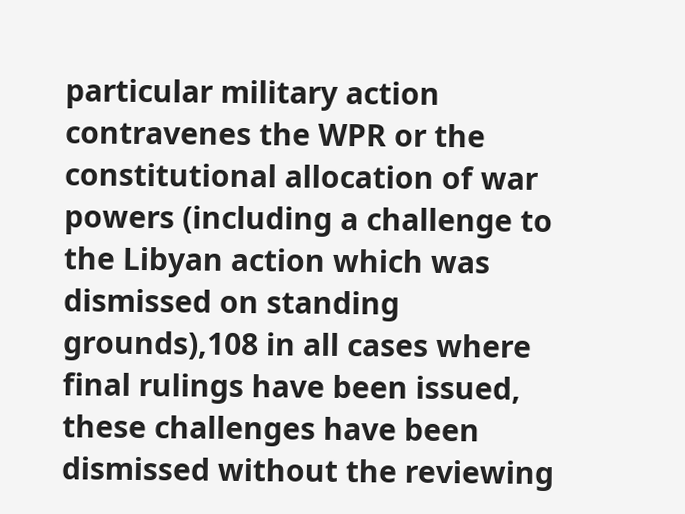particular military action contravenes the WPR or the constitutional allocation of war powers (including a challenge to the Libyan action which was dismissed on standing grounds),108 in all cases where final rulings have been issued, these challenges have been dismissed without the reviewing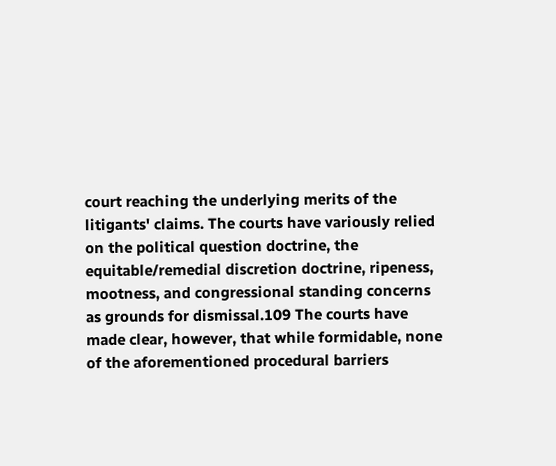court reaching the underlying merits of the litigants' claims. The courts have variously relied on the political question doctrine, the equitable/remedial discretion doctrine, ripeness, mootness, and congressional standing concerns as grounds for dismissal.109 The courts have made clear, however, that while formidable, none of the aforementioned procedural barriers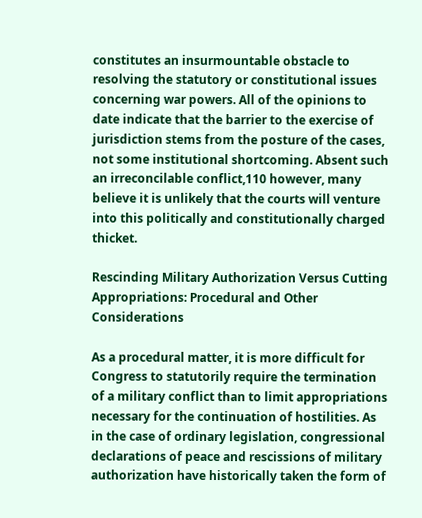constitutes an insurmountable obstacle to resolving the statutory or constitutional issues concerning war powers. All of the opinions to date indicate that the barrier to the exercise of jurisdiction stems from the posture of the cases, not some institutional shortcoming. Absent such an irreconcilable conflict,110 however, many believe it is unlikely that the courts will venture into this politically and constitutionally charged thicket.

Rescinding Military Authorization Versus Cutting Appropriations: Procedural and Other Considerations

As a procedural matter, it is more difficult for Congress to statutorily require the termination of a military conflict than to limit appropriations necessary for the continuation of hostilities. As in the case of ordinary legislation, congressional declarations of peace and rescissions of military authorization have historically taken the form of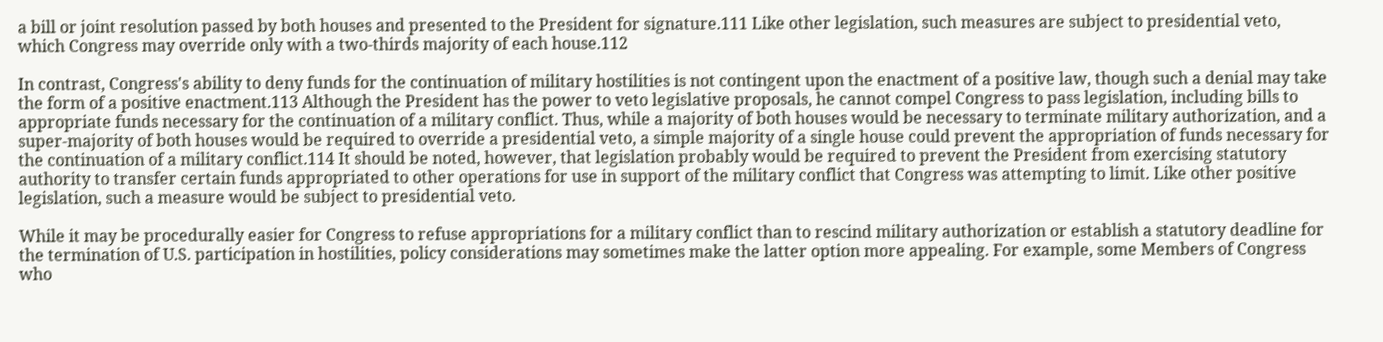a bill or joint resolution passed by both houses and presented to the President for signature.111 Like other legislation, such measures are subject to presidential veto, which Congress may override only with a two-thirds majority of each house.112

In contrast, Congress's ability to deny funds for the continuation of military hostilities is not contingent upon the enactment of a positive law, though such a denial may take the form of a positive enactment.113 Although the President has the power to veto legislative proposals, he cannot compel Congress to pass legislation, including bills to appropriate funds necessary for the continuation of a military conflict. Thus, while a majority of both houses would be necessary to terminate military authorization, and a super-majority of both houses would be required to override a presidential veto, a simple majority of a single house could prevent the appropriation of funds necessary for the continuation of a military conflict.114 It should be noted, however, that legislation probably would be required to prevent the President from exercising statutory authority to transfer certain funds appropriated to other operations for use in support of the military conflict that Congress was attempting to limit. Like other positive legislation, such a measure would be subject to presidential veto.

While it may be procedurally easier for Congress to refuse appropriations for a military conflict than to rescind military authorization or establish a statutory deadline for the termination of U.S. participation in hostilities, policy considerations may sometimes make the latter option more appealing. For example, some Members of Congress who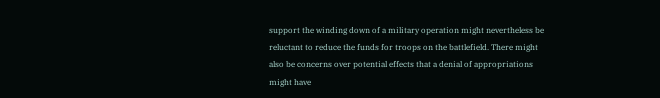support the winding down of a military operation might nevertheless be reluctant to reduce the funds for troops on the battlefield. There might also be concerns over potential effects that a denial of appropriations might have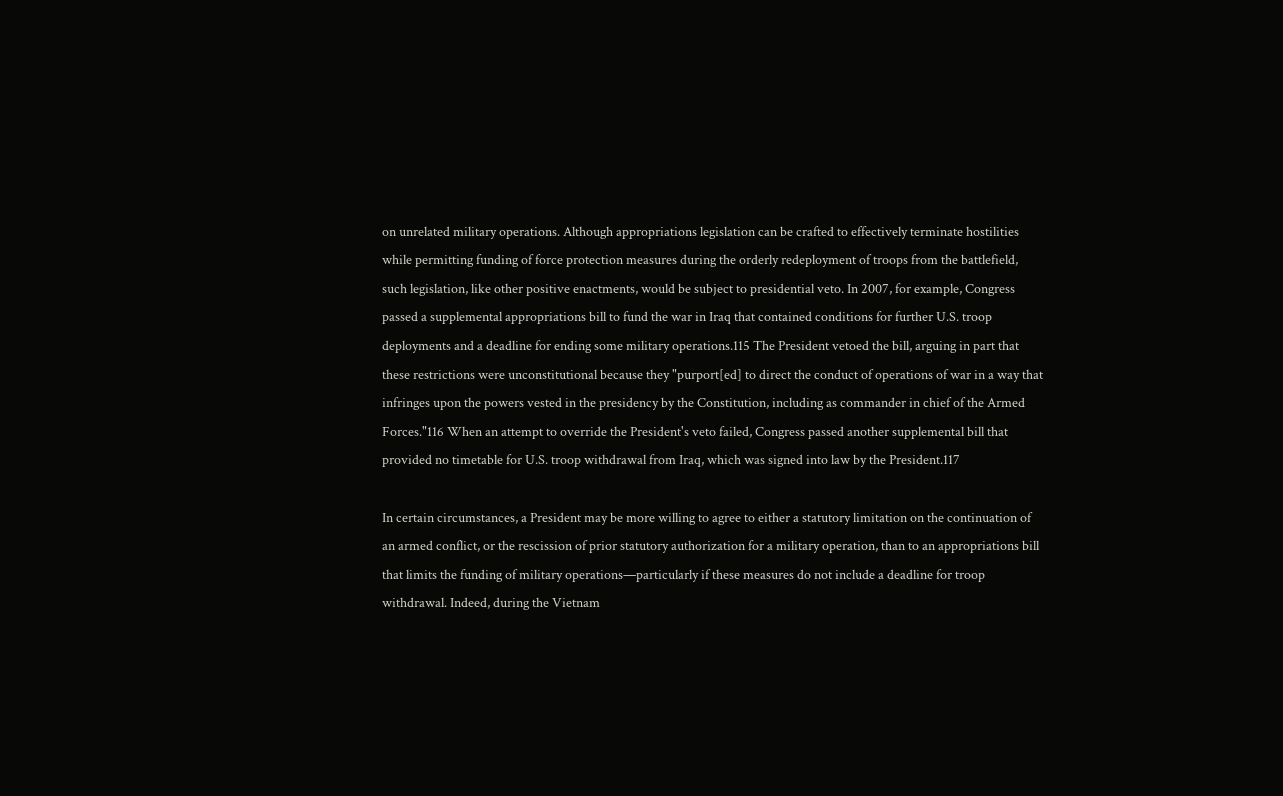on unrelated military operations. Although appropriations legislation can be crafted to effectively terminate hostilities while permitting funding of force protection measures during the orderly redeployment of troops from the battlefield, such legislation, like other positive enactments, would be subject to presidential veto. In 2007, for example, Congress passed a supplemental appropriations bill to fund the war in Iraq that contained conditions for further U.S. troop deployments and a deadline for ending some military operations.115 The President vetoed the bill, arguing in part that these restrictions were unconstitutional because they "purport[ed] to direct the conduct of operations of war in a way that infringes upon the powers vested in the presidency by the Constitution, including as commander in chief of the Armed Forces."116 When an attempt to override the President's veto failed, Congress passed another supplemental bill that provided no timetable for U.S. troop withdrawal from Iraq, which was signed into law by the President.117

In certain circumstances, a President may be more willing to agree to either a statutory limitation on the continuation of an armed conflict, or the rescission of prior statutory authorization for a military operation, than to an appropriations bill that limits the funding of military operations—particularly if these measures do not include a deadline for troop withdrawal. Indeed, during the Vietnam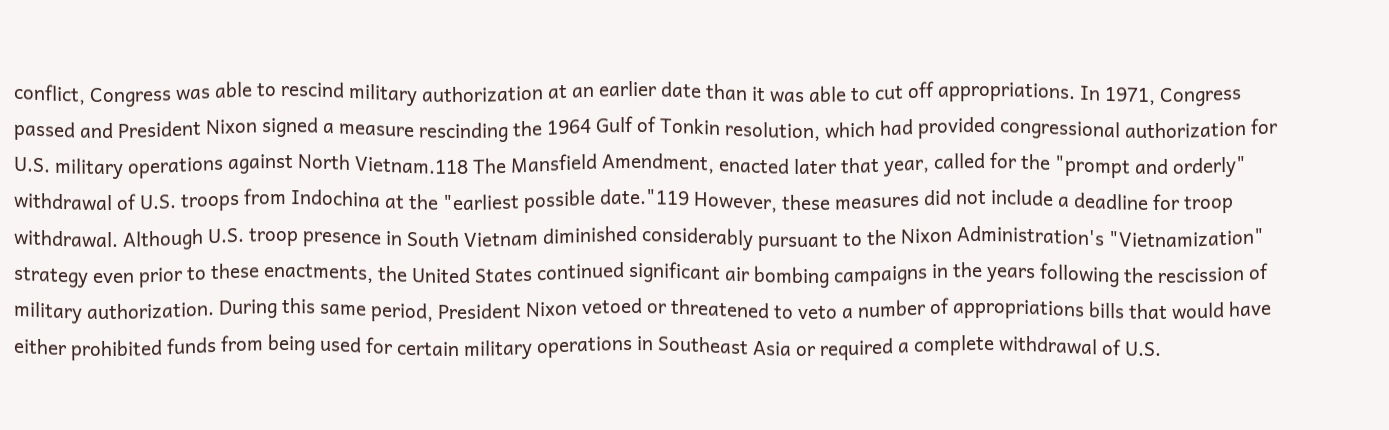conflict, Congress was able to rescind military authorization at an earlier date than it was able to cut off appropriations. In 1971, Congress passed and President Nixon signed a measure rescinding the 1964 Gulf of Tonkin resolution, which had provided congressional authorization for U.S. military operations against North Vietnam.118 The Mansfield Amendment, enacted later that year, called for the "prompt and orderly" withdrawal of U.S. troops from Indochina at the "earliest possible date."119 However, these measures did not include a deadline for troop withdrawal. Although U.S. troop presence in South Vietnam diminished considerably pursuant to the Nixon Administration's "Vietnamization" strategy even prior to these enactments, the United States continued significant air bombing campaigns in the years following the rescission of military authorization. During this same period, President Nixon vetoed or threatened to veto a number of appropriations bills that would have either prohibited funds from being used for certain military operations in Southeast Asia or required a complete withdrawal of U.S.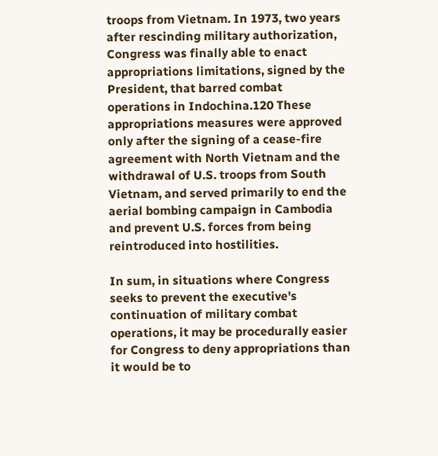troops from Vietnam. In 1973, two years after rescinding military authorization, Congress was finally able to enact appropriations limitations, signed by the President, that barred combat operations in Indochina.120 These appropriations measures were approved only after the signing of a cease-fire agreement with North Vietnam and the withdrawal of U.S. troops from South Vietnam, and served primarily to end the aerial bombing campaign in Cambodia and prevent U.S. forces from being reintroduced into hostilities.

In sum, in situations where Congress seeks to prevent the executive's continuation of military combat operations, it may be procedurally easier for Congress to deny appropriations than it would be to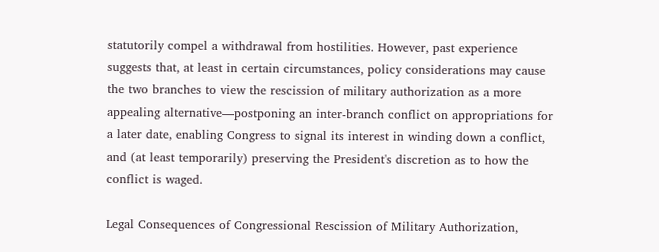statutorily compel a withdrawal from hostilities. However, past experience suggests that, at least in certain circumstances, policy considerations may cause the two branches to view the rescission of military authorization as a more appealing alternative—postponing an inter-branch conflict on appropriations for a later date, enabling Congress to signal its interest in winding down a conflict, and (at least temporarily) preserving the President's discretion as to how the conflict is waged.

Legal Consequences of Congressional Rescission of Military Authorization,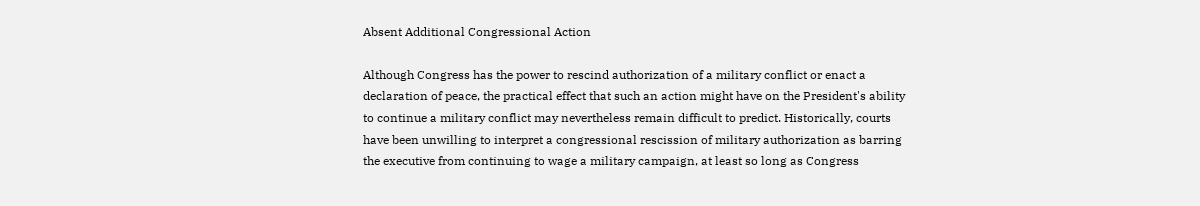Absent Additional Congressional Action

Although Congress has the power to rescind authorization of a military conflict or enact a declaration of peace, the practical effect that such an action might have on the President's ability to continue a military conflict may nevertheless remain difficult to predict. Historically, courts have been unwilling to interpret a congressional rescission of military authorization as barring the executive from continuing to wage a military campaign, at least so long as Congress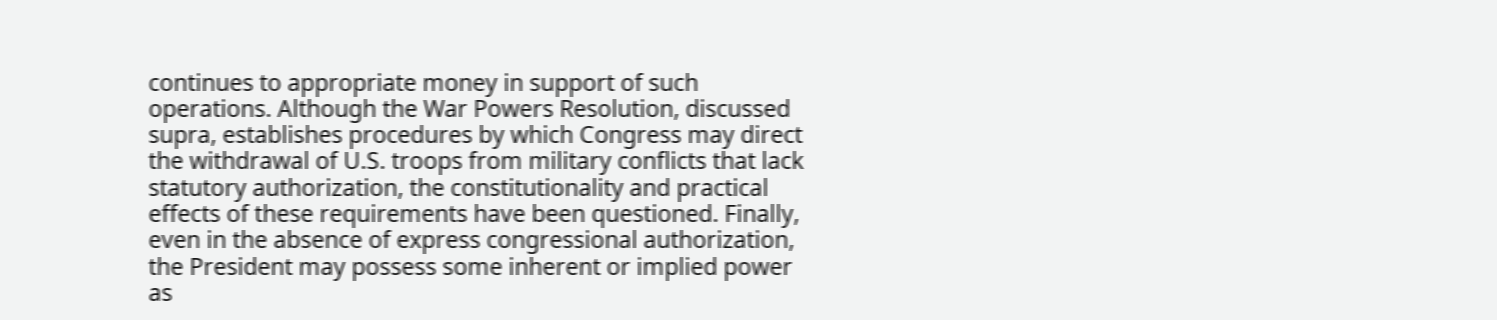continues to appropriate money in support of such operations. Although the War Powers Resolution, discussed supra, establishes procedures by which Congress may direct the withdrawal of U.S. troops from military conflicts that lack statutory authorization, the constitutionality and practical effects of these requirements have been questioned. Finally, even in the absence of express congressional authorization, the President may possess some inherent or implied power as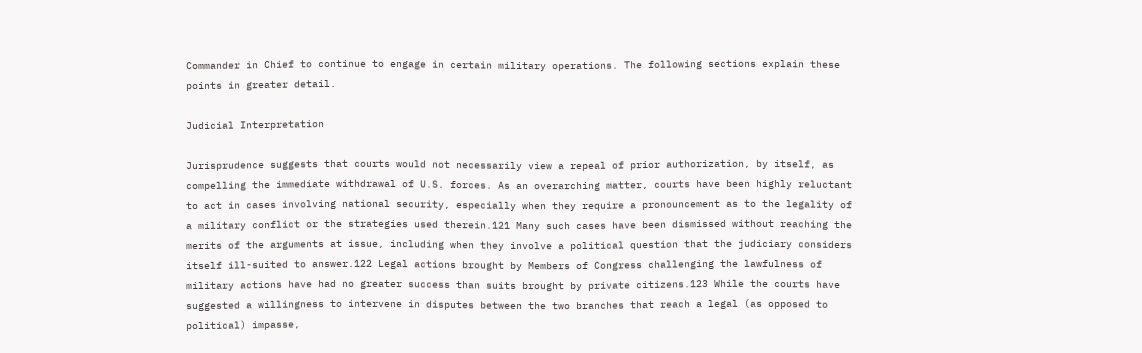Commander in Chief to continue to engage in certain military operations. The following sections explain these points in greater detail.

Judicial Interpretation

Jurisprudence suggests that courts would not necessarily view a repeal of prior authorization, by itself, as compelling the immediate withdrawal of U.S. forces. As an overarching matter, courts have been highly reluctant to act in cases involving national security, especially when they require a pronouncement as to the legality of a military conflict or the strategies used therein.121 Many such cases have been dismissed without reaching the merits of the arguments at issue, including when they involve a political question that the judiciary considers itself ill-suited to answer.122 Legal actions brought by Members of Congress challenging the lawfulness of military actions have had no greater success than suits brought by private citizens.123 While the courts have suggested a willingness to intervene in disputes between the two branches that reach a legal (as opposed to political) impasse,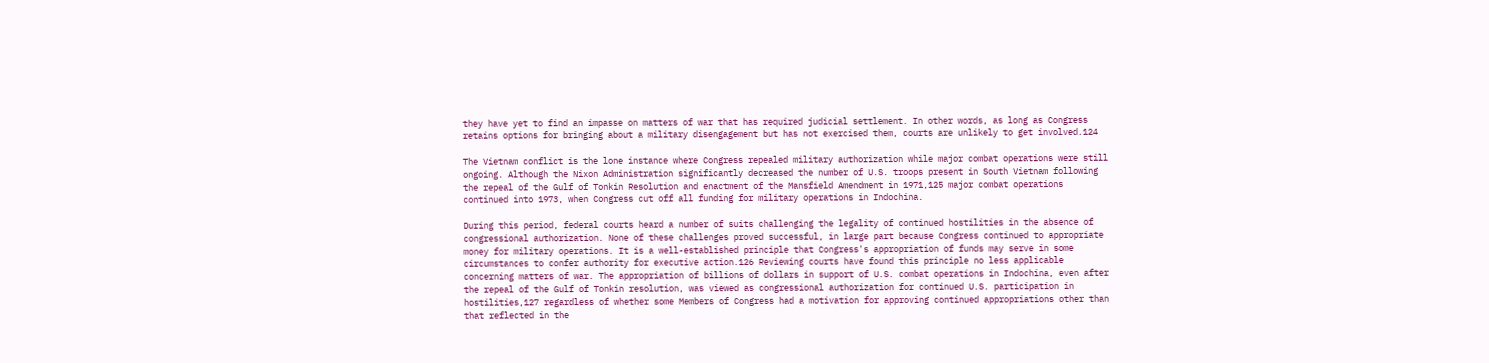they have yet to find an impasse on matters of war that has required judicial settlement. In other words, as long as Congress retains options for bringing about a military disengagement but has not exercised them, courts are unlikely to get involved.124

The Vietnam conflict is the lone instance where Congress repealed military authorization while major combat operations were still ongoing. Although the Nixon Administration significantly decreased the number of U.S. troops present in South Vietnam following the repeal of the Gulf of Tonkin Resolution and enactment of the Mansfield Amendment in 1971,125 major combat operations continued into 1973, when Congress cut off all funding for military operations in Indochina.

During this period, federal courts heard a number of suits challenging the legality of continued hostilities in the absence of congressional authorization. None of these challenges proved successful, in large part because Congress continued to appropriate money for military operations. It is a well-established principle that Congress's appropriation of funds may serve in some circumstances to confer authority for executive action.126 Reviewing courts have found this principle no less applicable concerning matters of war. The appropriation of billions of dollars in support of U.S. combat operations in Indochina, even after the repeal of the Gulf of Tonkin resolution, was viewed as congressional authorization for continued U.S. participation in hostilities,127 regardless of whether some Members of Congress had a motivation for approving continued appropriations other than that reflected in the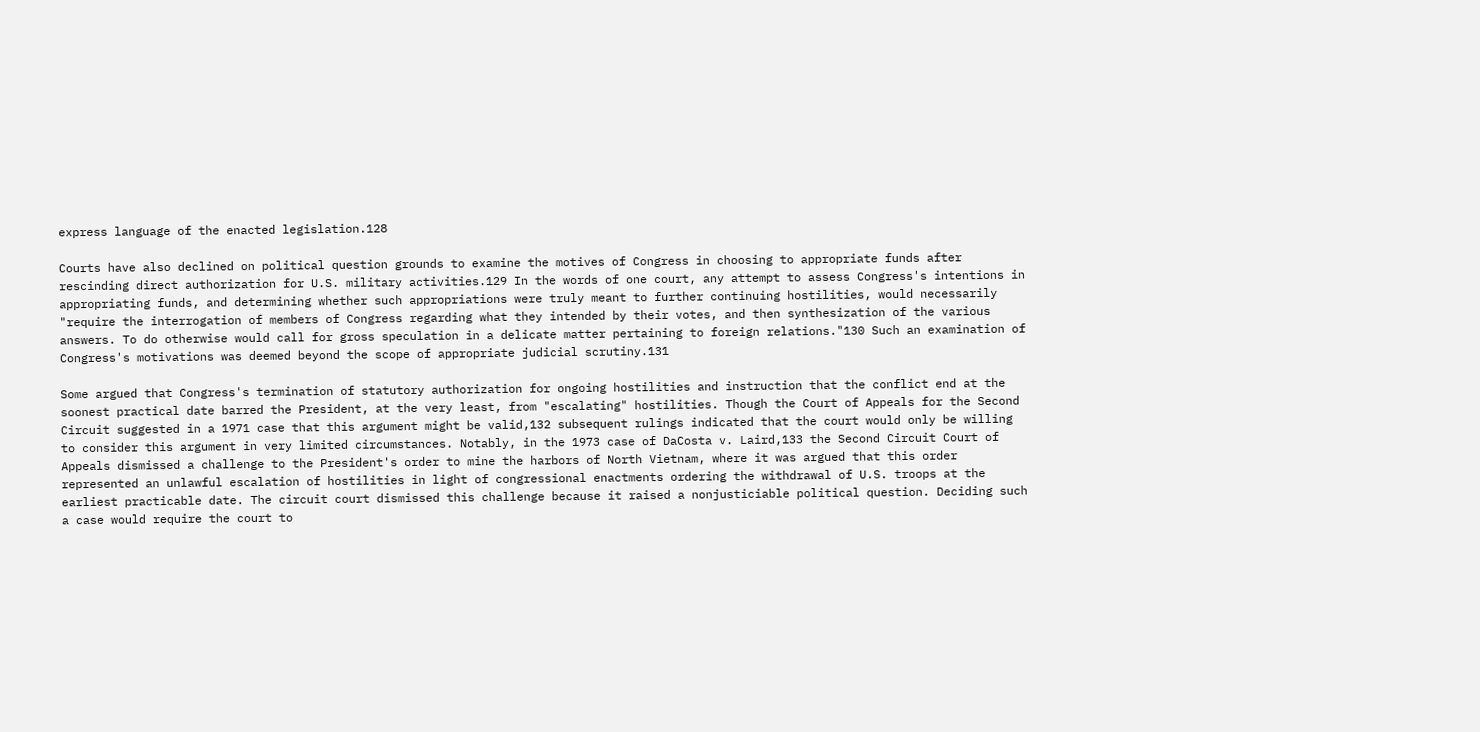express language of the enacted legislation.128

Courts have also declined on political question grounds to examine the motives of Congress in choosing to appropriate funds after rescinding direct authorization for U.S. military activities.129 In the words of one court, any attempt to assess Congress's intentions in appropriating funds, and determining whether such appropriations were truly meant to further continuing hostilities, would necessarily "require the interrogation of members of Congress regarding what they intended by their votes, and then synthesization of the various answers. To do otherwise would call for gross speculation in a delicate matter pertaining to foreign relations."130 Such an examination of Congress's motivations was deemed beyond the scope of appropriate judicial scrutiny.131

Some argued that Congress's termination of statutory authorization for ongoing hostilities and instruction that the conflict end at the soonest practical date barred the President, at the very least, from "escalating" hostilities. Though the Court of Appeals for the Second Circuit suggested in a 1971 case that this argument might be valid,132 subsequent rulings indicated that the court would only be willing to consider this argument in very limited circumstances. Notably, in the 1973 case of DaCosta v. Laird,133 the Second Circuit Court of Appeals dismissed a challenge to the President's order to mine the harbors of North Vietnam, where it was argued that this order represented an unlawful escalation of hostilities in light of congressional enactments ordering the withdrawal of U.S. troops at the earliest practicable date. The circuit court dismissed this challenge because it raised a nonjusticiable political question. Deciding such a case would require the court to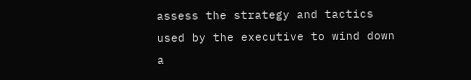assess the strategy and tactics used by the executive to wind down a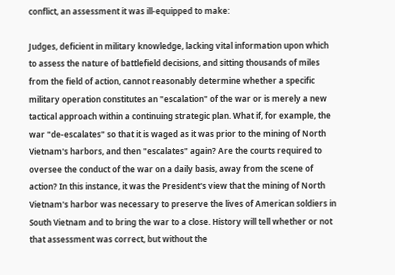conflict, an assessment it was ill-equipped to make:

Judges, deficient in military knowledge, lacking vital information upon which to assess the nature of battlefield decisions, and sitting thousands of miles from the field of action, cannot reasonably determine whether a specific military operation constitutes an "escalation" of the war or is merely a new tactical approach within a continuing strategic plan. What if, for example, the war "de-escalates" so that it is waged as it was prior to the mining of North Vietnam's harbors, and then "escalates" again? Are the courts required to oversee the conduct of the war on a daily basis, away from the scene of action? In this instance, it was the President's view that the mining of North Vietnam's harbor was necessary to preserve the lives of American soldiers in South Vietnam and to bring the war to a close. History will tell whether or not that assessment was correct, but without the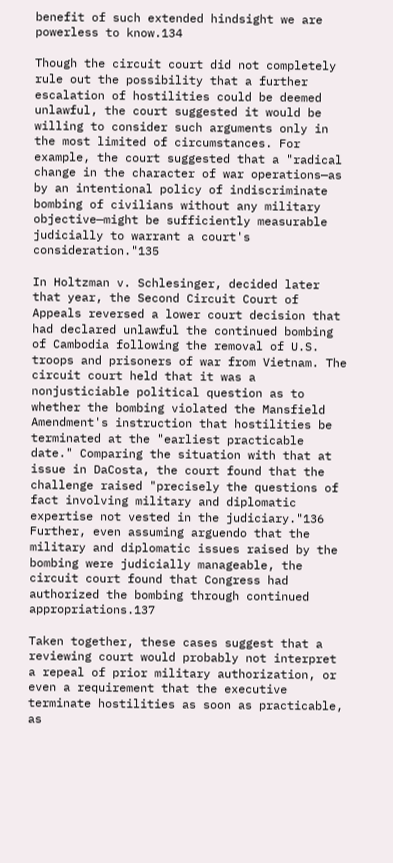benefit of such extended hindsight we are powerless to know.134

Though the circuit court did not completely rule out the possibility that a further escalation of hostilities could be deemed unlawful, the court suggested it would be willing to consider such arguments only in the most limited of circumstances. For example, the court suggested that a "radical change in the character of war operations—as by an intentional policy of indiscriminate bombing of civilians without any military objective—might be sufficiently measurable judicially to warrant a court's consideration."135

In Holtzman v. Schlesinger, decided later that year, the Second Circuit Court of Appeals reversed a lower court decision that had declared unlawful the continued bombing of Cambodia following the removal of U.S. troops and prisoners of war from Vietnam. The circuit court held that it was a nonjusticiable political question as to whether the bombing violated the Mansfield Amendment's instruction that hostilities be terminated at the "earliest practicable date." Comparing the situation with that at issue in DaCosta, the court found that the challenge raised "precisely the questions of fact involving military and diplomatic expertise not vested in the judiciary."136 Further, even assuming arguendo that the military and diplomatic issues raised by the bombing were judicially manageable, the circuit court found that Congress had authorized the bombing through continued appropriations.137

Taken together, these cases suggest that a reviewing court would probably not interpret a repeal of prior military authorization, or even a requirement that the executive terminate hostilities as soon as practicable, as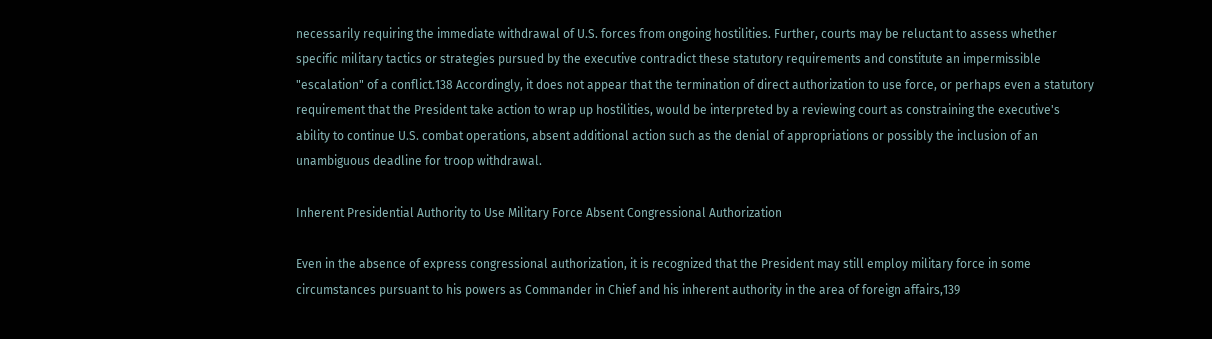necessarily requiring the immediate withdrawal of U.S. forces from ongoing hostilities. Further, courts may be reluctant to assess whether specific military tactics or strategies pursued by the executive contradict these statutory requirements and constitute an impermissible "escalation" of a conflict.138 Accordingly, it does not appear that the termination of direct authorization to use force, or perhaps even a statutory requirement that the President take action to wrap up hostilities, would be interpreted by a reviewing court as constraining the executive's ability to continue U.S. combat operations, absent additional action such as the denial of appropriations or possibly the inclusion of an unambiguous deadline for troop withdrawal.

Inherent Presidential Authority to Use Military Force Absent Congressional Authorization

Even in the absence of express congressional authorization, it is recognized that the President may still employ military force in some circumstances pursuant to his powers as Commander in Chief and his inherent authority in the area of foreign affairs,139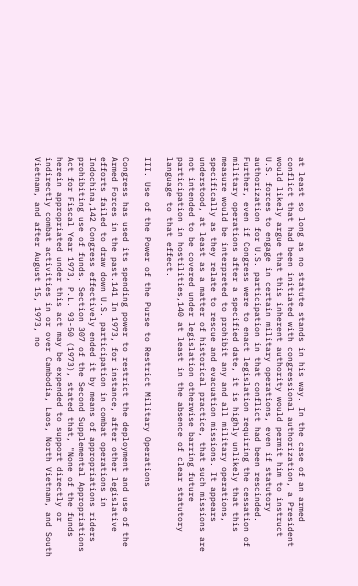at least so long as no statute stands in his way. In the case of an armed conflict that had been initiated with congressional authorization, a President would likely argue that this inherent authority would permit him to instruct U.S. forces to engage in certain military operations, even if statutory authorization for U.S. participation in that conflict had been rescinded. Further, even if Congress were to enact legislation requiring the cessation of military operations after a specified date, it is highly unlikely that this measure would be interpreted to prohibit any and all military operations, specifically as they relate to rescue and evacuation missions. It appears understood, at least as a matter of historical practice, that such missions are not intended to be covered under legislation otherwise barring future participation in hostilities,140 at least in the absence of clear statutory language to that effect.

III. Use of the Power of the Purse to Restrict Military Operations

Congress has used its spending power to restrict the deployment and use of the Armed Forces in the past.141 In 1973, for instance, after other legislative efforts failed to draw down U.S. participation in combat operations in Indochina,142 Congress effectively ended it by means of appropriations riders prohibiting use of funds. Section 307 of the Second Supplemental Appropriations Act for Fiscal Year 1973, P.L. 93-50 (1973), stated that, "None of the funds herein appropriated under this act may be expended to support directly or indirectly combat activities in or over Cambodia, Laos, North Vietnam, and South Vietnam, and after August 15, 1973, no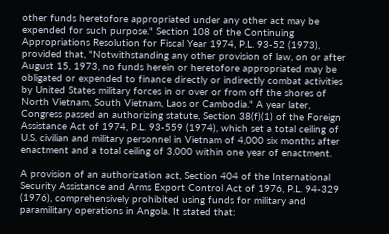other funds heretofore appropriated under any other act may be expended for such purpose." Section 108 of the Continuing Appropriations Resolution for Fiscal Year 1974, P.L. 93-52 (1973), provided that, "Notwithstanding any other provision of law, on or after August 15, 1973, no funds herein or heretofore appropriated may be obligated or expended to finance directly or indirectly combat activities by United States military forces in or over or from off the shores of North Vietnam, South Vietnam, Laos or Cambodia." A year later, Congress passed an authorizing statute, Section 38(f)(1) of the Foreign Assistance Act of 1974, P.L. 93-559 (1974), which set a total ceiling of U.S. civilian and military personnel in Vietnam of 4,000 six months after enactment and a total ceiling of 3,000 within one year of enactment.

A provision of an authorization act, Section 404 of the International Security Assistance and Arms Export Control Act of 1976, P.L. 94-329 (1976), comprehensively prohibited using funds for military and paramilitary operations in Angola. It stated that: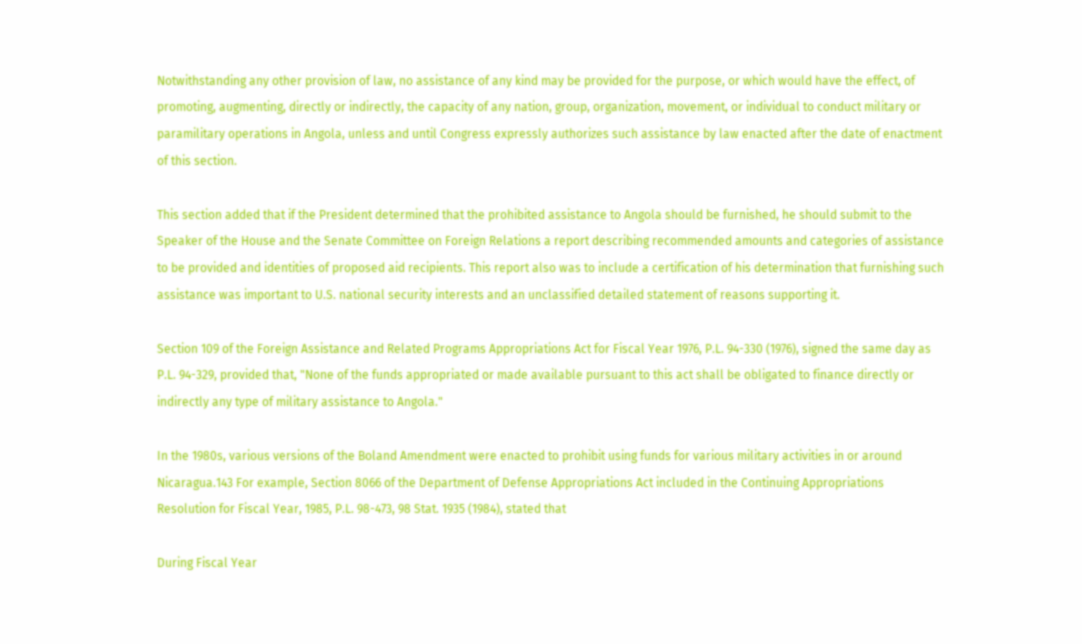Notwithstanding any other provision of law, no assistance of any kind may be provided for the purpose, or which would have the effect, of promoting, augmenting, directly or indirectly, the capacity of any nation, group, organization, movement, or individual to conduct military or paramilitary operations in Angola, unless and until Congress expressly authorizes such assistance by law enacted after the date of enactment of this section.

This section added that if the President determined that the prohibited assistance to Angola should be furnished, he should submit to the Speaker of the House and the Senate Committee on Foreign Relations a report describing recommended amounts and categories of assistance to be provided and identities of proposed aid recipients. This report also was to include a certification of his determination that furnishing such assistance was important to U.S. national security interests and an unclassified detailed statement of reasons supporting it.

Section 109 of the Foreign Assistance and Related Programs Appropriations Act for Fiscal Year 1976, P.L. 94-330 (1976), signed the same day as P.L. 94-329, provided that, "None of the funds appropriated or made available pursuant to this act shall be obligated to finance directly or indirectly any type of military assistance to Angola."

In the 1980s, various versions of the Boland Amendment were enacted to prohibit using funds for various military activities in or around Nicaragua.143 For example, Section 8066 of the Department of Defense Appropriations Act included in the Continuing Appropriations Resolution for Fiscal Year, 1985, P.L. 98-473, 98 Stat. 1935 (1984), stated that

During Fiscal Year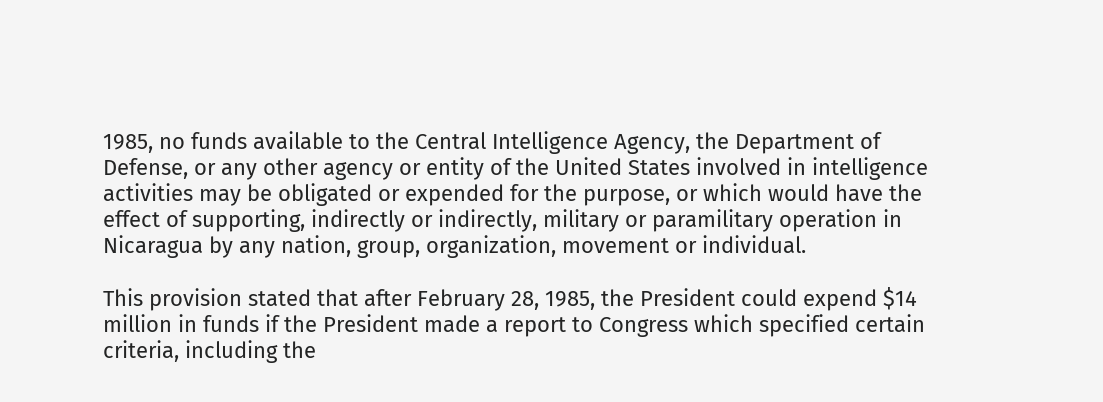1985, no funds available to the Central Intelligence Agency, the Department of Defense, or any other agency or entity of the United States involved in intelligence activities may be obligated or expended for the purpose, or which would have the effect of supporting, indirectly or indirectly, military or paramilitary operation in Nicaragua by any nation, group, organization, movement or individual.

This provision stated that after February 28, 1985, the President could expend $14 million in funds if the President made a report to Congress which specified certain criteria, including the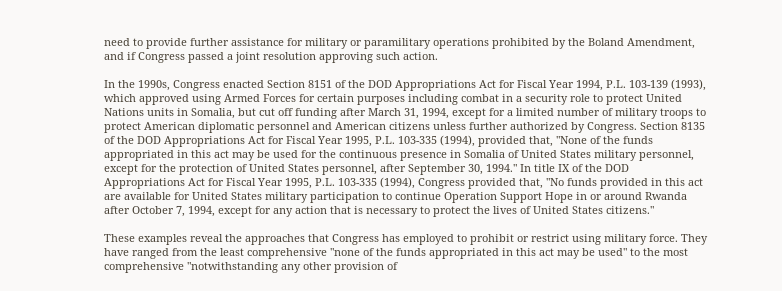need to provide further assistance for military or paramilitary operations prohibited by the Boland Amendment, and if Congress passed a joint resolution approving such action.

In the 1990s, Congress enacted Section 8151 of the DOD Appropriations Act for Fiscal Year 1994, P.L. 103-139 (1993), which approved using Armed Forces for certain purposes including combat in a security role to protect United Nations units in Somalia, but cut off funding after March 31, 1994, except for a limited number of military troops to protect American diplomatic personnel and American citizens unless further authorized by Congress. Section 8135 of the DOD Appropriations Act for Fiscal Year 1995, P.L. 103-335 (1994), provided that, "None of the funds appropriated in this act may be used for the continuous presence in Somalia of United States military personnel, except for the protection of United States personnel, after September 30, 1994." In title IX of the DOD Appropriations Act for Fiscal Year 1995, P.L. 103-335 (1994), Congress provided that, "No funds provided in this act are available for United States military participation to continue Operation Support Hope in or around Rwanda after October 7, 1994, except for any action that is necessary to protect the lives of United States citizens."

These examples reveal the approaches that Congress has employed to prohibit or restrict using military force. They have ranged from the least comprehensive "none of the funds appropriated in this act may be used" to the most comprehensive "notwithstanding any other provision of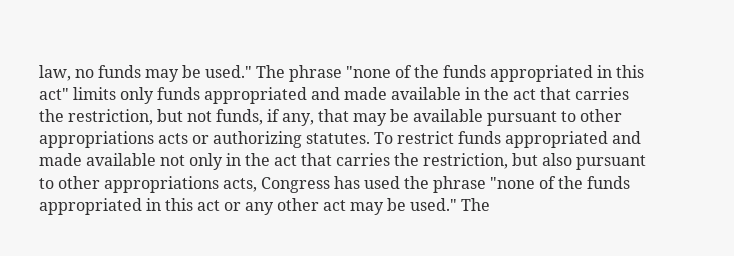law, no funds may be used." The phrase "none of the funds appropriated in this act" limits only funds appropriated and made available in the act that carries the restriction, but not funds, if any, that may be available pursuant to other appropriations acts or authorizing statutes. To restrict funds appropriated and made available not only in the act that carries the restriction, but also pursuant to other appropriations acts, Congress has used the phrase "none of the funds appropriated in this act or any other act may be used." The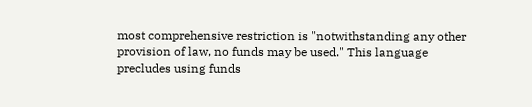most comprehensive restriction is "notwithstanding any other provision of law, no funds may be used." This language precludes using funds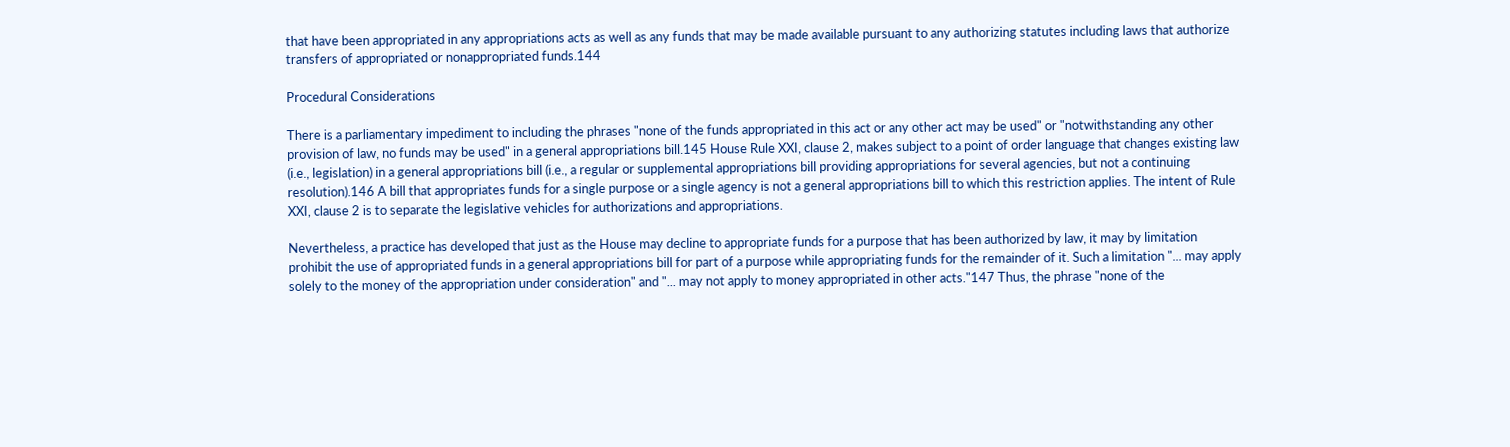that have been appropriated in any appropriations acts as well as any funds that may be made available pursuant to any authorizing statutes including laws that authorize transfers of appropriated or nonappropriated funds.144

Procedural Considerations

There is a parliamentary impediment to including the phrases "none of the funds appropriated in this act or any other act may be used" or "notwithstanding any other provision of law, no funds may be used" in a general appropriations bill.145 House Rule XXI, clause 2, makes subject to a point of order language that changes existing law (i.e., legislation) in a general appropriations bill (i.e., a regular or supplemental appropriations bill providing appropriations for several agencies, but not a continuing resolution).146 A bill that appropriates funds for a single purpose or a single agency is not a general appropriations bill to which this restriction applies. The intent of Rule XXI, clause 2 is to separate the legislative vehicles for authorizations and appropriations.

Nevertheless, a practice has developed that just as the House may decline to appropriate funds for a purpose that has been authorized by law, it may by limitation prohibit the use of appropriated funds in a general appropriations bill for part of a purpose while appropriating funds for the remainder of it. Such a limitation "... may apply solely to the money of the appropriation under consideration" and "... may not apply to money appropriated in other acts."147 Thus, the phrase "none of the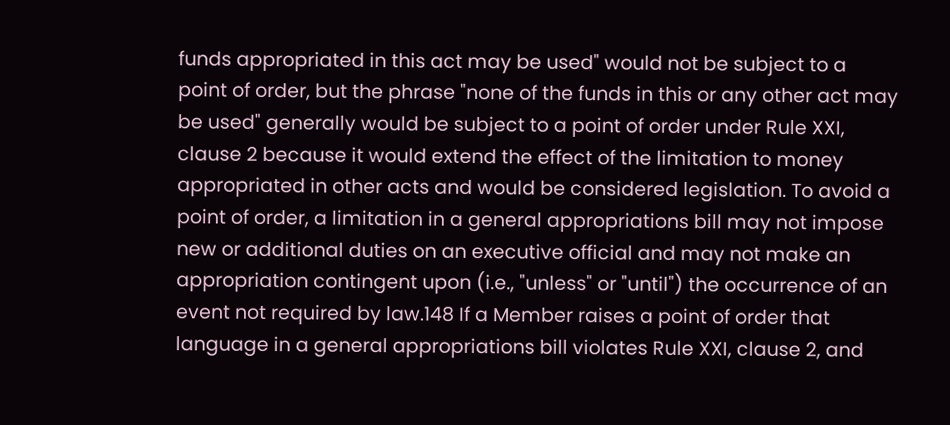funds appropriated in this act may be used" would not be subject to a point of order, but the phrase "none of the funds in this or any other act may be used" generally would be subject to a point of order under Rule XXI, clause 2 because it would extend the effect of the limitation to money appropriated in other acts and would be considered legislation. To avoid a point of order, a limitation in a general appropriations bill may not impose new or additional duties on an executive official and may not make an appropriation contingent upon (i.e., "unless" or "until") the occurrence of an event not required by law.148 If a Member raises a point of order that language in a general appropriations bill violates Rule XXI, clause 2, and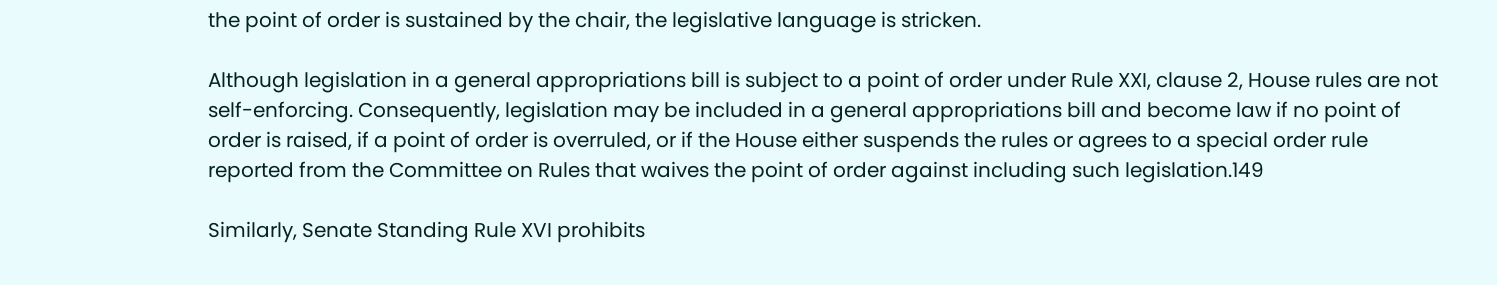the point of order is sustained by the chair, the legislative language is stricken.

Although legislation in a general appropriations bill is subject to a point of order under Rule XXI, clause 2, House rules are not self-enforcing. Consequently, legislation may be included in a general appropriations bill and become law if no point of order is raised, if a point of order is overruled, or if the House either suspends the rules or agrees to a special order rule reported from the Committee on Rules that waives the point of order against including such legislation.149

Similarly, Senate Standing Rule XVI prohibits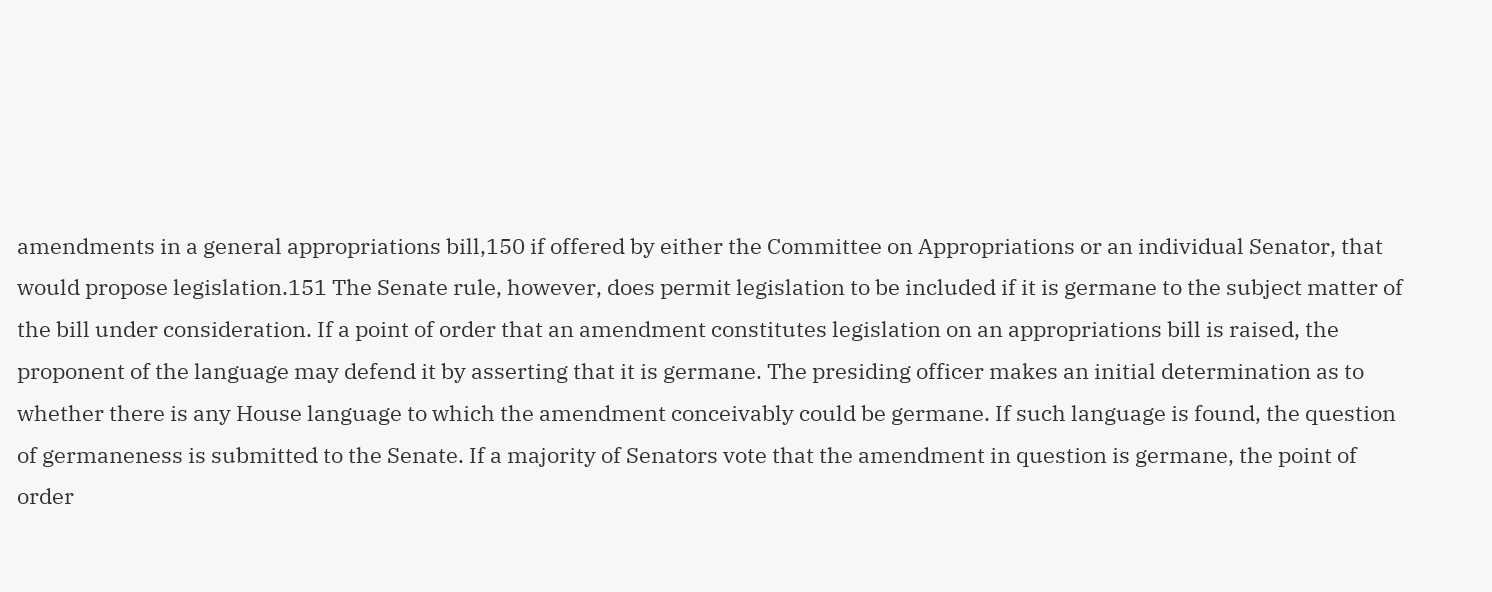amendments in a general appropriations bill,150 if offered by either the Committee on Appropriations or an individual Senator, that would propose legislation.151 The Senate rule, however, does permit legislation to be included if it is germane to the subject matter of the bill under consideration. If a point of order that an amendment constitutes legislation on an appropriations bill is raised, the proponent of the language may defend it by asserting that it is germane. The presiding officer makes an initial determination as to whether there is any House language to which the amendment conceivably could be germane. If such language is found, the question of germaneness is submitted to the Senate. If a majority of Senators vote that the amendment in question is germane, the point of order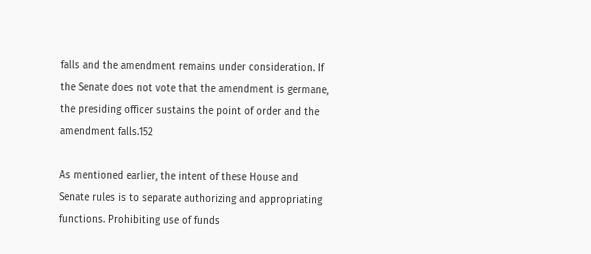falls and the amendment remains under consideration. If the Senate does not vote that the amendment is germane, the presiding officer sustains the point of order and the amendment falls.152

As mentioned earlier, the intent of these House and Senate rules is to separate authorizing and appropriating functions. Prohibiting use of funds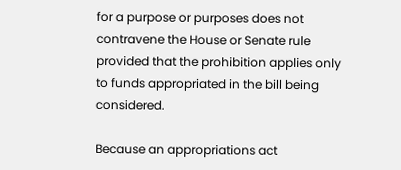for a purpose or purposes does not contravene the House or Senate rule provided that the prohibition applies only to funds appropriated in the bill being considered.

Because an appropriations act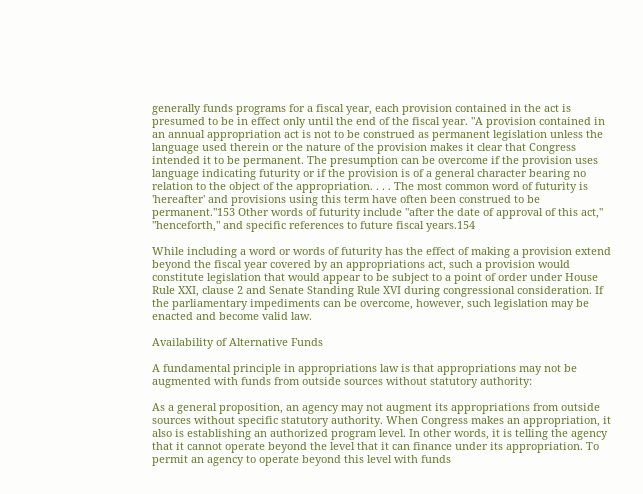generally funds programs for a fiscal year, each provision contained in the act is presumed to be in effect only until the end of the fiscal year. "A provision contained in an annual appropriation act is not to be construed as permanent legislation unless the language used therein or the nature of the provision makes it clear that Congress intended it to be permanent. The presumption can be overcome if the provision uses language indicating futurity or if the provision is of a general character bearing no relation to the object of the appropriation. . . . The most common word of futurity is 'hereafter' and provisions using this term have often been construed to be permanent."153 Other words of futurity include "after the date of approval of this act," "henceforth," and specific references to future fiscal years.154

While including a word or words of futurity has the effect of making a provision extend beyond the fiscal year covered by an appropriations act, such a provision would constitute legislation that would appear to be subject to a point of order under House Rule XXI, clause 2 and Senate Standing Rule XVI during congressional consideration. If the parliamentary impediments can be overcome, however, such legislation may be enacted and become valid law.

Availability of Alternative Funds

A fundamental principle in appropriations law is that appropriations may not be augmented with funds from outside sources without statutory authority:

As a general proposition, an agency may not augment its appropriations from outside sources without specific statutory authority. When Congress makes an appropriation, it also is establishing an authorized program level. In other words, it is telling the agency that it cannot operate beyond the level that it can finance under its appropriation. To permit an agency to operate beyond this level with funds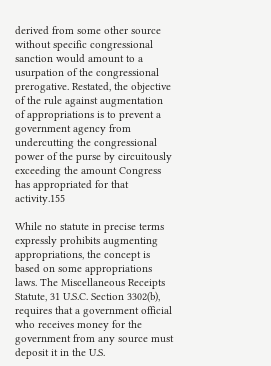derived from some other source without specific congressional sanction would amount to a usurpation of the congressional prerogative. Restated, the objective of the rule against augmentation of appropriations is to prevent a government agency from undercutting the congressional power of the purse by circuitously exceeding the amount Congress has appropriated for that activity.155

While no statute in precise terms expressly prohibits augmenting appropriations, the concept is based on some appropriations laws. The Miscellaneous Receipts Statute, 31 U.S.C. Section 3302(b), requires that a government official who receives money for the government from any source must deposit it in the U.S.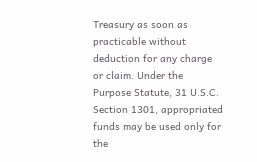Treasury as soon as practicable without deduction for any charge or claim. Under the Purpose Statute, 31 U.S.C. Section 1301, appropriated funds may be used only for the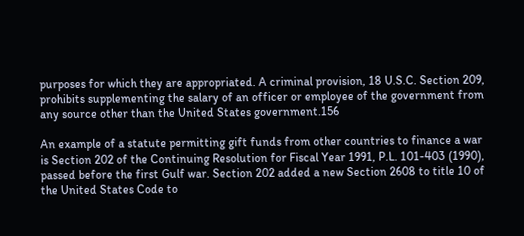purposes for which they are appropriated. A criminal provision, 18 U.S.C. Section 209, prohibits supplementing the salary of an officer or employee of the government from any source other than the United States government.156

An example of a statute permitting gift funds from other countries to finance a war is Section 202 of the Continuing Resolution for Fiscal Year 1991, P.L. 101-403 (1990), passed before the first Gulf war. Section 202 added a new Section 2608 to title 10 of the United States Code to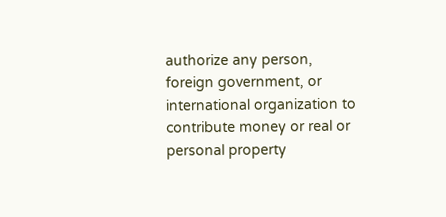authorize any person, foreign government, or international organization to contribute money or real or personal property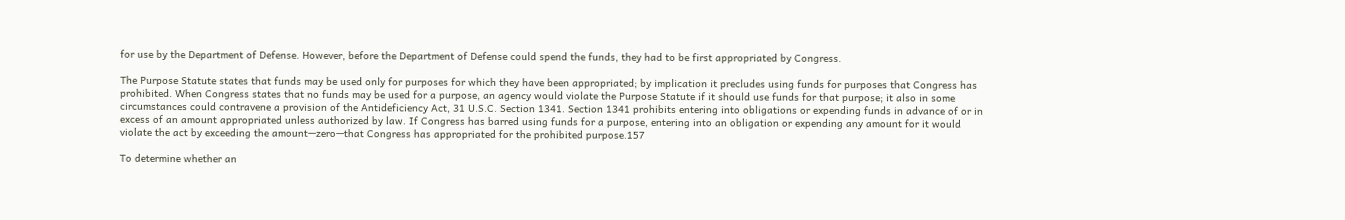for use by the Department of Defense. However, before the Department of Defense could spend the funds, they had to be first appropriated by Congress.

The Purpose Statute states that funds may be used only for purposes for which they have been appropriated; by implication it precludes using funds for purposes that Congress has prohibited. When Congress states that no funds may be used for a purpose, an agency would violate the Purpose Statute if it should use funds for that purpose; it also in some circumstances could contravene a provision of the Antideficiency Act, 31 U.S.C. Section 1341. Section 1341 prohibits entering into obligations or expending funds in advance of or in excess of an amount appropriated unless authorized by law. If Congress has barred using funds for a purpose, entering into an obligation or expending any amount for it would violate the act by exceeding the amount—zero—that Congress has appropriated for the prohibited purpose.157

To determine whether an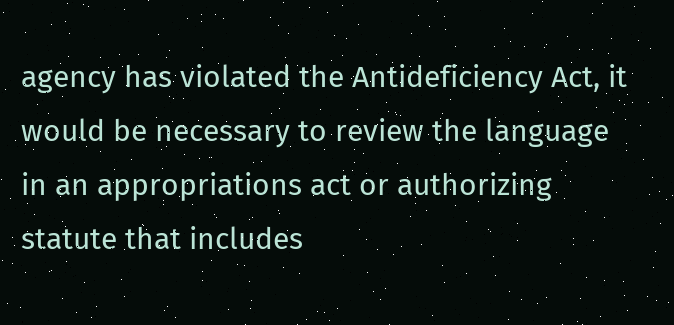agency has violated the Antideficiency Act, it would be necessary to review the language in an appropriations act or authorizing statute that includes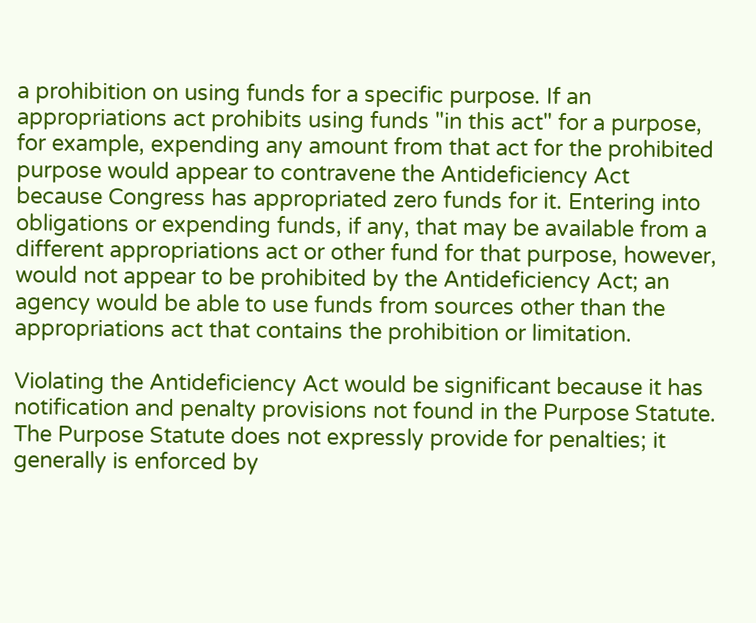a prohibition on using funds for a specific purpose. If an appropriations act prohibits using funds "in this act" for a purpose, for example, expending any amount from that act for the prohibited purpose would appear to contravene the Antideficiency Act because Congress has appropriated zero funds for it. Entering into obligations or expending funds, if any, that may be available from a different appropriations act or other fund for that purpose, however, would not appear to be prohibited by the Antideficiency Act; an agency would be able to use funds from sources other than the appropriations act that contains the prohibition or limitation.

Violating the Antideficiency Act would be significant because it has notification and penalty provisions not found in the Purpose Statute. The Purpose Statute does not expressly provide for penalties; it generally is enforced by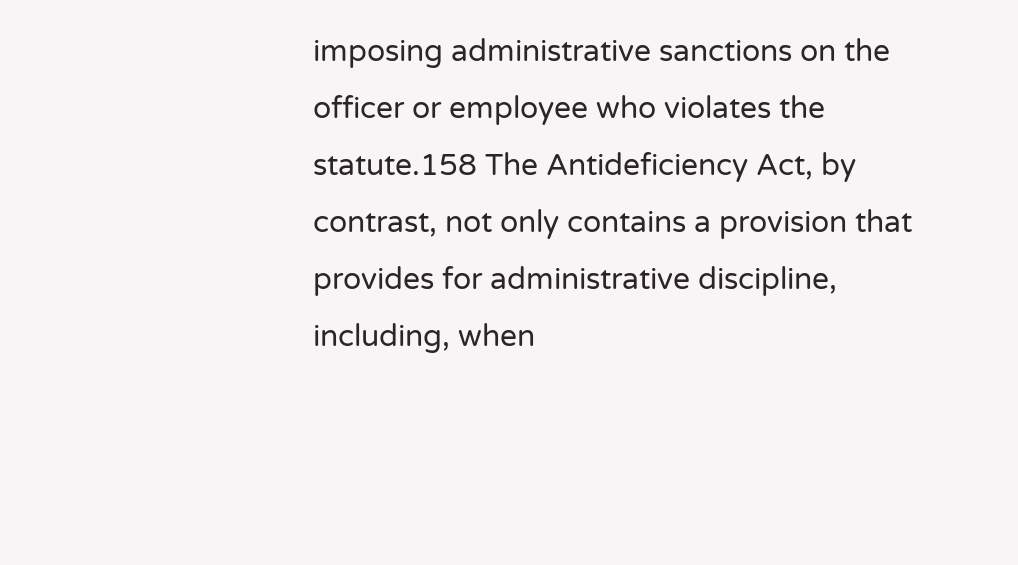imposing administrative sanctions on the officer or employee who violates the statute.158 The Antideficiency Act, by contrast, not only contains a provision that provides for administrative discipline, including, when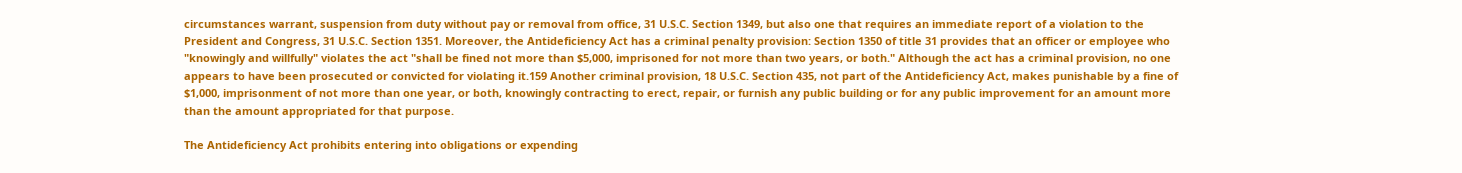circumstances warrant, suspension from duty without pay or removal from office, 31 U.S.C. Section 1349, but also one that requires an immediate report of a violation to the President and Congress, 31 U.S.C. Section 1351. Moreover, the Antideficiency Act has a criminal penalty provision: Section 1350 of title 31 provides that an officer or employee who "knowingly and willfully" violates the act "shall be fined not more than $5,000, imprisoned for not more than two years, or both." Although the act has a criminal provision, no one appears to have been prosecuted or convicted for violating it.159 Another criminal provision, 18 U.S.C. Section 435, not part of the Antideficiency Act, makes punishable by a fine of $1,000, imprisonment of not more than one year, or both, knowingly contracting to erect, repair, or furnish any public building or for any public improvement for an amount more than the amount appropriated for that purpose.

The Antideficiency Act prohibits entering into obligations or expending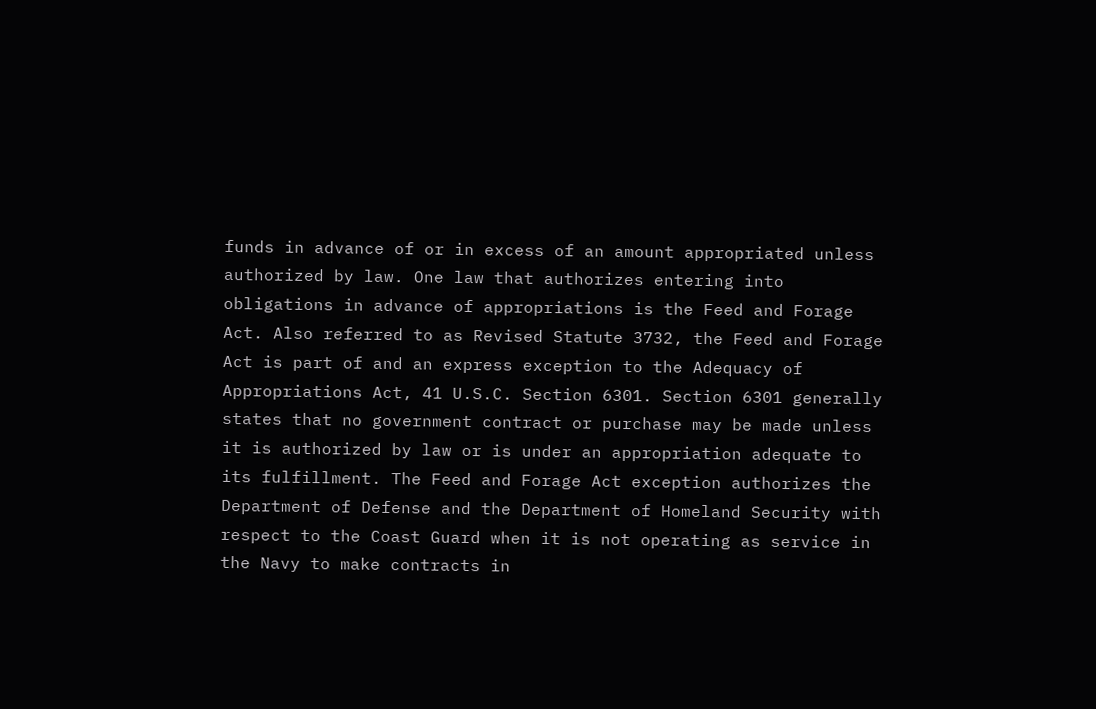funds in advance of or in excess of an amount appropriated unless authorized by law. One law that authorizes entering into obligations in advance of appropriations is the Feed and Forage Act. Also referred to as Revised Statute 3732, the Feed and Forage Act is part of and an express exception to the Adequacy of Appropriations Act, 41 U.S.C. Section 6301. Section 6301 generally states that no government contract or purchase may be made unless it is authorized by law or is under an appropriation adequate to its fulfillment. The Feed and Forage Act exception authorizes the Department of Defense and the Department of Homeland Security with respect to the Coast Guard when it is not operating as service in the Navy to make contracts in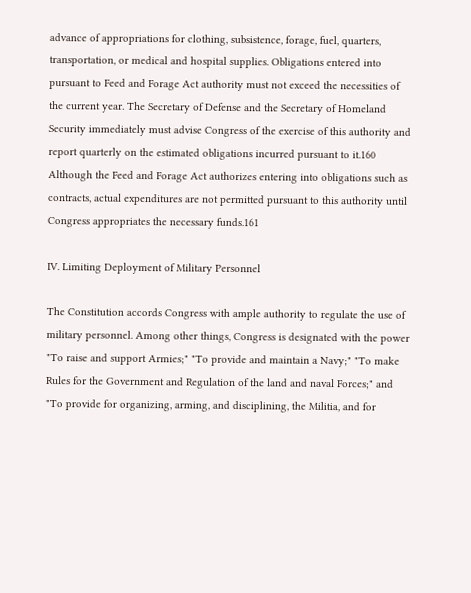advance of appropriations for clothing, subsistence, forage, fuel, quarters, transportation, or medical and hospital supplies. Obligations entered into pursuant to Feed and Forage Act authority must not exceed the necessities of the current year. The Secretary of Defense and the Secretary of Homeland Security immediately must advise Congress of the exercise of this authority and report quarterly on the estimated obligations incurred pursuant to it.160 Although the Feed and Forage Act authorizes entering into obligations such as contracts, actual expenditures are not permitted pursuant to this authority until Congress appropriates the necessary funds.161

IV. Limiting Deployment of Military Personnel

The Constitution accords Congress with ample authority to regulate the use of military personnel. Among other things, Congress is designated with the power "To raise and support Armies;" "To provide and maintain a Navy;" "To make Rules for the Government and Regulation of the land and naval Forces;" and "To provide for organizing, arming, and disciplining, the Militia, and for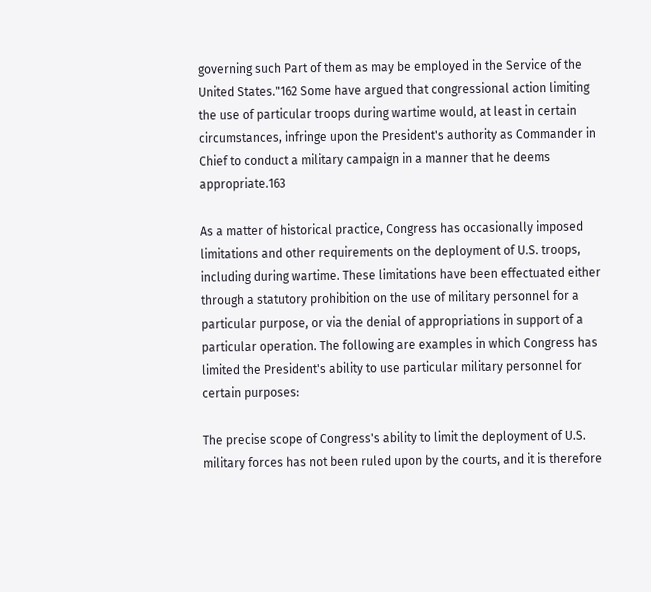governing such Part of them as may be employed in the Service of the United States."162 Some have argued that congressional action limiting the use of particular troops during wartime would, at least in certain circumstances, infringe upon the President's authority as Commander in Chief to conduct a military campaign in a manner that he deems appropriate.163

As a matter of historical practice, Congress has occasionally imposed limitations and other requirements on the deployment of U.S. troops, including during wartime. These limitations have been effectuated either through a statutory prohibition on the use of military personnel for a particular purpose, or via the denial of appropriations in support of a particular operation. The following are examples in which Congress has limited the President's ability to use particular military personnel for certain purposes:

The precise scope of Congress's ability to limit the deployment of U.S. military forces has not been ruled upon by the courts, and it is therefore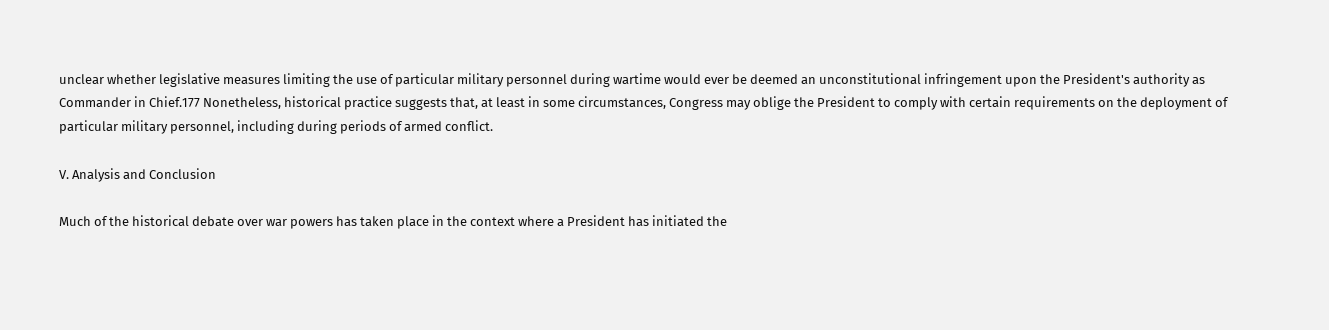unclear whether legislative measures limiting the use of particular military personnel during wartime would ever be deemed an unconstitutional infringement upon the President's authority as Commander in Chief.177 Nonetheless, historical practice suggests that, at least in some circumstances, Congress may oblige the President to comply with certain requirements on the deployment of particular military personnel, including during periods of armed conflict.

V. Analysis and Conclusion

Much of the historical debate over war powers has taken place in the context where a President has initiated the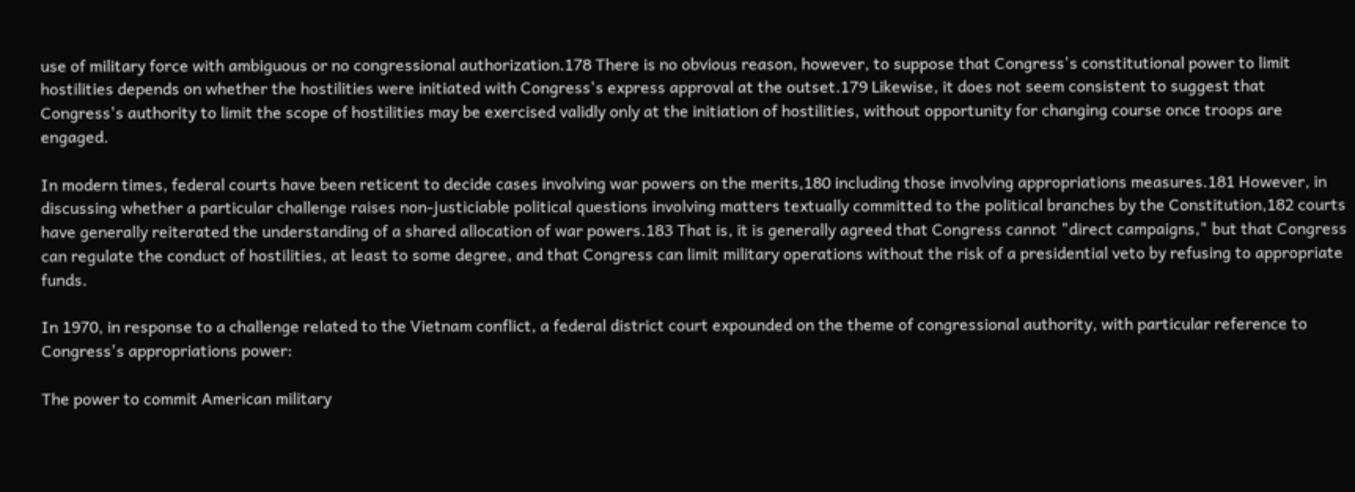use of military force with ambiguous or no congressional authorization.178 There is no obvious reason, however, to suppose that Congress's constitutional power to limit hostilities depends on whether the hostilities were initiated with Congress's express approval at the outset.179 Likewise, it does not seem consistent to suggest that Congress's authority to limit the scope of hostilities may be exercised validly only at the initiation of hostilities, without opportunity for changing course once troops are engaged.

In modern times, federal courts have been reticent to decide cases involving war powers on the merits,180 including those involving appropriations measures.181 However, in discussing whether a particular challenge raises non-justiciable political questions involving matters textually committed to the political branches by the Constitution,182 courts have generally reiterated the understanding of a shared allocation of war powers.183 That is, it is generally agreed that Congress cannot "direct campaigns," but that Congress can regulate the conduct of hostilities, at least to some degree, and that Congress can limit military operations without the risk of a presidential veto by refusing to appropriate funds.

In 1970, in response to a challenge related to the Vietnam conflict, a federal district court expounded on the theme of congressional authority, with particular reference to Congress's appropriations power:

The power to commit American military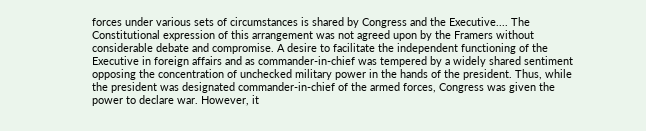forces under various sets of circumstances is shared by Congress and the Executive.... The Constitutional expression of this arrangement was not agreed upon by the Framers without considerable debate and compromise. A desire to facilitate the independent functioning of the Executive in foreign affairs and as commander-in-chief was tempered by a widely shared sentiment opposing the concentration of unchecked military power in the hands of the president. Thus, while the president was designated commander-in-chief of the armed forces, Congress was given the power to declare war. However, it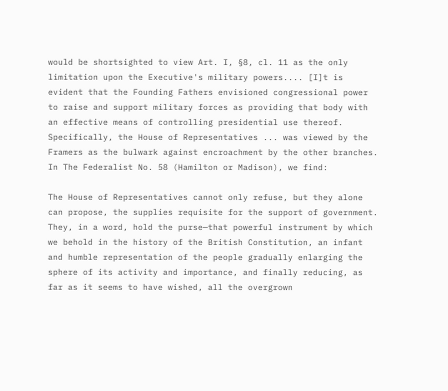would be shortsighted to view Art. I, §8, cl. 11 as the only limitation upon the Executive's military powers.... [I]t is evident that the Founding Fathers envisioned congressional power to raise and support military forces as providing that body with an effective means of controlling presidential use thereof. Specifically, the House of Representatives ... was viewed by the Framers as the bulwark against encroachment by the other branches. In The Federalist No. 58 (Hamilton or Madison), we find:

The House of Representatives cannot only refuse, but they alone can propose, the supplies requisite for the support of government. They, in a word, hold the purse—that powerful instrument by which we behold in the history of the British Constitution, an infant and humble representation of the people gradually enlarging the sphere of its activity and importance, and finally reducing, as far as it seems to have wished, all the overgrown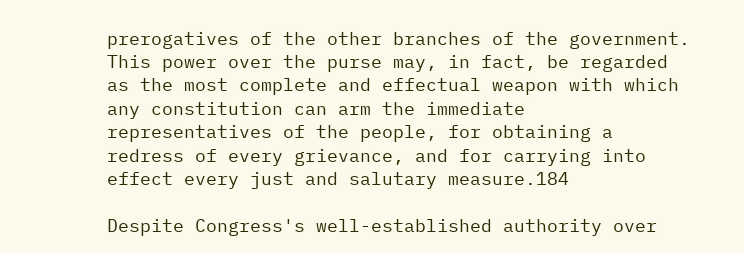prerogatives of the other branches of the government. This power over the purse may, in fact, be regarded as the most complete and effectual weapon with which any constitution can arm the immediate representatives of the people, for obtaining a redress of every grievance, and for carrying into effect every just and salutary measure.184

Despite Congress's well-established authority over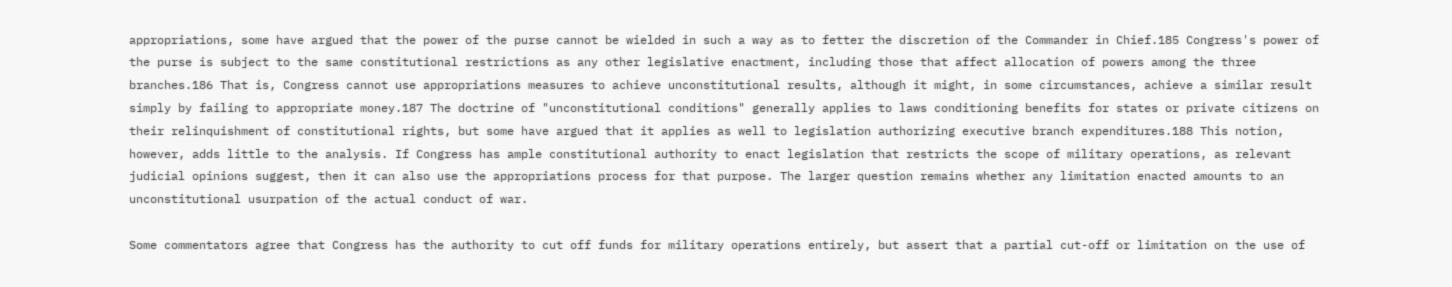appropriations, some have argued that the power of the purse cannot be wielded in such a way as to fetter the discretion of the Commander in Chief.185 Congress's power of the purse is subject to the same constitutional restrictions as any other legislative enactment, including those that affect allocation of powers among the three branches.186 That is, Congress cannot use appropriations measures to achieve unconstitutional results, although it might, in some circumstances, achieve a similar result simply by failing to appropriate money.187 The doctrine of "unconstitutional conditions" generally applies to laws conditioning benefits for states or private citizens on their relinquishment of constitutional rights, but some have argued that it applies as well to legislation authorizing executive branch expenditures.188 This notion, however, adds little to the analysis. If Congress has ample constitutional authority to enact legislation that restricts the scope of military operations, as relevant judicial opinions suggest, then it can also use the appropriations process for that purpose. The larger question remains whether any limitation enacted amounts to an unconstitutional usurpation of the actual conduct of war.

Some commentators agree that Congress has the authority to cut off funds for military operations entirely, but assert that a partial cut-off or limitation on the use of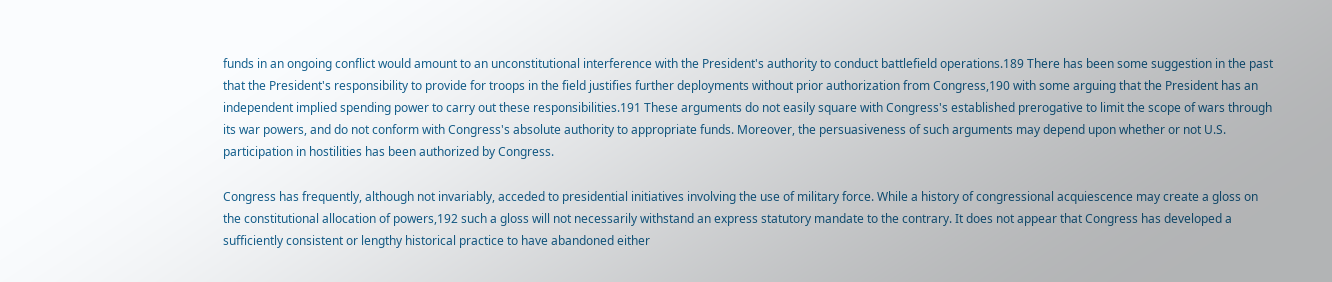funds in an ongoing conflict would amount to an unconstitutional interference with the President's authority to conduct battlefield operations.189 There has been some suggestion in the past that the President's responsibility to provide for troops in the field justifies further deployments without prior authorization from Congress,190 with some arguing that the President has an independent implied spending power to carry out these responsibilities.191 These arguments do not easily square with Congress's established prerogative to limit the scope of wars through its war powers, and do not conform with Congress's absolute authority to appropriate funds. Moreover, the persuasiveness of such arguments may depend upon whether or not U.S. participation in hostilities has been authorized by Congress.

Congress has frequently, although not invariably, acceded to presidential initiatives involving the use of military force. While a history of congressional acquiescence may create a gloss on the constitutional allocation of powers,192 such a gloss will not necessarily withstand an express statutory mandate to the contrary. It does not appear that Congress has developed a sufficiently consistent or lengthy historical practice to have abandoned either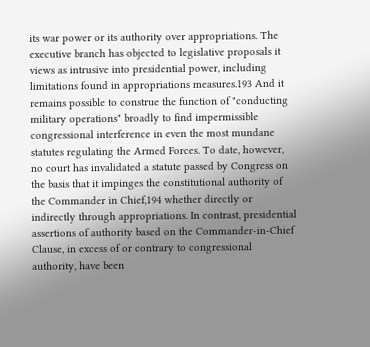its war power or its authority over appropriations. The executive branch has objected to legislative proposals it views as intrusive into presidential power, including limitations found in appropriations measures.193 And it remains possible to construe the function of "conducting military operations" broadly to find impermissible congressional interference in even the most mundane statutes regulating the Armed Forces. To date, however, no court has invalidated a statute passed by Congress on the basis that it impinges the constitutional authority of the Commander in Chief,194 whether directly or indirectly through appropriations. In contrast, presidential assertions of authority based on the Commander-in-Chief Clause, in excess of or contrary to congressional authority, have been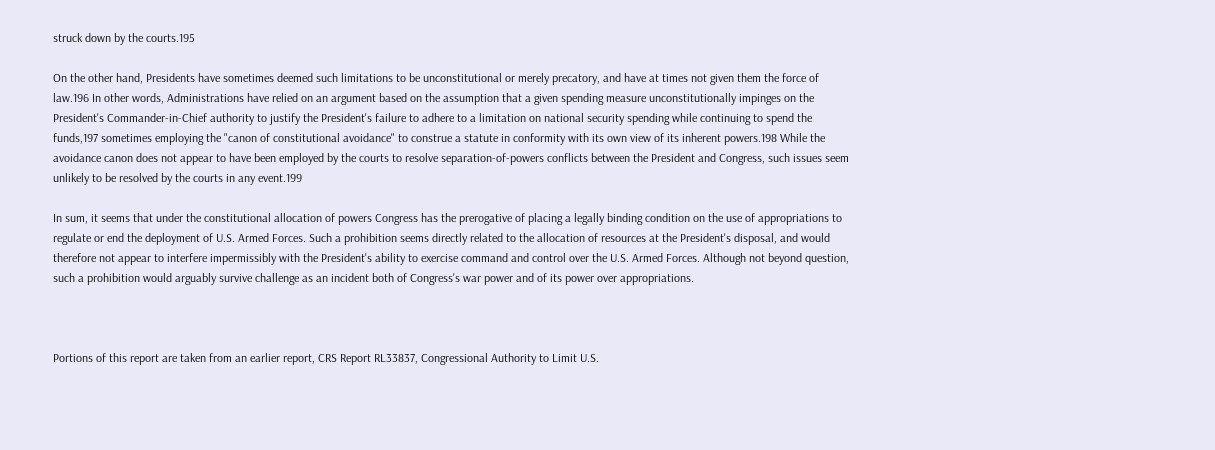struck down by the courts.195

On the other hand, Presidents have sometimes deemed such limitations to be unconstitutional or merely precatory, and have at times not given them the force of law.196 In other words, Administrations have relied on an argument based on the assumption that a given spending measure unconstitutionally impinges on the President's Commander-in-Chief authority to justify the President's failure to adhere to a limitation on national security spending while continuing to spend the funds,197 sometimes employing the "canon of constitutional avoidance" to construe a statute in conformity with its own view of its inherent powers.198 While the avoidance canon does not appear to have been employed by the courts to resolve separation-of-powers conflicts between the President and Congress, such issues seem unlikely to be resolved by the courts in any event.199

In sum, it seems that under the constitutional allocation of powers Congress has the prerogative of placing a legally binding condition on the use of appropriations to regulate or end the deployment of U.S. Armed Forces. Such a prohibition seems directly related to the allocation of resources at the President's disposal, and would therefore not appear to interfere impermissibly with the President's ability to exercise command and control over the U.S. Armed Forces. Although not beyond question, such a prohibition would arguably survive challenge as an incident both of Congress's war power and of its power over appropriations.



Portions of this report are taken from an earlier report, CRS Report RL33837, Congressional Authority to Limit U.S.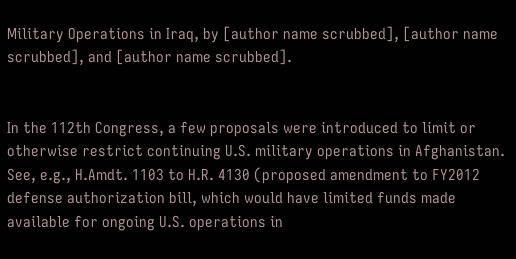Military Operations in Iraq, by [author name scrubbed], [author name scrubbed], and [author name scrubbed].


In the 112th Congress, a few proposals were introduced to limit or otherwise restrict continuing U.S. military operations in Afghanistan. See, e.g., H.Amdt. 1103 to H.R. 4130 (proposed amendment to FY2012 defense authorization bill, which would have limited funds made available for ongoing U.S. operations in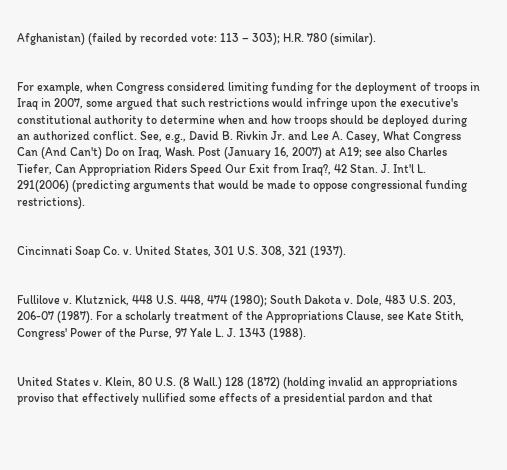Afghanistan) (failed by recorded vote: 113 – 303); H.R. 780 (similar).


For example, when Congress considered limiting funding for the deployment of troops in Iraq in 2007, some argued that such restrictions would infringe upon the executive's constitutional authority to determine when and how troops should be deployed during an authorized conflict. See, e.g., David B. Rivkin Jr. and Lee A. Casey, What Congress Can (And Can't) Do on Iraq, Wash. Post (January 16, 2007) at A19; see also Charles Tiefer, Can Appropriation Riders Speed Our Exit from Iraq?, 42 Stan. J. Int'l L. 291(2006) (predicting arguments that would be made to oppose congressional funding restrictions).


Cincinnati Soap Co. v. United States, 301 U.S. 308, 321 (1937).


Fullilove v. Klutznick, 448 U.S. 448, 474 (1980); South Dakota v. Dole, 483 U.S. 203, 206-07 (1987). For a scholarly treatment of the Appropriations Clause, see Kate Stith, Congress' Power of the Purse, 97 Yale L. J. 1343 (1988).


United States v. Klein, 80 U.S. (8 Wall.) 128 (1872) (holding invalid an appropriations proviso that effectively nullified some effects of a presidential pardon and that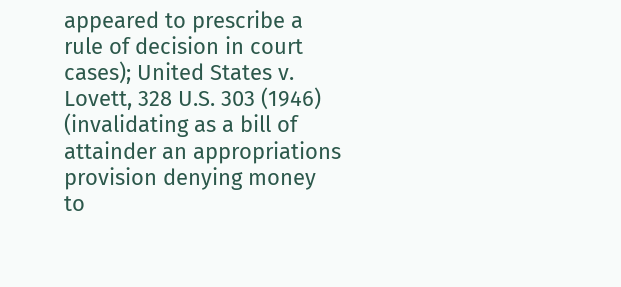appeared to prescribe a rule of decision in court cases); United States v. Lovett, 328 U.S. 303 (1946) (invalidating as a bill of attainder an appropriations provision denying money to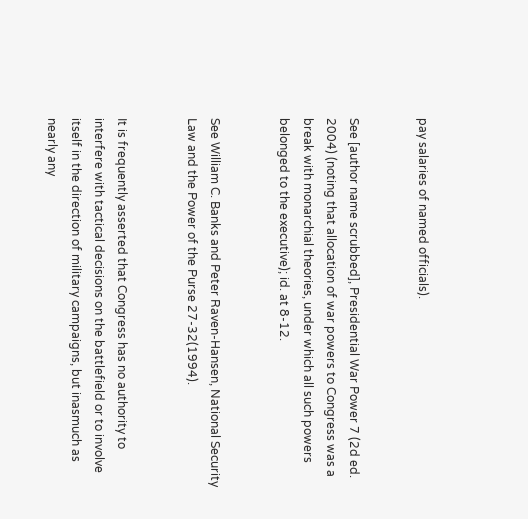pay salaries of named officials).


See [author name scrubbed], Presidential War Power 7 (2d ed. 2004) (noting that allocation of war powers to Congress was a break with monarchial theories, under which all such powers belonged to the executive); id. at 8-12.


See William C. Banks and Peter Raven-Hansen, National Security Law and the Power of the Purse 27-32(1994).


It is frequently asserted that Congress has no authority to interfere with tactical decisions on the battlefield or to involve itself in the direction of military campaigns, but inasmuch as nearly any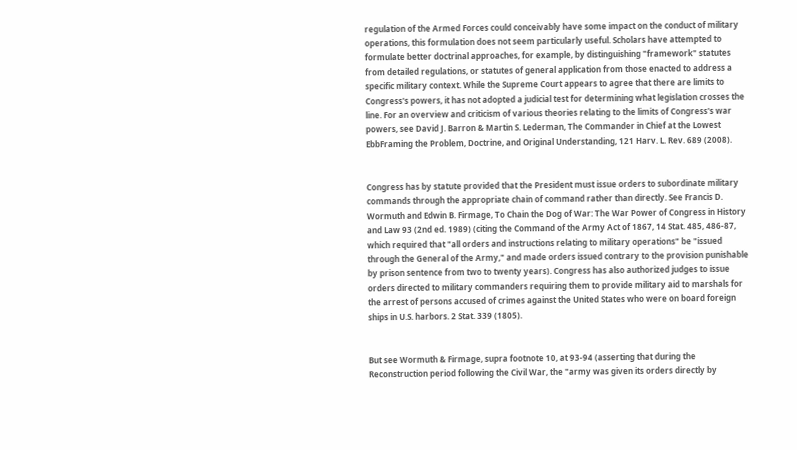regulation of the Armed Forces could conceivably have some impact on the conduct of military operations, this formulation does not seem particularly useful. Scholars have attempted to formulate better doctrinal approaches, for example, by distinguishing "framework" statutes from detailed regulations, or statutes of general application from those enacted to address a specific military context. While the Supreme Court appears to agree that there are limits to Congress's powers, it has not adopted a judicial test for determining what legislation crosses the line. For an overview and criticism of various theories relating to the limits of Congress's war powers, see David J. Barron & Martin S. Lederman, The Commander in Chief at the Lowest EbbFraming the Problem, Doctrine, and Original Understanding, 121 Harv. L. Rev. 689 (2008).


Congress has by statute provided that the President must issue orders to subordinate military commands through the appropriate chain of command rather than directly. See Francis D. Wormuth and Edwin B. Firmage, To Chain the Dog of War: The War Power of Congress in History and Law 93 (2nd ed. 1989) (citing the Command of the Army Act of 1867, 14 Stat. 485, 486-87, which required that "all orders and instructions relating to military operations" be "issued through the General of the Army," and made orders issued contrary to the provision punishable by prison sentence from two to twenty years). Congress has also authorized judges to issue orders directed to military commanders requiring them to provide military aid to marshals for the arrest of persons accused of crimes against the United States who were on board foreign ships in U.S. harbors. 2 Stat. 339 (1805).


But see Wormuth & Firmage, supra footnote 10, at 93-94 (asserting that during the Reconstruction period following the Civil War, the "army was given its orders directly by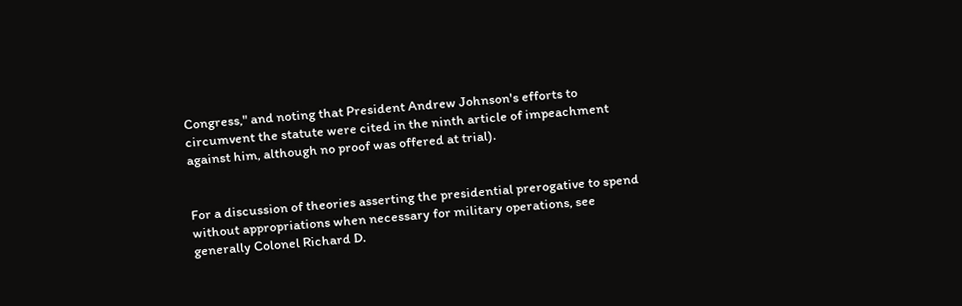Congress," and noting that President Andrew Johnson's efforts to circumvent the statute were cited in the ninth article of impeachment against him, although no proof was offered at trial).


For a discussion of theories asserting the presidential prerogative to spend without appropriations when necessary for military operations, see generally Colonel Richard D.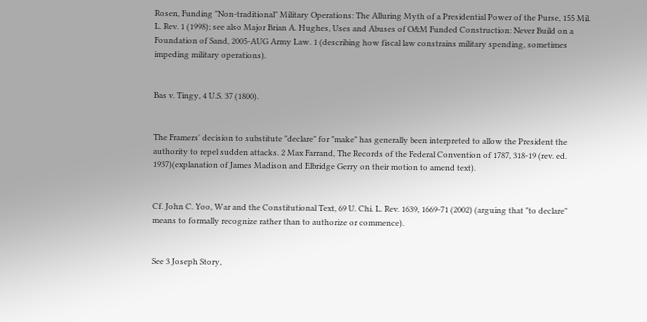Rosen, Funding "Non-traditional" Military Operations: The Alluring Myth of a Presidential Power of the Purse, 155 Mil. L. Rev. 1 (1998); see also Major Brian A. Hughes, Uses and Abuses of O&M Funded Construction: Never Build on a Foundation of Sand, 2005-AUG Army Law. 1 (describing how fiscal law constrains military spending, sometimes impeding military operations).


Bas v. Tingy, 4 U.S. 37 (1800).


The Framers' decision to substitute "declare" for "make" has generally been interpreted to allow the President the authority to repel sudden attacks. 2 Max Farrand, The Records of the Federal Convention of 1787, 318-19 (rev. ed. 1937)(explanation of James Madison and Elbridge Gerry on their motion to amend text).


Cf. John C. Yoo, War and the Constitutional Text, 69 U. Chi. L. Rev. 1639, 1669-71 (2002) (arguing that "to declare" means to formally recognize rather than to authorize or commence).


See 3 Joseph Story,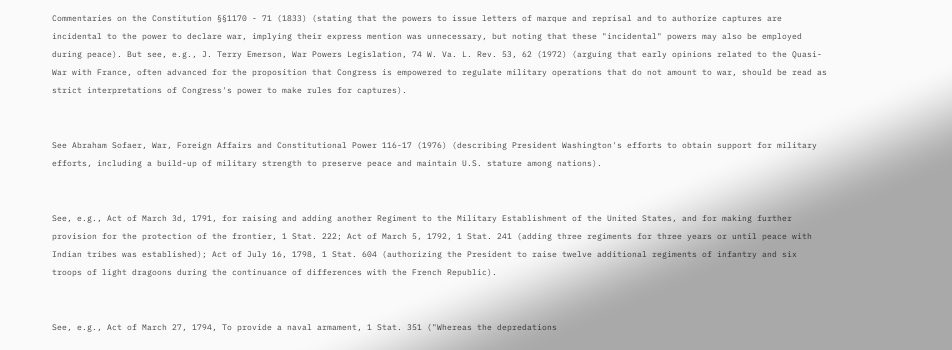Commentaries on the Constitution §§1170 - 71 (1833) (stating that the powers to issue letters of marque and reprisal and to authorize captures are incidental to the power to declare war, implying their express mention was unnecessary, but noting that these "incidental" powers may also be employed during peace). But see, e.g., J. Terry Emerson, War Powers Legislation, 74 W. Va. L. Rev. 53, 62 (1972) (arguing that early opinions related to the Quasi-War with France, often advanced for the proposition that Congress is empowered to regulate military operations that do not amount to war, should be read as strict interpretations of Congress's power to make rules for captures).


See Abraham Sofaer, War, Foreign Affairs and Constitutional Power 116-17 (1976) (describing President Washington's efforts to obtain support for military efforts, including a build-up of military strength to preserve peace and maintain U.S. stature among nations).


See, e.g., Act of March 3d, 1791, for raising and adding another Regiment to the Military Establishment of the United States, and for making further provision for the protection of the frontier, 1 Stat. 222; Act of March 5, 1792, 1 Stat. 241 (adding three regiments for three years or until peace with Indian tribes was established); Act of July 16, 1798, 1 Stat. 604 (authorizing the President to raise twelve additional regiments of infantry and six troops of light dragoons during the continuance of differences with the French Republic).


See, e.g., Act of March 27, 1794, To provide a naval armament, 1 Stat. 351 ("Whereas the depredations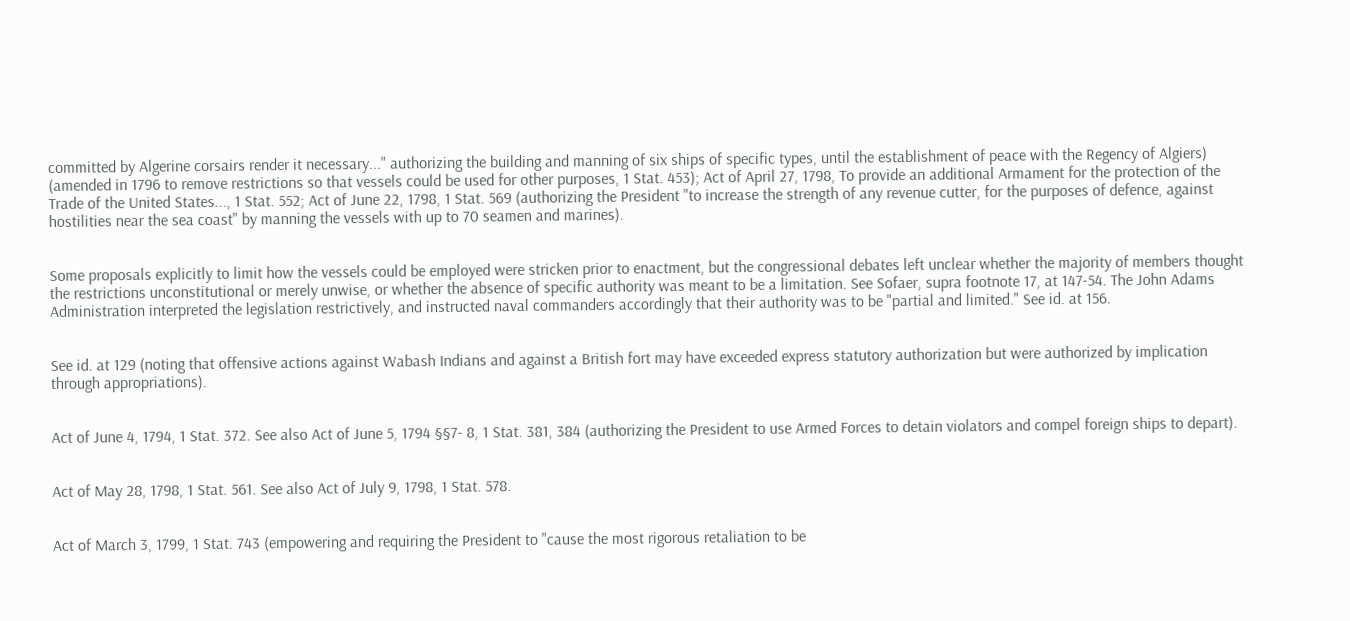committed by Algerine corsairs render it necessary..." authorizing the building and manning of six ships of specific types, until the establishment of peace with the Regency of Algiers) (amended in 1796 to remove restrictions so that vessels could be used for other purposes, 1 Stat. 453); Act of April 27, 1798, To provide an additional Armament for the protection of the Trade of the United States..., 1 Stat. 552; Act of June 22, 1798, 1 Stat. 569 (authorizing the President "to increase the strength of any revenue cutter, for the purposes of defence, against hostilities near the sea coast" by manning the vessels with up to 70 seamen and marines).


Some proposals explicitly to limit how the vessels could be employed were stricken prior to enactment, but the congressional debates left unclear whether the majority of members thought the restrictions unconstitutional or merely unwise, or whether the absence of specific authority was meant to be a limitation. See Sofaer, supra footnote 17, at 147-54. The John Adams Administration interpreted the legislation restrictively, and instructed naval commanders accordingly that their authority was to be "partial and limited." See id. at 156.


See id. at 129 (noting that offensive actions against Wabash Indians and against a British fort may have exceeded express statutory authorization but were authorized by implication through appropriations).


Act of June 4, 1794, 1 Stat. 372. See also Act of June 5, 1794 §§7- 8, 1 Stat. 381, 384 (authorizing the President to use Armed Forces to detain violators and compel foreign ships to depart).


Act of May 28, 1798, 1 Stat. 561. See also Act of July 9, 1798, 1 Stat. 578.


Act of March 3, 1799, 1 Stat. 743 (empowering and requiring the President to "cause the most rigorous retaliation to be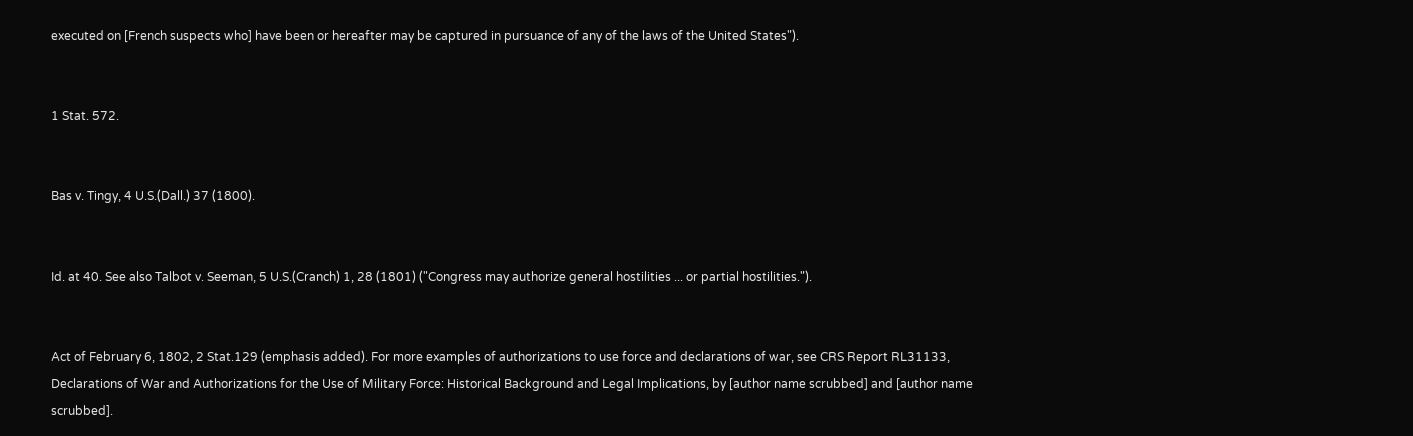executed on [French suspects who] have been or hereafter may be captured in pursuance of any of the laws of the United States").


1 Stat. 572.


Bas v. Tingy, 4 U.S.(Dall.) 37 (1800).


Id. at 40. See also Talbot v. Seeman, 5 U.S.(Cranch) 1, 28 (1801) ("Congress may authorize general hostilities ... or partial hostilities.").


Act of February 6, 1802, 2 Stat.129 (emphasis added). For more examples of authorizations to use force and declarations of war, see CRS Report RL31133, Declarations of War and Authorizations for the Use of Military Force: Historical Background and Legal Implications, by [author name scrubbed] and [author name scrubbed].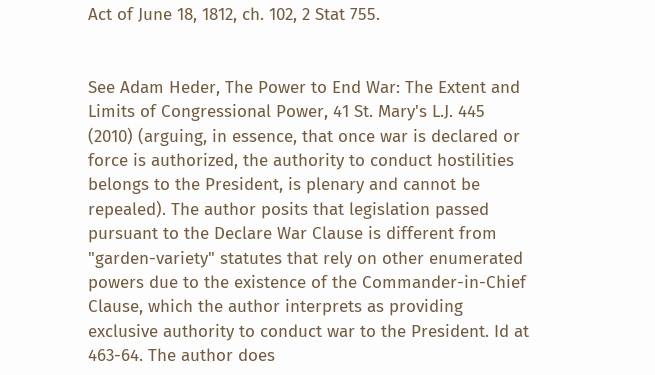Act of June 18, 1812, ch. 102, 2 Stat 755.


See Adam Heder, The Power to End War: The Extent and Limits of Congressional Power, 41 St. Mary's L.J. 445 (2010) (arguing, in essence, that once war is declared or force is authorized, the authority to conduct hostilities belongs to the President, is plenary and cannot be repealed). The author posits that legislation passed pursuant to the Declare War Clause is different from "garden-variety" statutes that rely on other enumerated powers due to the existence of the Commander-in-Chief Clause, which the author interprets as providing exclusive authority to conduct war to the President. Id at 463-64. The author does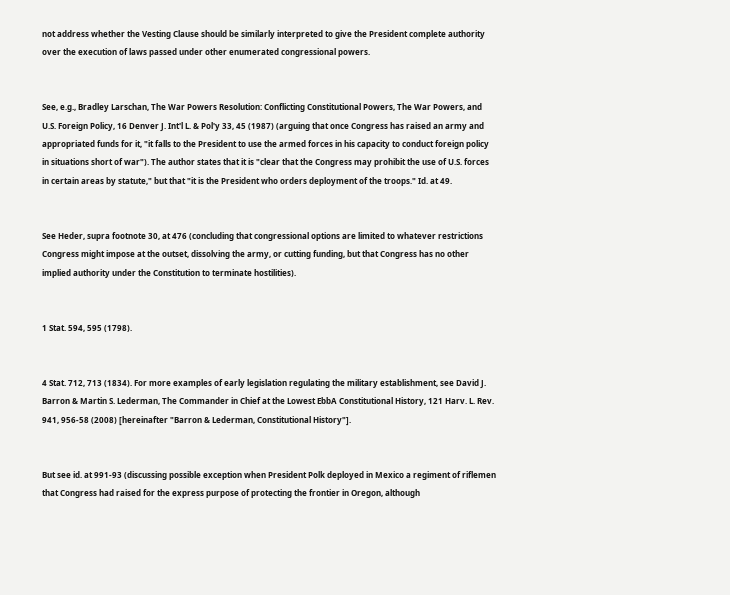not address whether the Vesting Clause should be similarly interpreted to give the President complete authority over the execution of laws passed under other enumerated congressional powers.


See, e.g., Bradley Larschan, The War Powers Resolution: Conflicting Constitutional Powers, The War Powers, and U.S. Foreign Policy, 16 Denver J. Int'l L. & Pol'y 33, 45 (1987) (arguing that once Congress has raised an army and appropriated funds for it, "it falls to the President to use the armed forces in his capacity to conduct foreign policy in situations short of war"). The author states that it is "clear that the Congress may prohibit the use of U.S. forces in certain areas by statute," but that "it is the President who orders deployment of the troops." Id. at 49.


See Heder, supra footnote 30, at 476 (concluding that congressional options are limited to whatever restrictions Congress might impose at the outset, dissolving the army, or cutting funding, but that Congress has no other implied authority under the Constitution to terminate hostilities).


1 Stat. 594, 595 (1798).


4 Stat. 712, 713 (1834). For more examples of early legislation regulating the military establishment, see David J. Barron & Martin S. Lederman, The Commander in Chief at the Lowest EbbA Constitutional History, 121 Harv. L. Rev. 941, 956-58 (2008) [hereinafter "Barron & Lederman, Constitutional History"].


But see id. at 991-93 (discussing possible exception when President Polk deployed in Mexico a regiment of riflemen that Congress had raised for the express purpose of protecting the frontier in Oregon, although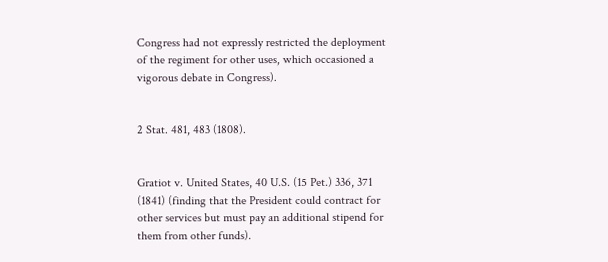Congress had not expressly restricted the deployment of the regiment for other uses, which occasioned a vigorous debate in Congress).


2 Stat. 481, 483 (1808).


Gratiot v. United States, 40 U.S. (15 Pet.) 336, 371 (1841) (finding that the President could contract for other services but must pay an additional stipend for them from other funds).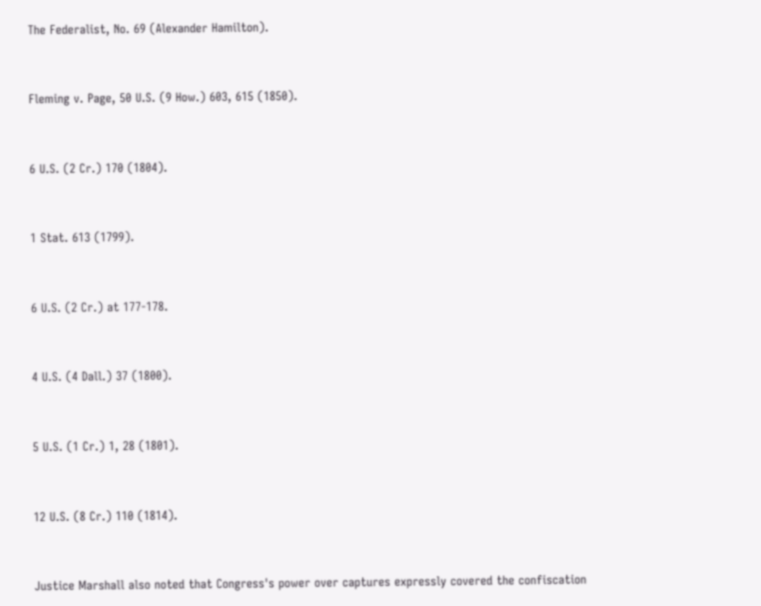The Federalist, No. 69 (Alexander Hamilton).


Fleming v. Page, 50 U.S. (9 How.) 603, 615 (1850).


6 U.S. (2 Cr.) 170 (1804).


1 Stat. 613 (1799).


6 U.S. (2 Cr.) at 177-178.


4 U.S. (4 Dall.) 37 (1800).


5 U.S. (1 Cr.) 1, 28 (1801).


12 U.S. (8 Cr.) 110 (1814).


Justice Marshall also noted that Congress's power over captures expressly covered the confiscation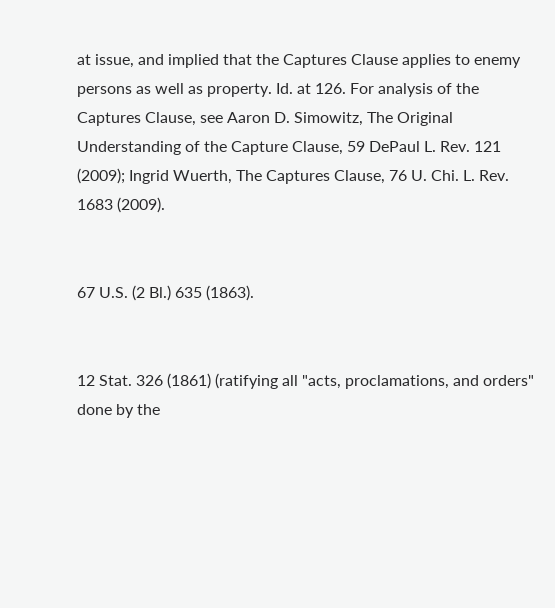at issue, and implied that the Captures Clause applies to enemy persons as well as property. Id. at 126. For analysis of the Captures Clause, see Aaron D. Simowitz, The Original Understanding of the Capture Clause, 59 DePaul L. Rev. 121 (2009); Ingrid Wuerth, The Captures Clause, 76 U. Chi. L. Rev. 1683 (2009).


67 U.S. (2 Bl.) 635 (1863).


12 Stat. 326 (1861) (ratifying all "acts, proclamations, and orders" done by the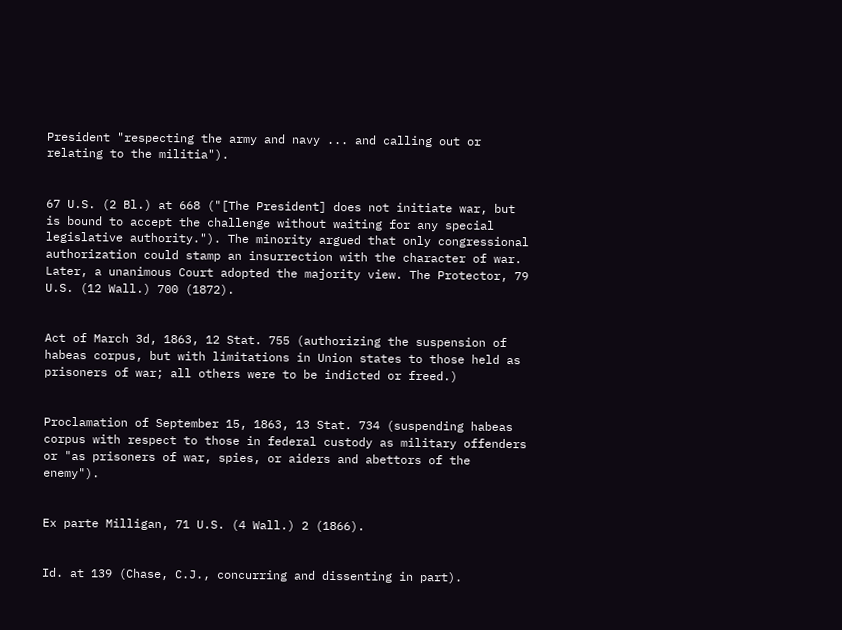President "respecting the army and navy ... and calling out or relating to the militia").


67 U.S. (2 Bl.) at 668 ("[The President] does not initiate war, but is bound to accept the challenge without waiting for any special legislative authority."). The minority argued that only congressional authorization could stamp an insurrection with the character of war. Later, a unanimous Court adopted the majority view. The Protector, 79 U.S. (12 Wall.) 700 (1872).


Act of March 3d, 1863, 12 Stat. 755 (authorizing the suspension of habeas corpus, but with limitations in Union states to those held as prisoners of war; all others were to be indicted or freed.)


Proclamation of September 15, 1863, 13 Stat. 734 (suspending habeas corpus with respect to those in federal custody as military offenders or "as prisoners of war, spies, or aiders and abettors of the enemy").


Ex parte Milligan, 71 U.S. (4 Wall.) 2 (1866).


Id. at 139 (Chase, C.J., concurring and dissenting in part).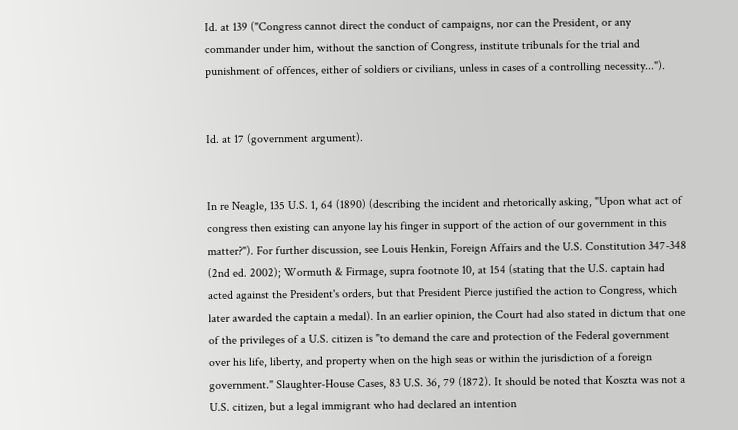Id. at 139 ("Congress cannot direct the conduct of campaigns, nor can the President, or any commander under him, without the sanction of Congress, institute tribunals for the trial and punishment of offences, either of soldiers or civilians, unless in cases of a controlling necessity...").


Id. at 17 (government argument).


In re Neagle, 135 U.S. 1, 64 (1890) (describing the incident and rhetorically asking, "Upon what act of congress then existing can anyone lay his finger in support of the action of our government in this matter?"). For further discussion, see Louis Henkin, Foreign Affairs and the U.S. Constitution 347-348 (2nd ed. 2002); Wormuth & Firmage, supra footnote 10, at 154 (stating that the U.S. captain had acted against the President's orders, but that President Pierce justified the action to Congress, which later awarded the captain a medal). In an earlier opinion, the Court had also stated in dictum that one of the privileges of a U.S. citizen is "to demand the care and protection of the Federal government over his life, liberty, and property when on the high seas or within the jurisdiction of a foreign government." Slaughter-House Cases, 83 U.S. 36, 79 (1872). It should be noted that Koszta was not a U.S. citizen, but a legal immigrant who had declared an intention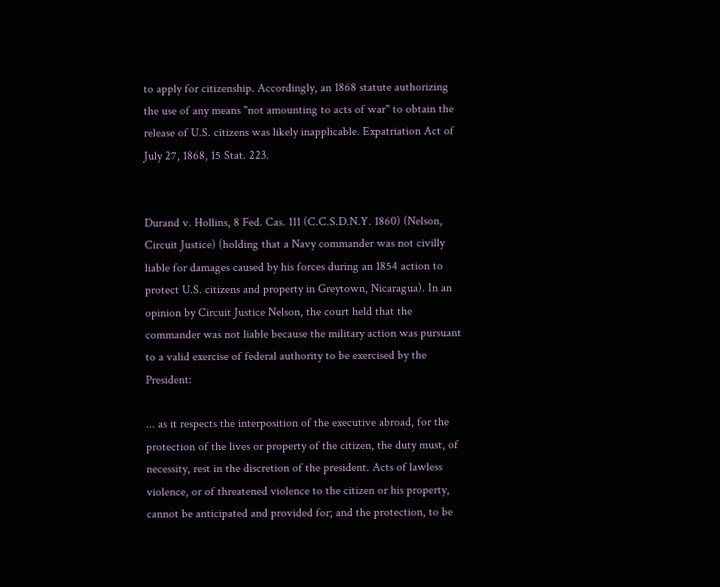to apply for citizenship. Accordingly, an 1868 statute authorizing the use of any means "not amounting to acts of war" to obtain the release of U.S. citizens was likely inapplicable. Expatriation Act of July 27, 1868, 15 Stat. 223.


Durand v. Hollins, 8 Fed. Cas. 111 (C.C.S.D.N.Y. 1860) (Nelson, Circuit Justice) (holding that a Navy commander was not civilly liable for damages caused by his forces during an 1854 action to protect U.S. citizens and property in Greytown, Nicaragua). In an opinion by Circuit Justice Nelson, the court held that the commander was not liable because the military action was pursuant to a valid exercise of federal authority to be exercised by the President:

... as it respects the interposition of the executive abroad, for the protection of the lives or property of the citizen, the duty must, of necessity, rest in the discretion of the president. Acts of lawless violence, or of threatened violence to the citizen or his property, cannot be anticipated and provided for; and the protection, to be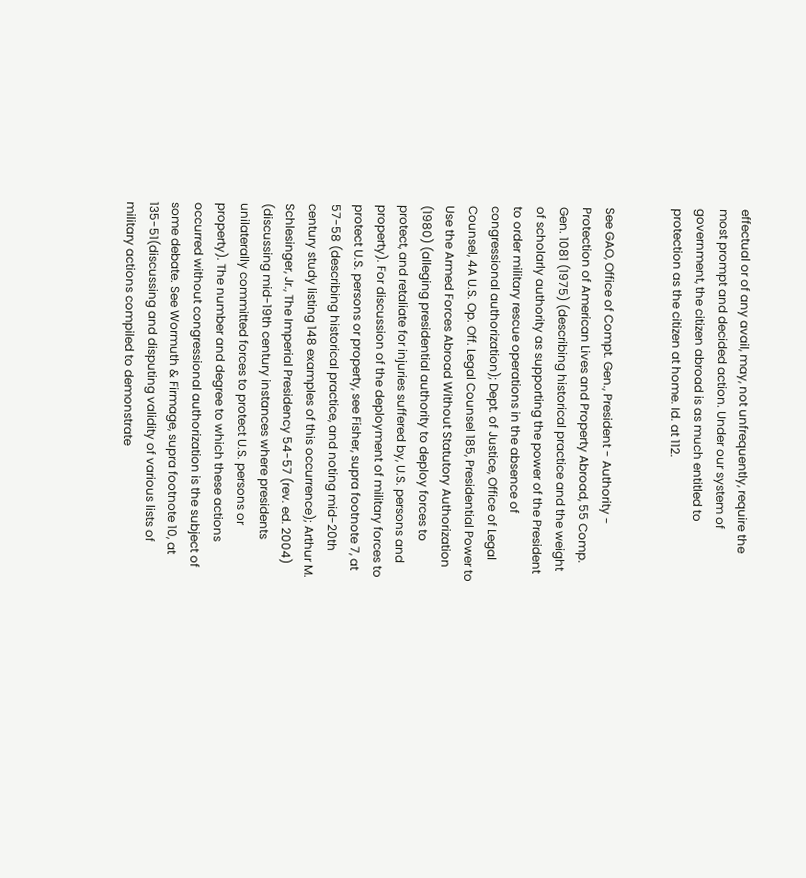effectual or of any avail, may, not unfrequently, require the most prompt and decided action. Under our system of government, the citizen abroad is as much entitled to protection as the citizen at home. Id. at 112.


See GAO, Office of Compt. Gen., President - Authority - Protection of American Lives and Property Abroad, 55 Comp. Gen. 1081 (1975) (describing historical practice and the weight of scholarly authority as supporting the power of the President to order military rescue operations in the absence of congressional authorization); Dept. of Justice, Office of Legal Counsel, 4A U.S. Op. Off. Legal Counsel 185, Presidential Power to Use the Armed Forces Abroad Without Statutory Authorization (1980) (alleging presidential authority to deploy forces to protect, and retaliate for injuries suffered by, U.S. persons and property). For discussion of the deployment of military forces to protect U.S. persons or property, see Fisher, supra footnote 7, at 57-58 (describing historical practice, and noting mid-20th century study listing 148 examples of this occurrence); Arthur M. Schlesinger, Jr., The Imperial Presidency 54-57 (rev. ed. 2004) (discussing mid-19th century instances where presidents unilaterally committed forces to protect U.S. persons or property). The number and degree to which these actions occurred without congressional authorization is the subject of some debate. See Wormuth & Firmage, supra footnote 10, at 135-51(discussing and disputing validity of various lists of military actions compiled to demonstrate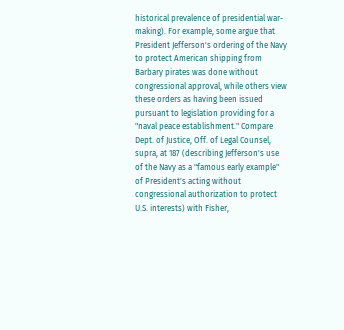historical prevalence of presidential war-making). For example, some argue that President Jefferson's ordering of the Navy to protect American shipping from Barbary pirates was done without congressional approval, while others view these orders as having been issued pursuant to legislation providing for a "naval peace establishment." Compare Dept. of Justice, Off. of Legal Counsel, supra, at 187 (describing Jefferson's use of the Navy as a "famous early example" of President's acting without congressional authorization to protect U.S. interests) with Fisher,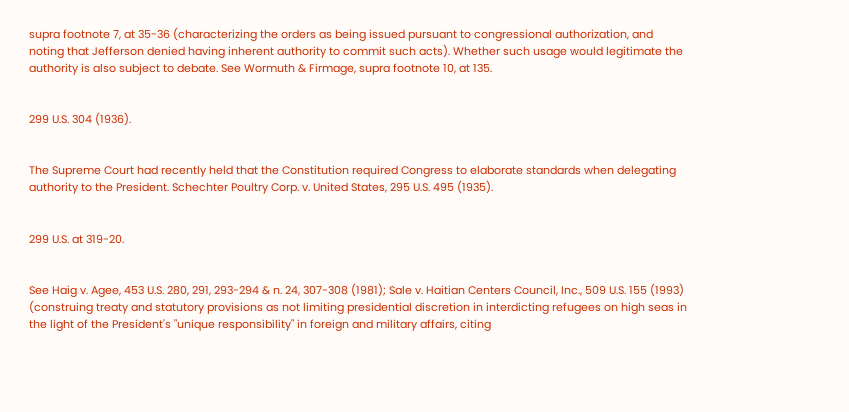supra footnote 7, at 35-36 (characterizing the orders as being issued pursuant to congressional authorization, and noting that Jefferson denied having inherent authority to commit such acts). Whether such usage would legitimate the authority is also subject to debate. See Wormuth & Firmage, supra footnote 10, at 135.


299 U.S. 304 (1936).


The Supreme Court had recently held that the Constitution required Congress to elaborate standards when delegating authority to the President. Schechter Poultry Corp. v. United States, 295 U.S. 495 (1935).


299 U.S. at 319-20.


See Haig v. Agee, 453 U.S. 280, 291, 293-294 & n. 24, 307-308 (1981); Sale v. Haitian Centers Council, Inc., 509 U.S. 155 (1993) (construing treaty and statutory provisions as not limiting presidential discretion in interdicting refugees on high seas in the light of the President's "unique responsibility" in foreign and military affairs, citing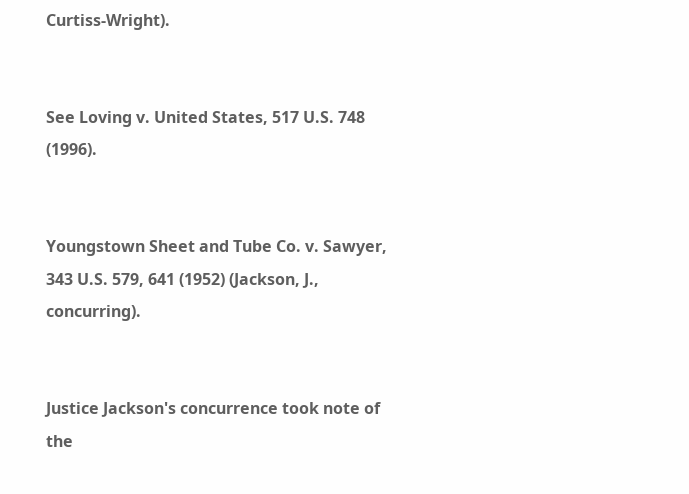Curtiss-Wright).


See Loving v. United States, 517 U.S. 748 (1996).


Youngstown Sheet and Tube Co. v. Sawyer, 343 U.S. 579, 641 (1952) (Jackson, J., concurring).


Justice Jackson's concurrence took note of the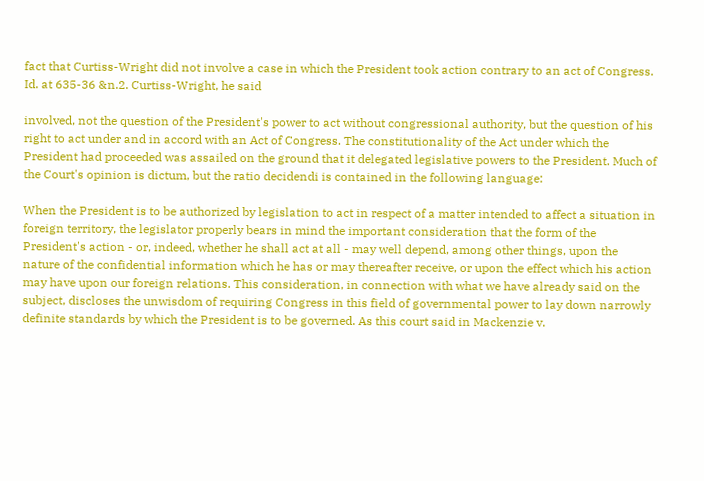fact that Curtiss-Wright did not involve a case in which the President took action contrary to an act of Congress. Id. at 635-36 &n.2. Curtiss-Wright, he said

involved, not the question of the President's power to act without congressional authority, but the question of his right to act under and in accord with an Act of Congress. The constitutionality of the Act under which the President had proceeded was assailed on the ground that it delegated legislative powers to the President. Much of the Court's opinion is dictum, but the ratio decidendi is contained in the following language:

When the President is to be authorized by legislation to act in respect of a matter intended to affect a situation in foreign territory, the legislator properly bears in mind the important consideration that the form of the President's action - or, indeed, whether he shall act at all - may well depend, among other things, upon the nature of the confidential information which he has or may thereafter receive, or upon the effect which his action may have upon our foreign relations. This consideration, in connection with what we have already said on the subject, discloses the unwisdom of requiring Congress in this field of governmental power to lay down narrowly definite standards by which the President is to be governed. As this court said in Mackenzie v.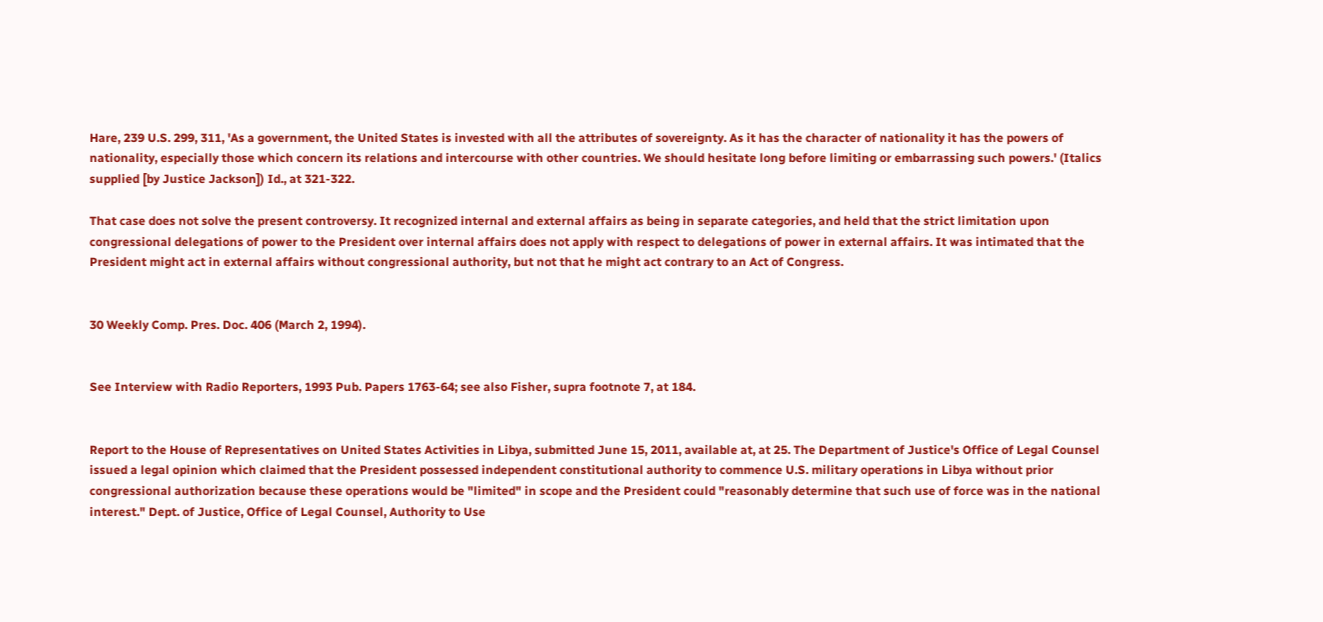Hare, 239 U.S. 299, 311, 'As a government, the United States is invested with all the attributes of sovereignty. As it has the character of nationality it has the powers of nationality, especially those which concern its relations and intercourse with other countries. We should hesitate long before limiting or embarrassing such powers.' (Italics supplied [by Justice Jackson]) Id., at 321-322.

That case does not solve the present controversy. It recognized internal and external affairs as being in separate categories, and held that the strict limitation upon congressional delegations of power to the President over internal affairs does not apply with respect to delegations of power in external affairs. It was intimated that the President might act in external affairs without congressional authority, but not that he might act contrary to an Act of Congress.


30 Weekly Comp. Pres. Doc. 406 (March 2, 1994).


See Interview with Radio Reporters, 1993 Pub. Papers 1763-64; see also Fisher, supra footnote 7, at 184.


Report to the House of Representatives on United States Activities in Libya, submitted June 15, 2011, available at, at 25. The Department of Justice's Office of Legal Counsel issued a legal opinion which claimed that the President possessed independent constitutional authority to commence U.S. military operations in Libya without prior congressional authorization because these operations would be "limited" in scope and the President could "reasonably determine that such use of force was in the national interest." Dept. of Justice, Office of Legal Counsel, Authority to Use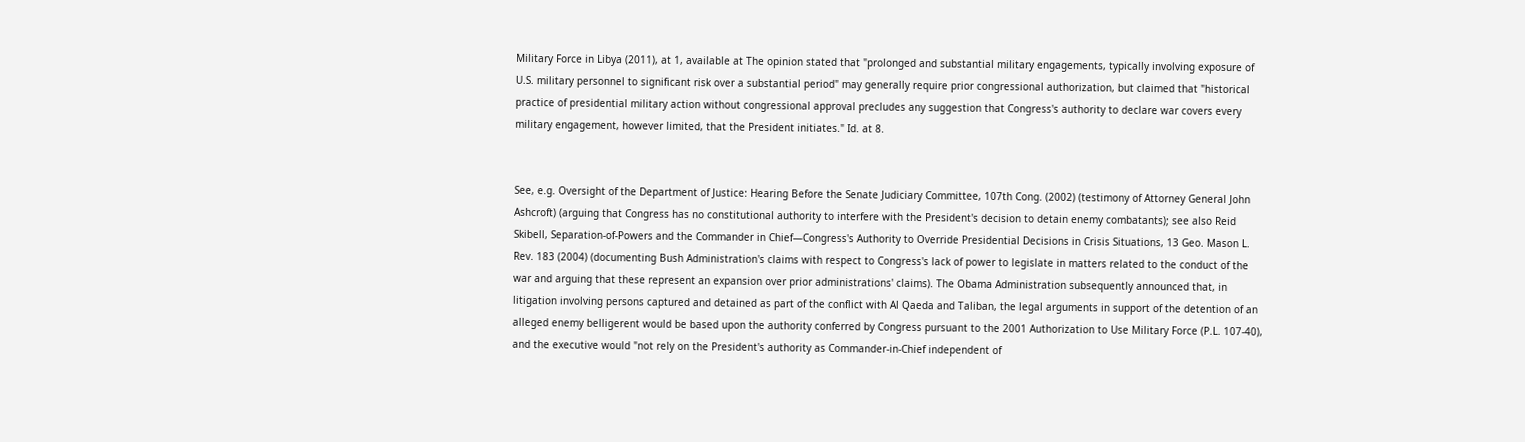Military Force in Libya (2011), at 1, available at The opinion stated that "prolonged and substantial military engagements, typically involving exposure of U.S. military personnel to significant risk over a substantial period" may generally require prior congressional authorization, but claimed that "historical practice of presidential military action without congressional approval precludes any suggestion that Congress's authority to declare war covers every military engagement, however limited, that the President initiates." Id. at 8.


See, e.g. Oversight of the Department of Justice: Hearing Before the Senate Judiciary Committee, 107th Cong. (2002) (testimony of Attorney General John Ashcroft) (arguing that Congress has no constitutional authority to interfere with the President's decision to detain enemy combatants); see also Reid Skibell, Separation-of-Powers and the Commander in Chief—Congress's Authority to Override Presidential Decisions in Crisis Situations, 13 Geo. Mason L. Rev. 183 (2004) (documenting Bush Administration's claims with respect to Congress's lack of power to legislate in matters related to the conduct of the war and arguing that these represent an expansion over prior administrations' claims). The Obama Administration subsequently announced that, in litigation involving persons captured and detained as part of the conflict with Al Qaeda and Taliban, the legal arguments in support of the detention of an alleged enemy belligerent would be based upon the authority conferred by Congress pursuant to the 2001 Authorization to Use Military Force (P.L. 107-40), and the executive would "not rely on the President's authority as Commander-in-Chief independent of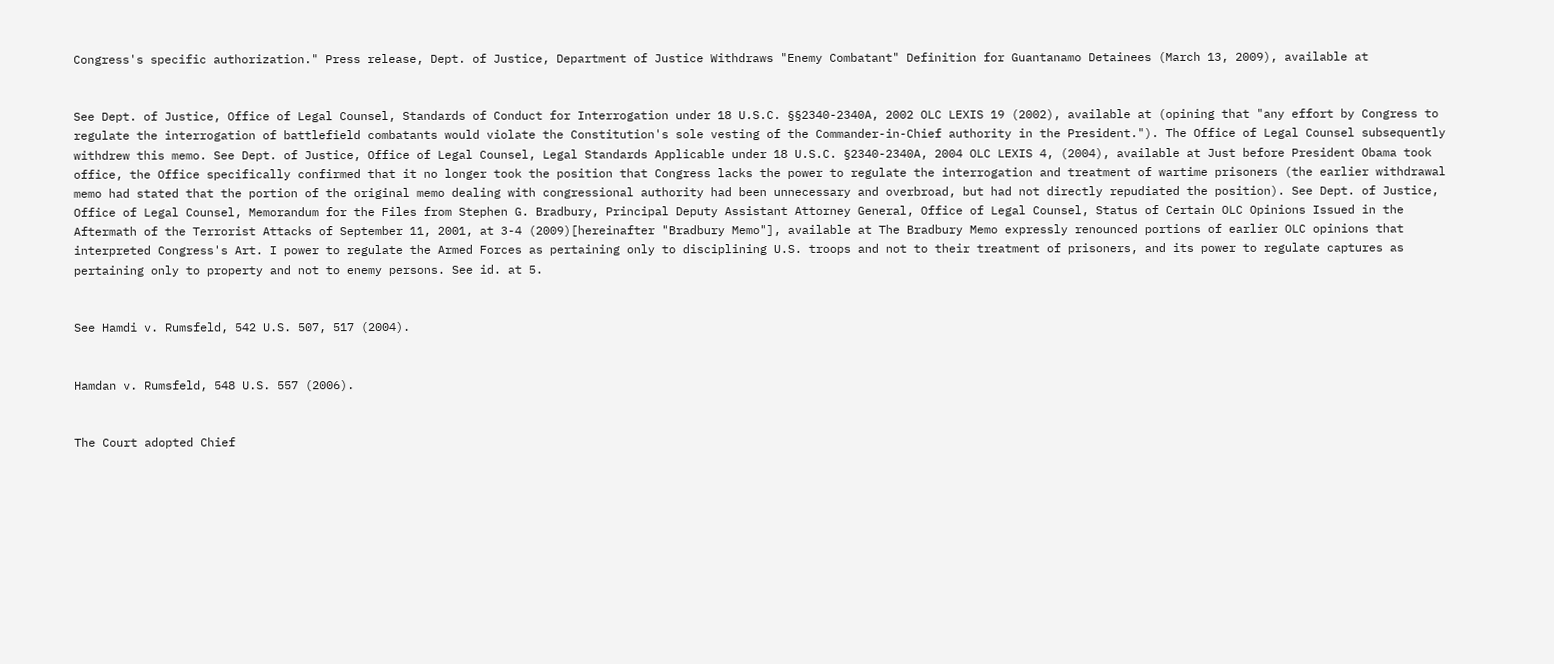Congress's specific authorization." Press release, Dept. of Justice, Department of Justice Withdraws "Enemy Combatant" Definition for Guantanamo Detainees (March 13, 2009), available at


See Dept. of Justice, Office of Legal Counsel, Standards of Conduct for Interrogation under 18 U.S.C. §§2340-2340A, 2002 OLC LEXIS 19 (2002), available at (opining that "any effort by Congress to regulate the interrogation of battlefield combatants would violate the Constitution's sole vesting of the Commander-in-Chief authority in the President."). The Office of Legal Counsel subsequently withdrew this memo. See Dept. of Justice, Office of Legal Counsel, Legal Standards Applicable under 18 U.S.C. §2340-2340A, 2004 OLC LEXIS 4, (2004), available at Just before President Obama took office, the Office specifically confirmed that it no longer took the position that Congress lacks the power to regulate the interrogation and treatment of wartime prisoners (the earlier withdrawal memo had stated that the portion of the original memo dealing with congressional authority had been unnecessary and overbroad, but had not directly repudiated the position). See Dept. of Justice, Office of Legal Counsel, Memorandum for the Files from Stephen G. Bradbury, Principal Deputy Assistant Attorney General, Office of Legal Counsel, Status of Certain OLC Opinions Issued in the Aftermath of the Terrorist Attacks of September 11, 2001, at 3-4 (2009)[hereinafter "Bradbury Memo"], available at The Bradbury Memo expressly renounced portions of earlier OLC opinions that interpreted Congress's Art. I power to regulate the Armed Forces as pertaining only to disciplining U.S. troops and not to their treatment of prisoners, and its power to regulate captures as pertaining only to property and not to enemy persons. See id. at 5.


See Hamdi v. Rumsfeld, 542 U.S. 507, 517 (2004).


Hamdan v. Rumsfeld, 548 U.S. 557 (2006).


The Court adopted Chief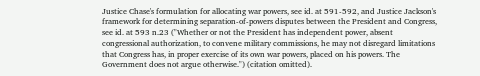Justice Chase's formulation for allocating war powers, see id. at 591-592, and Justice Jackson's framework for determining separation-of-powers disputes between the President and Congress, see id. at 593 n.23 ("Whether or not the President has independent power, absent congressional authorization, to convene military commissions, he may not disregard limitations that Congress has, in proper exercise of its own war powers, placed on his powers. The Government does not argue otherwise.") (citation omitted).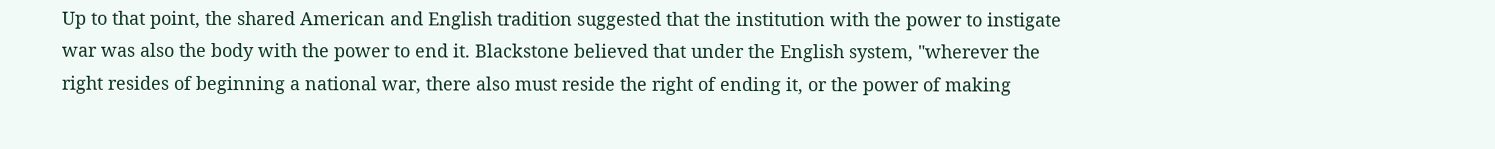Up to that point, the shared American and English tradition suggested that the institution with the power to instigate war was also the body with the power to end it. Blackstone believed that under the English system, "wherever the right resides of beginning a national war, there also must reside the right of ending it, or the power of making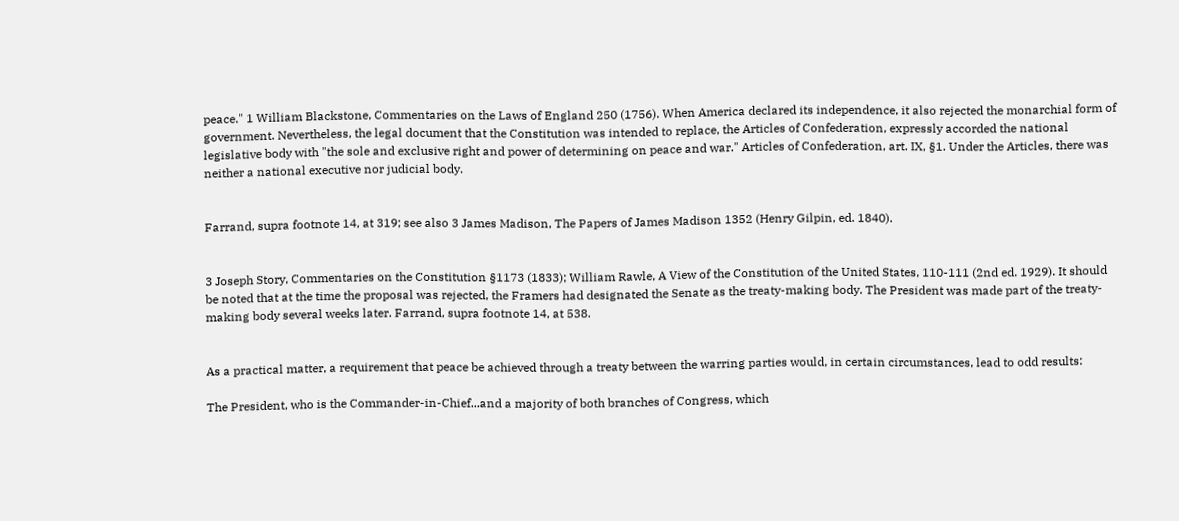peace." 1 William Blackstone, Commentaries on the Laws of England 250 (1756). When America declared its independence, it also rejected the monarchial form of government. Nevertheless, the legal document that the Constitution was intended to replace, the Articles of Confederation, expressly accorded the national legislative body with "the sole and exclusive right and power of determining on peace and war." Articles of Confederation, art. IX, §1. Under the Articles, there was neither a national executive nor judicial body.


Farrand, supra footnote 14, at 319; see also 3 James Madison, The Papers of James Madison 1352 (Henry Gilpin, ed. 1840).


3 Joseph Story, Commentaries on the Constitution §1173 (1833); William Rawle, A View of the Constitution of the United States, 110-111 (2nd ed. 1929). It should be noted that at the time the proposal was rejected, the Framers had designated the Senate as the treaty-making body. The President was made part of the treaty-making body several weeks later. Farrand, supra footnote 14, at 538.


As a practical matter, a requirement that peace be achieved through a treaty between the warring parties would, in certain circumstances, lead to odd results:

The President, who is the Commander-in-Chief...and a majority of both branches of Congress, which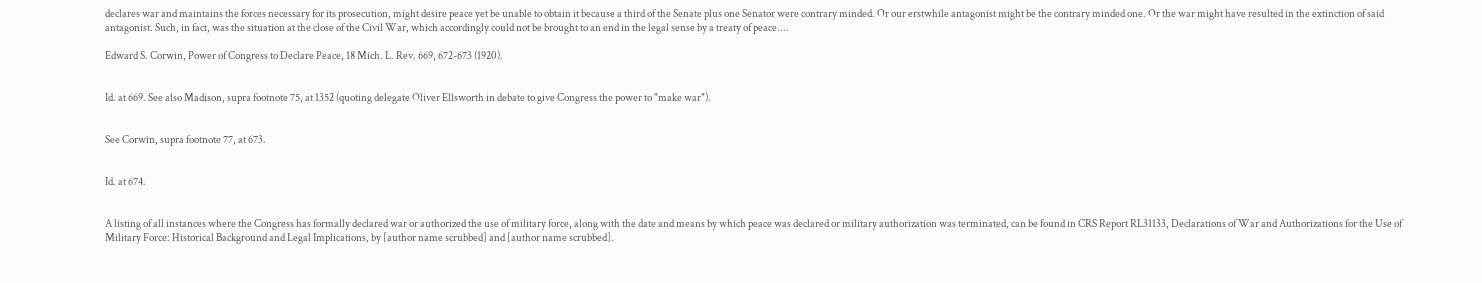declares war and maintains the forces necessary for its prosecution, might desire peace yet be unable to obtain it because a third of the Senate plus one Senator were contrary minded. Or our erstwhile antagonist might be the contrary minded one. Or the war might have resulted in the extinction of said antagonist. Such, in fact, was the situation at the close of the Civil War, which accordingly could not be brought to an end in the legal sense by a treaty of peace....

Edward S. Corwin, Power of Congress to Declare Peace, 18 Mich. L. Rev. 669, 672-673 (1920).


Id. at 669. See also Madison, supra footnote 75, at 1352 (quoting delegate Oliver Ellsworth in debate to give Congress the power to "make war").


See Corwin, supra footnote 77, at 673.


Id. at 674.


A listing of all instances where the Congress has formally declared war or authorized the use of military force, along with the date and means by which peace was declared or military authorization was terminated, can be found in CRS Report RL31133, Declarations of War and Authorizations for the Use of Military Force: Historical Background and Legal Implications, by [author name scrubbed] and [author name scrubbed].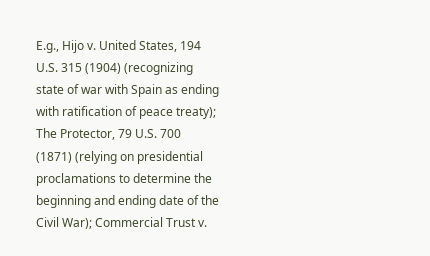E.g., Hijo v. United States, 194 U.S. 315 (1904) (recognizing state of war with Spain as ending with ratification of peace treaty); The Protector, 79 U.S. 700 (1871) (relying on presidential proclamations to determine the beginning and ending date of the Civil War); Commercial Trust v.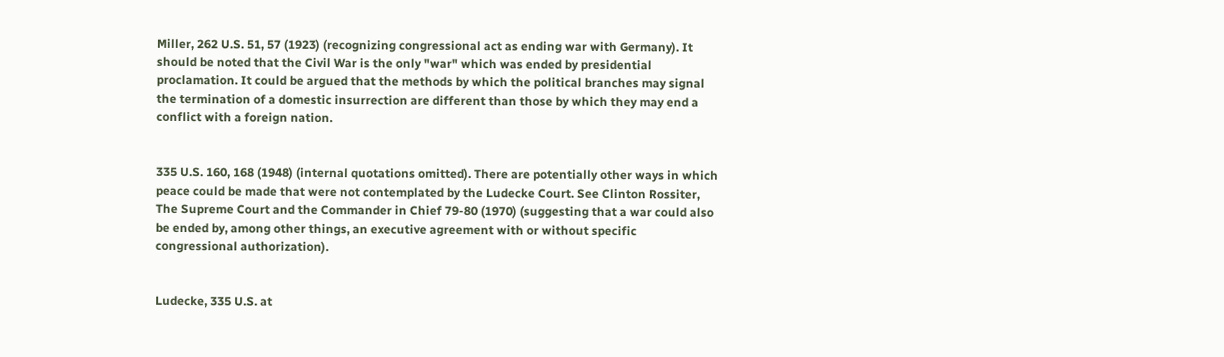Miller, 262 U.S. 51, 57 (1923) (recognizing congressional act as ending war with Germany). It should be noted that the Civil War is the only "war" which was ended by presidential proclamation. It could be argued that the methods by which the political branches may signal the termination of a domestic insurrection are different than those by which they may end a conflict with a foreign nation.


335 U.S. 160, 168 (1948) (internal quotations omitted). There are potentially other ways in which peace could be made that were not contemplated by the Ludecke Court. See Clinton Rossiter, The Supreme Court and the Commander in Chief 79-80 (1970) (suggesting that a war could also be ended by, among other things, an executive agreement with or without specific congressional authorization).


Ludecke, 335 U.S. at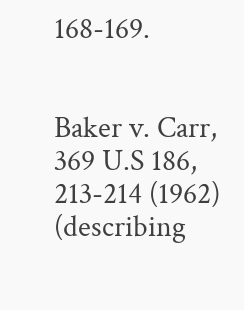168-169.


Baker v. Carr, 369 U.S 186, 213-214 (1962) (describing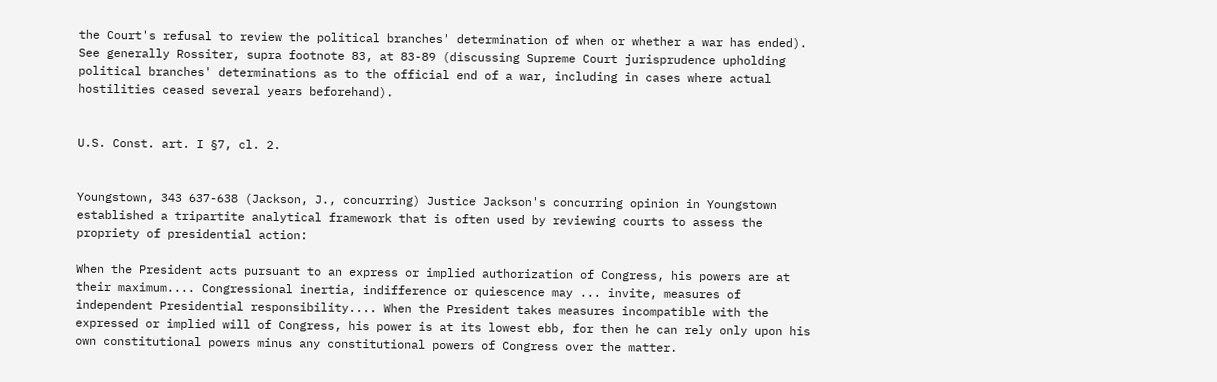the Court's refusal to review the political branches' determination of when or whether a war has ended). See generally Rossiter, supra footnote 83, at 83-89 (discussing Supreme Court jurisprudence upholding political branches' determinations as to the official end of a war, including in cases where actual hostilities ceased several years beforehand).


U.S. Const. art. I §7, cl. 2.


Youngstown, 343 637-638 (Jackson, J., concurring) Justice Jackson's concurring opinion in Youngstown established a tripartite analytical framework that is often used by reviewing courts to assess the propriety of presidential action:

When the President acts pursuant to an express or implied authorization of Congress, his powers are at their maximum.... Congressional inertia, indifference or quiescence may ... invite, measures of independent Presidential responsibility.... When the President takes measures incompatible with the expressed or implied will of Congress, his power is at its lowest ebb, for then he can rely only upon his own constitutional powers minus any constitutional powers of Congress over the matter.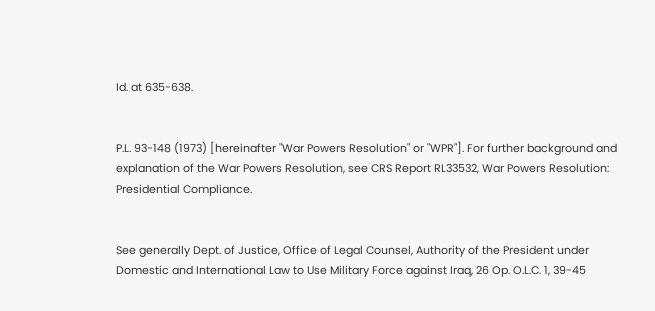Id. at 635-638.


P.L. 93-148 (1973) [hereinafter "War Powers Resolution" or "WPR"]. For further background and explanation of the War Powers Resolution, see CRS Report RL33532, War Powers Resolution: Presidential Compliance.


See generally Dept. of Justice, Office of Legal Counsel, Authority of the President under Domestic and International Law to Use Military Force against Iraq, 26 Op. O.L.C. 1, 39-45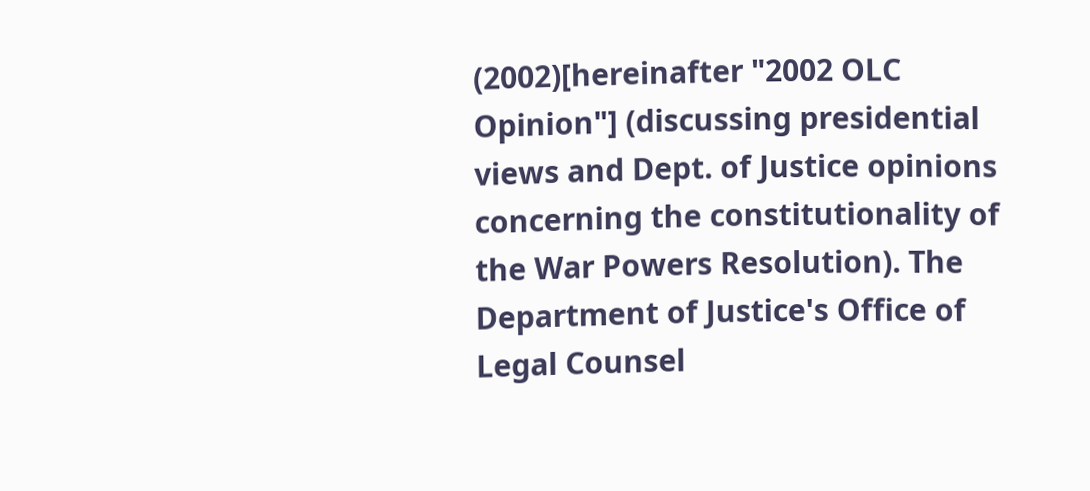(2002)[hereinafter "2002 OLC Opinion"] (discussing presidential views and Dept. of Justice opinions concerning the constitutionality of the War Powers Resolution). The Department of Justice's Office of Legal Counsel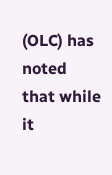(OLC) has noted that while it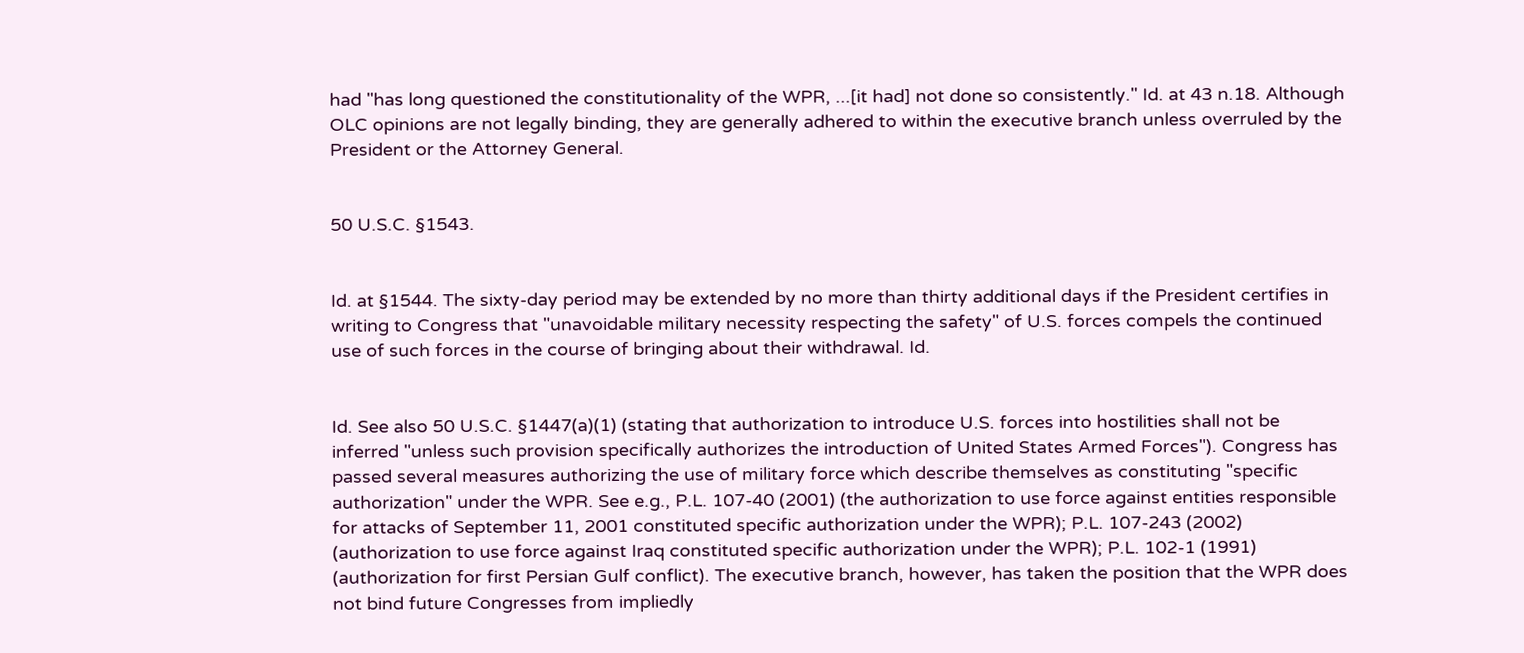had "has long questioned the constitutionality of the WPR, ...[it had] not done so consistently." Id. at 43 n.18. Although OLC opinions are not legally binding, they are generally adhered to within the executive branch unless overruled by the President or the Attorney General.


50 U.S.C. §1543.


Id. at §1544. The sixty-day period may be extended by no more than thirty additional days if the President certifies in writing to Congress that "unavoidable military necessity respecting the safety" of U.S. forces compels the continued use of such forces in the course of bringing about their withdrawal. Id.


Id. See also 50 U.S.C. §1447(a)(1) (stating that authorization to introduce U.S. forces into hostilities shall not be inferred "unless such provision specifically authorizes the introduction of United States Armed Forces"). Congress has passed several measures authorizing the use of military force which describe themselves as constituting "specific authorization" under the WPR. See e.g., P.L. 107-40 (2001) (the authorization to use force against entities responsible for attacks of September 11, 2001 constituted specific authorization under the WPR); P.L. 107-243 (2002) (authorization to use force against Iraq constituted specific authorization under the WPR); P.L. 102-1 (1991) (authorization for first Persian Gulf conflict). The executive branch, however, has taken the position that the WPR does not bind future Congresses from impliedly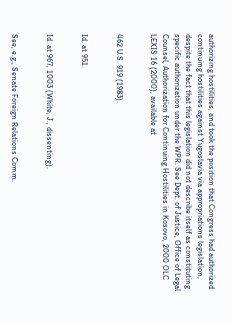authorizing hostilities, and took the position that Congress had authorized continuing hostilities against Yugoslavia via appropriations legislation, despite the fact that this legislation did not describe itself as constituting specific authorization under the WPR. See Dept. of Justice, Office of Legal Counsel, Authorization for Continuing Hostilities in Kosovo, 2000 OLC LEXIS 16 (2000), available at


462 U.S. 919 (1983).


Id. at 951.


Id. at 967, 1003 (White, J., dissenting).


See, e.g., Senate Foreign Relations Comm.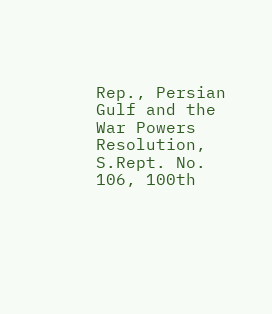Rep., Persian Gulf and the War Powers Resolution, S.Rept. No. 106, 100th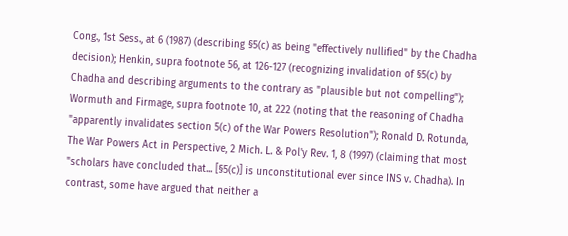Cong., 1st Sess., at 6 (1987) (describing §5(c) as being "effectively nullified" by the Chadha decision); Henkin, supra footnote 56, at 126-127 (recognizing invalidation of §5(c) by Chadha and describing arguments to the contrary as "plausible but not compelling"); Wormuth and Firmage, supra footnote 10, at 222 (noting that the reasoning of Chadha "apparently invalidates section 5(c) of the War Powers Resolution"); Ronald D. Rotunda, The War Powers Act in Perspective, 2 Mich. L. & Pol'y Rev. 1, 8 (1997) (claiming that most "scholars have concluded that... [§5(c)] is unconstitutional ever since INS v. Chadha). In contrast, some have argued that neither a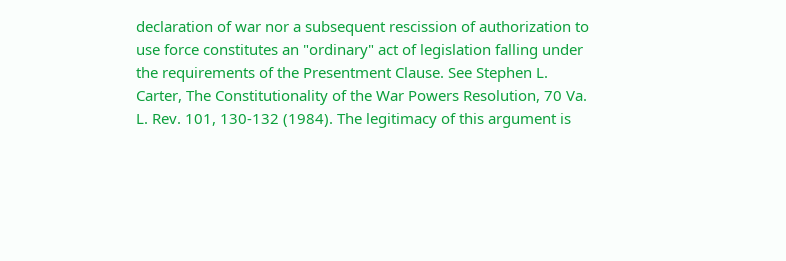declaration of war nor a subsequent rescission of authorization to use force constitutes an "ordinary" act of legislation falling under the requirements of the Presentment Clause. See Stephen L. Carter, The Constitutionality of the War Powers Resolution, 70 Va. L. Rev. 101, 130-132 (1984). The legitimacy of this argument is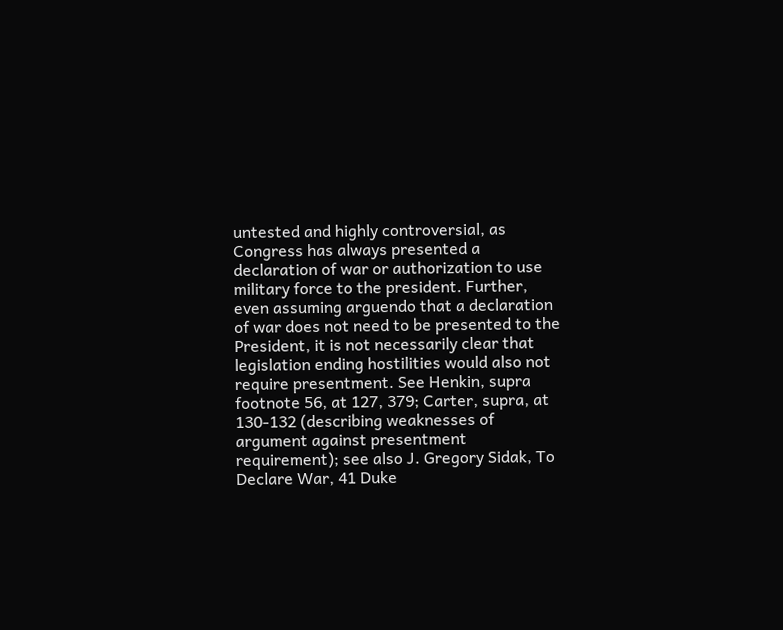untested and highly controversial, as Congress has always presented a declaration of war or authorization to use military force to the president. Further, even assuming arguendo that a declaration of war does not need to be presented to the President, it is not necessarily clear that legislation ending hostilities would also not require presentment. See Henkin, supra footnote 56, at 127, 379; Carter, supra, at 130-132 (describing weaknesses of argument against presentment requirement); see also J. Gregory Sidak, To Declare War, 41 Duke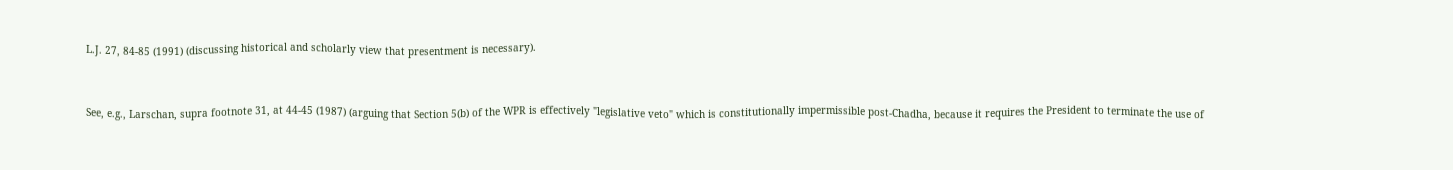L.J. 27, 84-85 (1991) (discussing historical and scholarly view that presentment is necessary).


See, e.g., Larschan, supra footnote 31, at 44-45 (1987) (arguing that Section 5(b) of the WPR is effectively "legislative veto" which is constitutionally impermissible post-Chadha, because it requires the President to terminate the use of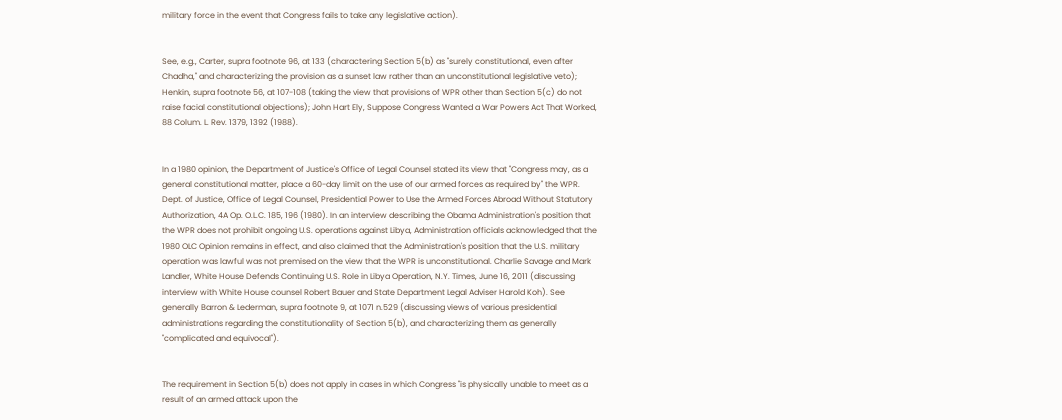military force in the event that Congress fails to take any legislative action).


See, e.g., Carter, supra footnote 96, at 133 (charactering Section 5(b) as "surely constitutional, even after Chadha," and characterizing the provision as a sunset law rather than an unconstitutional legislative veto); Henkin, supra footnote 56, at 107-108 (taking the view that provisions of WPR other than Section 5(c) do not raise facial constitutional objections); John Hart Ely, Suppose Congress Wanted a War Powers Act That Worked, 88 Colum. L. Rev. 1379, 1392 (1988).


In a 1980 opinion, the Department of Justice's Office of Legal Counsel stated its view that "Congress may, as a general constitutional matter, place a 60-day limit on the use of our armed forces as required by" the WPR. Dept. of Justice, Office of Legal Counsel, Presidential Power to Use the Armed Forces Abroad Without Statutory Authorization, 4A Op. O.L.C. 185, 196 (1980). In an interview describing the Obama Administration's position that the WPR does not prohibit ongoing U.S. operations against Libya, Administration officials acknowledged that the 1980 OLC Opinion remains in effect, and also claimed that the Administration's position that the U.S. military operation was lawful was not premised on the view that the WPR is unconstitutional. Charlie Savage and Mark Landler, White House Defends Continuing U.S. Role in Libya Operation, N.Y. Times, June 16, 2011 (discussing interview with White House counsel Robert Bauer and State Department Legal Adviser Harold Koh). See generally Barron & Lederman, supra footnote 9, at 1071 n.529 (discussing views of various presidential administrations regarding the constitutionality of Section 5(b), and characterizing them as generally "complicated and equivocal").


The requirement in Section 5(b) does not apply in cases in which Congress "is physically unable to meet as a result of an armed attack upon the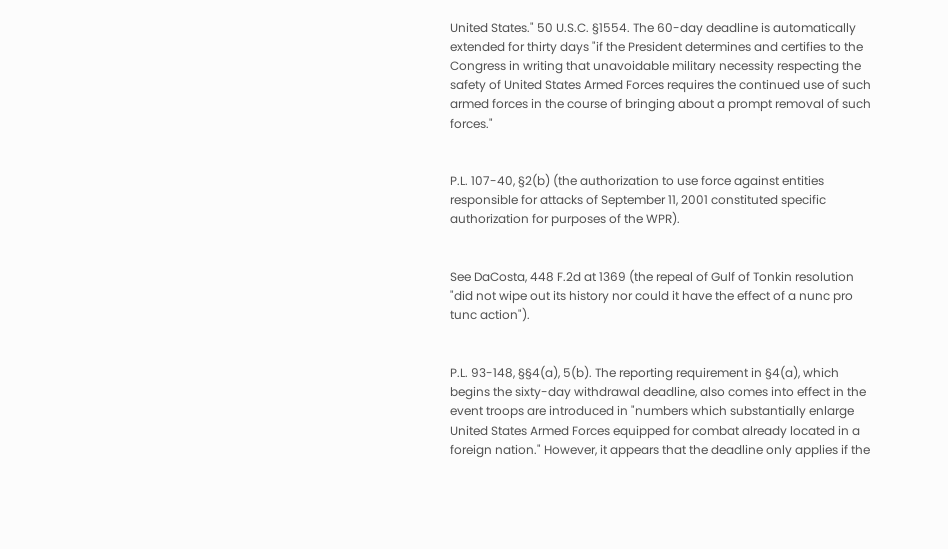United States." 50 U.S.C. §1554. The 60-day deadline is automatically extended for thirty days "if the President determines and certifies to the Congress in writing that unavoidable military necessity respecting the safety of United States Armed Forces requires the continued use of such armed forces in the course of bringing about a prompt removal of such forces."


P.L. 107-40, §2(b) (the authorization to use force against entities responsible for attacks of September 11, 2001 constituted specific authorization for purposes of the WPR).


See DaCosta, 448 F.2d at 1369 (the repeal of Gulf of Tonkin resolution "did not wipe out its history nor could it have the effect of a nunc pro tunc action").


P.L. 93-148, §§4(a), 5(b). The reporting requirement in §4(a), which begins the sixty-day withdrawal deadline, also comes into effect in the event troops are introduced in "numbers which substantially enlarge United States Armed Forces equipped for combat already located in a foreign nation." However, it appears that the deadline only applies if the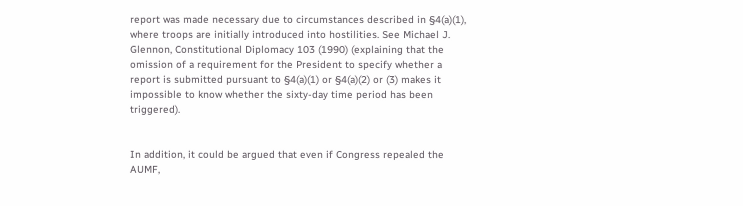report was made necessary due to circumstances described in §4(a)(1), where troops are initially introduced into hostilities. See Michael J. Glennon, Constitutional Diplomacy 103 (1990) (explaining that the omission of a requirement for the President to specify whether a report is submitted pursuant to §4(a)(1) or §4(a)(2) or (3) makes it impossible to know whether the sixty-day time period has been triggered).


In addition, it could be argued that even if Congress repealed the AUMF,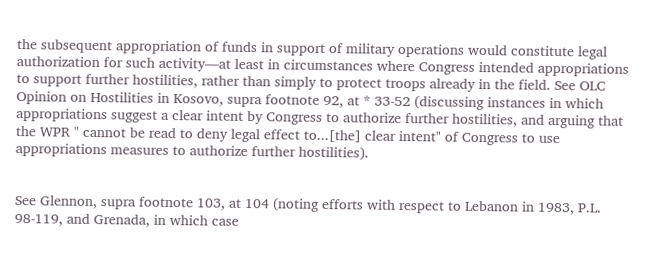the subsequent appropriation of funds in support of military operations would constitute legal authorization for such activity—at least in circumstances where Congress intended appropriations to support further hostilities, rather than simply to protect troops already in the field. See OLC Opinion on Hostilities in Kosovo, supra footnote 92, at * 33-52 (discussing instances in which appropriations suggest a clear intent by Congress to authorize further hostilities, and arguing that the WPR " cannot be read to deny legal effect to...[the] clear intent" of Congress to use appropriations measures to authorize further hostilities).


See Glennon, supra footnote 103, at 104 (noting efforts with respect to Lebanon in 1983, P.L. 98-119, and Grenada, in which case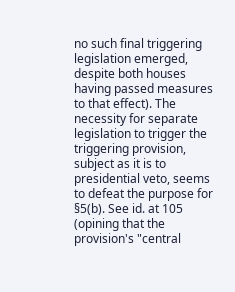no such final triggering legislation emerged, despite both houses having passed measures to that effect). The necessity for separate legislation to trigger the triggering provision, subject as it is to presidential veto, seems to defeat the purpose for §5(b). See id. at 105 (opining that the provision's "central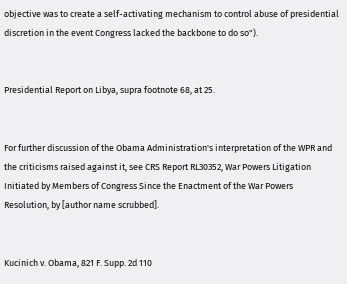objective was to create a self-activating mechanism to control abuse of presidential discretion in the event Congress lacked the backbone to do so").


Presidential Report on Libya, supra footnote 68, at 25.


For further discussion of the Obama Administration's interpretation of the WPR and the criticisms raised against it, see CRS Report RL30352, War Powers Litigation Initiated by Members of Congress Since the Enactment of the War Powers Resolution, by [author name scrubbed].


Kucinich v. Obama, 821 F. Supp. 2d 110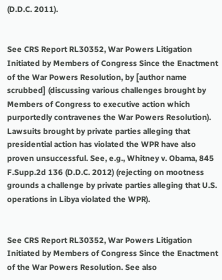(D.D.C. 2011).


See CRS Report RL30352, War Powers Litigation Initiated by Members of Congress Since the Enactment of the War Powers Resolution, by [author name scrubbed] (discussing various challenges brought by Members of Congress to executive action which purportedly contravenes the War Powers Resolution). Lawsuits brought by private parties alleging that presidential action has violated the WPR have also proven unsuccessful. See, e.g., Whitney v. Obama, 845 F.Supp.2d 136 (D.D.C. 2012) (rejecting on mootness grounds a challenge by private parties alleging that U.S. operations in Libya violated the WPR).


See CRS Report RL30352, War Powers Litigation Initiated by Members of Congress Since the Enactment of the War Powers Resolution. See also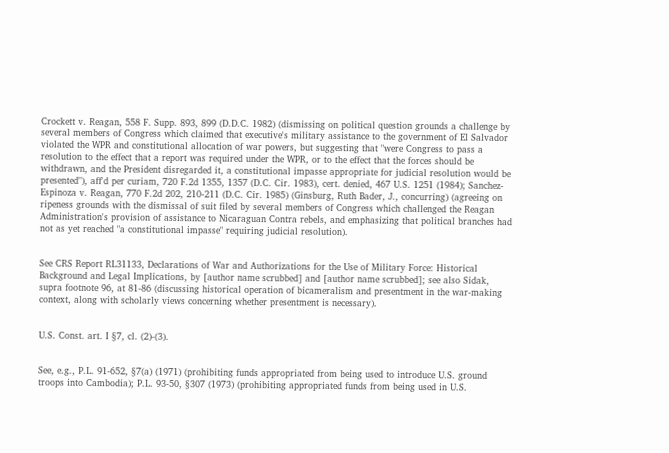Crockett v. Reagan, 558 F. Supp. 893, 899 (D.D.C. 1982) (dismissing on political question grounds a challenge by several members of Congress which claimed that executive's military assistance to the government of El Salvador violated the WPR and constitutional allocation of war powers, but suggesting that "were Congress to pass a resolution to the effect that a report was required under the WPR, or to the effect that the forces should be withdrawn, and the President disregarded it, a constitutional impasse appropriate for judicial resolution would be presented"), aff'd per curiam, 720 F.2d 1355, 1357 (D.C. Cir. 1983), cert. denied, 467 U.S. 1251 (1984); Sanchez-Espinoza v. Reagan, 770 F.2d 202, 210-211 (D.C. Cir. 1985) (Ginsburg, Ruth Bader, J., concurring) (agreeing on ripeness grounds with the dismissal of suit filed by several members of Congress which challenged the Reagan Administration's provision of assistance to Nicaraguan Contra rebels, and emphasizing that political branches had not as yet reached "a constitutional impasse" requiring judicial resolution).


See CRS Report RL31133, Declarations of War and Authorizations for the Use of Military Force: Historical Background and Legal Implications, by [author name scrubbed] and [author name scrubbed]; see also Sidak, supra footnote 96, at 81-86 (discussing historical operation of bicameralism and presentment in the war-making context, along with scholarly views concerning whether presentment is necessary).


U.S. Const. art. I §7, cl. (2)-(3).


See, e.g., P.L. 91-652, §7(a) (1971) (prohibiting funds appropriated from being used to introduce U.S. ground troops into Cambodia); P.L. 93-50, §307 (1973) (prohibiting appropriated funds from being used in U.S.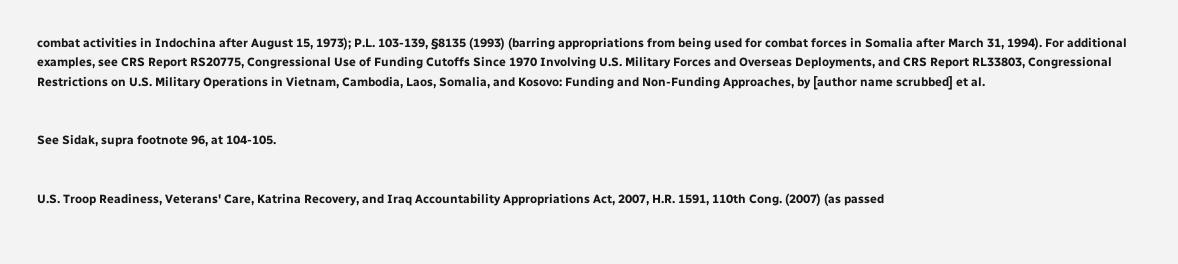combat activities in Indochina after August 15, 1973); P.L. 103-139, §8135 (1993) (barring appropriations from being used for combat forces in Somalia after March 31, 1994). For additional examples, see CRS Report RS20775, Congressional Use of Funding Cutoffs Since 1970 Involving U.S. Military Forces and Overseas Deployments, and CRS Report RL33803, Congressional Restrictions on U.S. Military Operations in Vietnam, Cambodia, Laos, Somalia, and Kosovo: Funding and Non-Funding Approaches, by [author name scrubbed] et al.


See Sidak, supra footnote 96, at 104-105.


U.S. Troop Readiness, Veterans' Care, Katrina Recovery, and Iraq Accountability Appropriations Act, 2007, H.R. 1591, 110th Cong. (2007) (as passed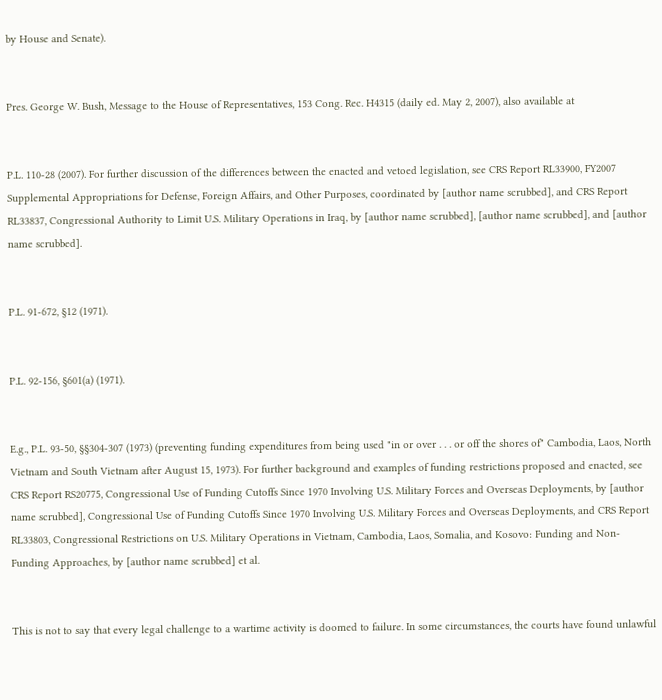by House and Senate).


Pres. George W. Bush, Message to the House of Representatives, 153 Cong. Rec. H4315 (daily ed. May 2, 2007), also available at


P.L. 110-28 (2007). For further discussion of the differences between the enacted and vetoed legislation, see CRS Report RL33900, FY2007 Supplemental Appropriations for Defense, Foreign Affairs, and Other Purposes, coordinated by [author name scrubbed], and CRS Report RL33837, Congressional Authority to Limit U.S. Military Operations in Iraq, by [author name scrubbed], [author name scrubbed], and [author name scrubbed].


P.L. 91-672, §12 (1971).


P.L. 92-156, §601(a) (1971).


E.g., P.L. 93-50, §§304-307 (1973) (preventing funding expenditures from being used "in or over . . . or off the shores of" Cambodia, Laos, North Vietnam and South Vietnam after August 15, 1973). For further background and examples of funding restrictions proposed and enacted, see CRS Report RS20775, Congressional Use of Funding Cutoffs Since 1970 Involving U.S. Military Forces and Overseas Deployments, by [author name scrubbed], Congressional Use of Funding Cutoffs Since 1970 Involving U.S. Military Forces and Overseas Deployments, and CRS Report RL33803, Congressional Restrictions on U.S. Military Operations in Vietnam, Cambodia, Laos, Somalia, and Kosovo: Funding and Non-Funding Approaches, by [author name scrubbed] et al.


This is not to say that every legal challenge to a wartime activity is doomed to failure. In some circumstances, the courts have found unlawful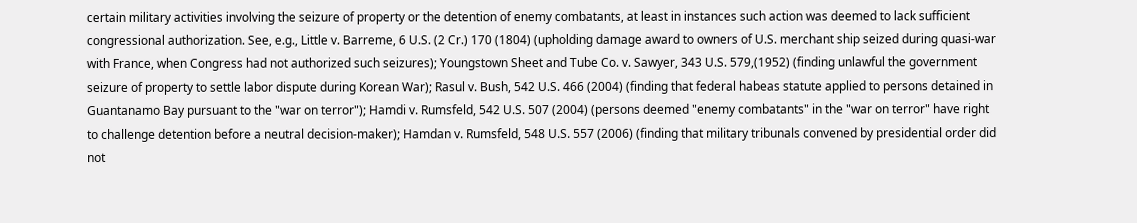certain military activities involving the seizure of property or the detention of enemy combatants, at least in instances such action was deemed to lack sufficient congressional authorization. See, e.g., Little v. Barreme, 6 U.S. (2 Cr.) 170 (1804) (upholding damage award to owners of U.S. merchant ship seized during quasi-war with France, when Congress had not authorized such seizures); Youngstown Sheet and Tube Co. v. Sawyer, 343 U.S. 579,(1952) (finding unlawful the government seizure of property to settle labor dispute during Korean War); Rasul v. Bush, 542 U.S. 466 (2004) (finding that federal habeas statute applied to persons detained in Guantanamo Bay pursuant to the "war on terror"); Hamdi v. Rumsfeld, 542 U.S. 507 (2004) (persons deemed "enemy combatants" in the "war on terror" have right to challenge detention before a neutral decision-maker); Hamdan v. Rumsfeld, 548 U.S. 557 (2006) (finding that military tribunals convened by presidential order did not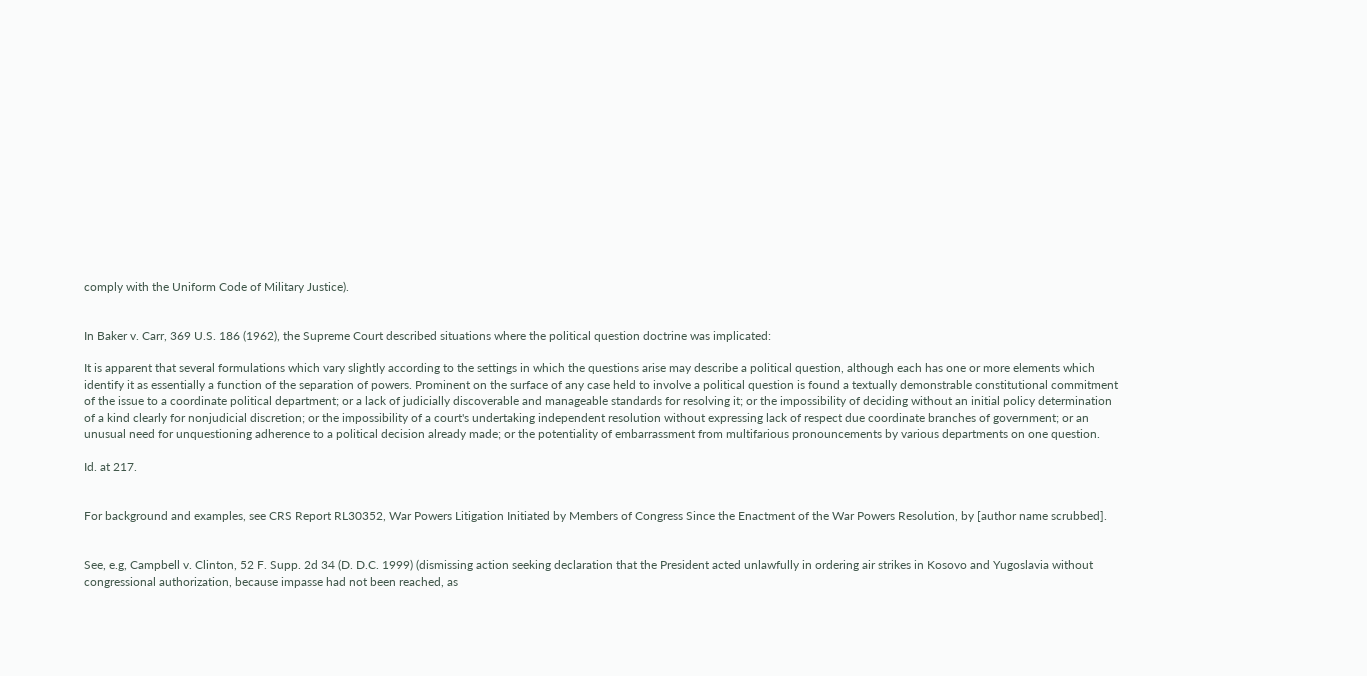comply with the Uniform Code of Military Justice).


In Baker v. Carr, 369 U.S. 186 (1962), the Supreme Court described situations where the political question doctrine was implicated:

It is apparent that several formulations which vary slightly according to the settings in which the questions arise may describe a political question, although each has one or more elements which identify it as essentially a function of the separation of powers. Prominent on the surface of any case held to involve a political question is found a textually demonstrable constitutional commitment of the issue to a coordinate political department; or a lack of judicially discoverable and manageable standards for resolving it; or the impossibility of deciding without an initial policy determination of a kind clearly for nonjudicial discretion; or the impossibility of a court's undertaking independent resolution without expressing lack of respect due coordinate branches of government; or an unusual need for unquestioning adherence to a political decision already made; or the potentiality of embarrassment from multifarious pronouncements by various departments on one question.

Id. at 217.


For background and examples, see CRS Report RL30352, War Powers Litigation Initiated by Members of Congress Since the Enactment of the War Powers Resolution, by [author name scrubbed].


See, e.g, Campbell v. Clinton, 52 F. Supp. 2d 34 (D. D.C. 1999) (dismissing action seeking declaration that the President acted unlawfully in ordering air strikes in Kosovo and Yugoslavia without congressional authorization, because impasse had not been reached, as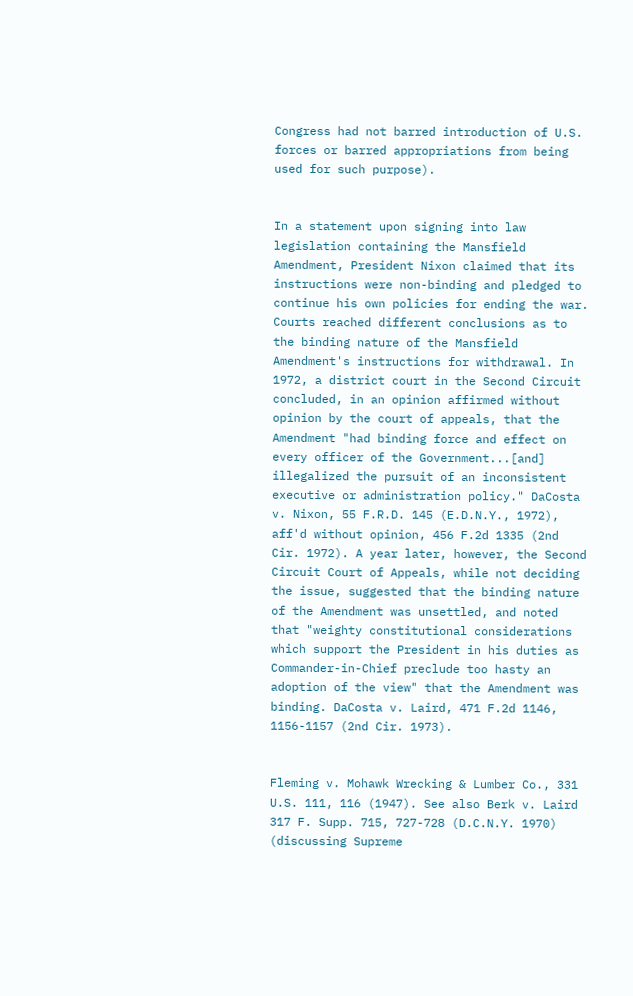Congress had not barred introduction of U.S. forces or barred appropriations from being used for such purpose).


In a statement upon signing into law legislation containing the Mansfield Amendment, President Nixon claimed that its instructions were non-binding and pledged to continue his own policies for ending the war. Courts reached different conclusions as to the binding nature of the Mansfield Amendment's instructions for withdrawal. In 1972, a district court in the Second Circuit concluded, in an opinion affirmed without opinion by the court of appeals, that the Amendment "had binding force and effect on every officer of the Government...[and] illegalized the pursuit of an inconsistent executive or administration policy." DaCosta v. Nixon, 55 F.R.D. 145 (E.D.N.Y., 1972), aff'd without opinion, 456 F.2d 1335 (2nd Cir. 1972). A year later, however, the Second Circuit Court of Appeals, while not deciding the issue, suggested that the binding nature of the Amendment was unsettled, and noted that "weighty constitutional considerations which support the President in his duties as Commander-in-Chief preclude too hasty an adoption of the view" that the Amendment was binding. DaCosta v. Laird, 471 F.2d 1146, 1156-1157 (2nd Cir. 1973).


Fleming v. Mohawk Wrecking & Lumber Co., 331 U.S. 111, 116 (1947). See also Berk v. Laird 317 F. Supp. 715, 727-728 (D.C.N.Y. 1970) (discussing Supreme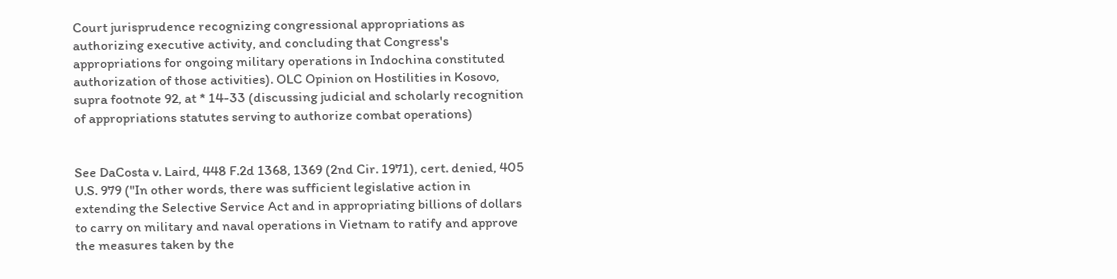Court jurisprudence recognizing congressional appropriations as authorizing executive activity, and concluding that Congress's appropriations for ongoing military operations in Indochina constituted authorization of those activities). OLC Opinion on Hostilities in Kosovo, supra footnote 92, at * 14-33 (discussing judicial and scholarly recognition of appropriations statutes serving to authorize combat operations)


See DaCosta v. Laird, 448 F.2d 1368, 1369 (2nd Cir. 1971), cert. denied, 405 U.S. 979 ("In other words, there was sufficient legislative action in extending the Selective Service Act and in appropriating billions of dollars to carry on military and naval operations in Vietnam to ratify and approve the measures taken by the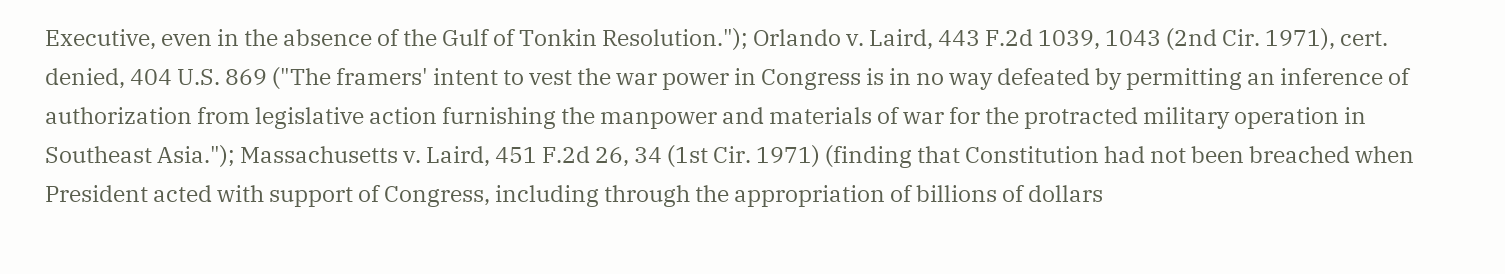Executive, even in the absence of the Gulf of Tonkin Resolution."); Orlando v. Laird, 443 F.2d 1039, 1043 (2nd Cir. 1971), cert. denied, 404 U.S. 869 ("The framers' intent to vest the war power in Congress is in no way defeated by permitting an inference of authorization from legislative action furnishing the manpower and materials of war for the protracted military operation in Southeast Asia."); Massachusetts v. Laird, 451 F.2d 26, 34 (1st Cir. 1971) (finding that Constitution had not been breached when President acted with support of Congress, including through the appropriation of billions of dollars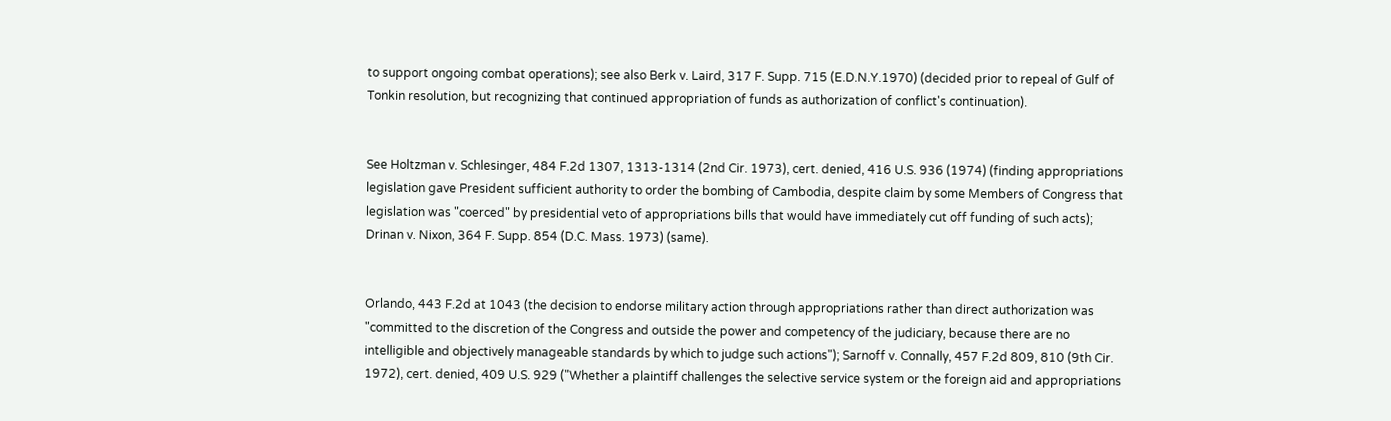to support ongoing combat operations); see also Berk v. Laird, 317 F. Supp. 715 (E.D.N.Y.1970) (decided prior to repeal of Gulf of Tonkin resolution, but recognizing that continued appropriation of funds as authorization of conflict's continuation).


See Holtzman v. Schlesinger, 484 F.2d 1307, 1313-1314 (2nd Cir. 1973), cert. denied, 416 U.S. 936 (1974) (finding appropriations legislation gave President sufficient authority to order the bombing of Cambodia, despite claim by some Members of Congress that legislation was "coerced" by presidential veto of appropriations bills that would have immediately cut off funding of such acts); Drinan v. Nixon, 364 F. Supp. 854 (D.C. Mass. 1973) (same).


Orlando, 443 F.2d at 1043 (the decision to endorse military action through appropriations rather than direct authorization was "committed to the discretion of the Congress and outside the power and competency of the judiciary, because there are no intelligible and objectively manageable standards by which to judge such actions"); Sarnoff v. Connally, 457 F.2d 809, 810 (9th Cir. 1972), cert. denied, 409 U.S. 929 ("Whether a plaintiff challenges the selective service system or the foreign aid and appropriations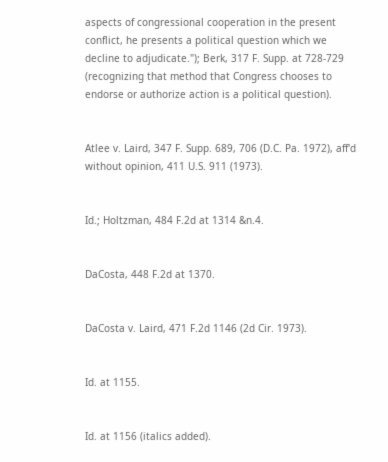aspects of congressional cooperation in the present conflict, he presents a political question which we decline to adjudicate."); Berk, 317 F. Supp. at 728-729 (recognizing that method that Congress chooses to endorse or authorize action is a political question).


Atlee v. Laird, 347 F. Supp. 689, 706 (D.C. Pa. 1972), aff'd without opinion, 411 U.S. 911 (1973).


Id.; Holtzman, 484 F.2d at 1314 &n.4.


DaCosta, 448 F.2d at 1370.


DaCosta v. Laird, 471 F.2d 1146 (2d Cir. 1973).


Id. at 1155.


Id. at 1156 (italics added).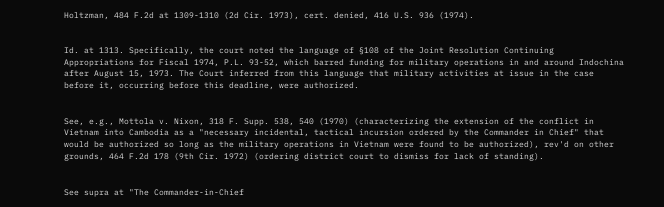Holtzman, 484 F.2d at 1309-1310 (2d Cir. 1973), cert. denied, 416 U.S. 936 (1974).


Id. at 1313. Specifically, the court noted the language of §108 of the Joint Resolution Continuing Appropriations for Fiscal 1974, P.L. 93-52, which barred funding for military operations in and around Indochina after August 15, 1973. The Court inferred from this language that military activities at issue in the case before it, occurring before this deadline, were authorized.


See, e.g., Mottola v. Nixon, 318 F. Supp. 538, 540 (1970) (characterizing the extension of the conflict in Vietnam into Cambodia as a "necessary incidental, tactical incursion ordered by the Commander in Chief" that would be authorized so long as the military operations in Vietnam were found to be authorized), rev'd on other grounds, 464 F.2d 178 (9th Cir. 1972) (ordering district court to dismiss for lack of standing).


See supra at "The Commander-in-Chief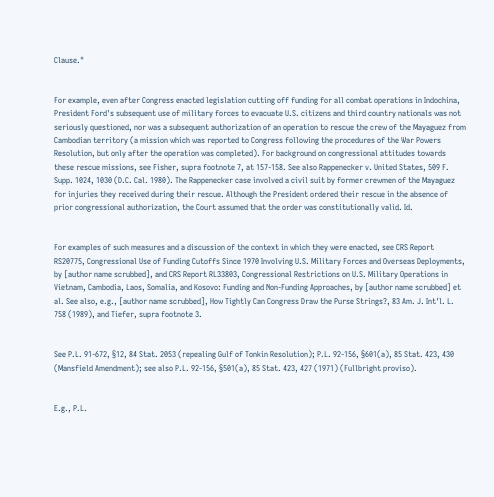Clause."


For example, even after Congress enacted legislation cutting off funding for all combat operations in Indochina, President Ford's subsequent use of military forces to evacuate U.S. citizens and third country nationals was not seriously questioned, nor was a subsequent authorization of an operation to rescue the crew of the Mayaguez from Cambodian territory (a mission which was reported to Congress following the procedures of the War Powers Resolution, but only after the operation was completed). For background on congressional attitudes towards these rescue missions, see Fisher, supra footnote 7, at 157-158. See also Rappenecker v. United States, 509 F. Supp. 1024, 1030 (D.C. Cal. 1980). The Rappenecker case involved a civil suit by former crewmen of the Mayaguez for injuries they received during their rescue. Although the President ordered their rescue in the absence of prior congressional authorization, the Court assumed that the order was constitutionally valid. Id.


For examples of such measures and a discussion of the context in which they were enacted, see CRS Report RS20775, Congressional Use of Funding Cutoffs Since 1970 Involving U.S. Military Forces and Overseas Deployments, by [author name scrubbed], and CRS Report RL33803, Congressional Restrictions on U.S. Military Operations in Vietnam, Cambodia, Laos, Somalia, and Kosovo: Funding and Non-Funding Approaches, by [author name scrubbed] et al. See also, e.g., [author name scrubbed], How Tightly Can Congress Draw the Purse Strings?, 83 Am. J. Int'l. L. 758 (1989), and Tiefer, supra footnote 3.


See P.L. 91-672, §12, 84 Stat. 2053 (repealing Gulf of Tonkin Resolution); P.L. 92-156, §601(a), 85 Stat. 423, 430 (Mansfield Amendment); see also P.L. 92-156, §501(a), 85 Stat. 423, 427 (1971) (Fullbright proviso).


E.g., P.L.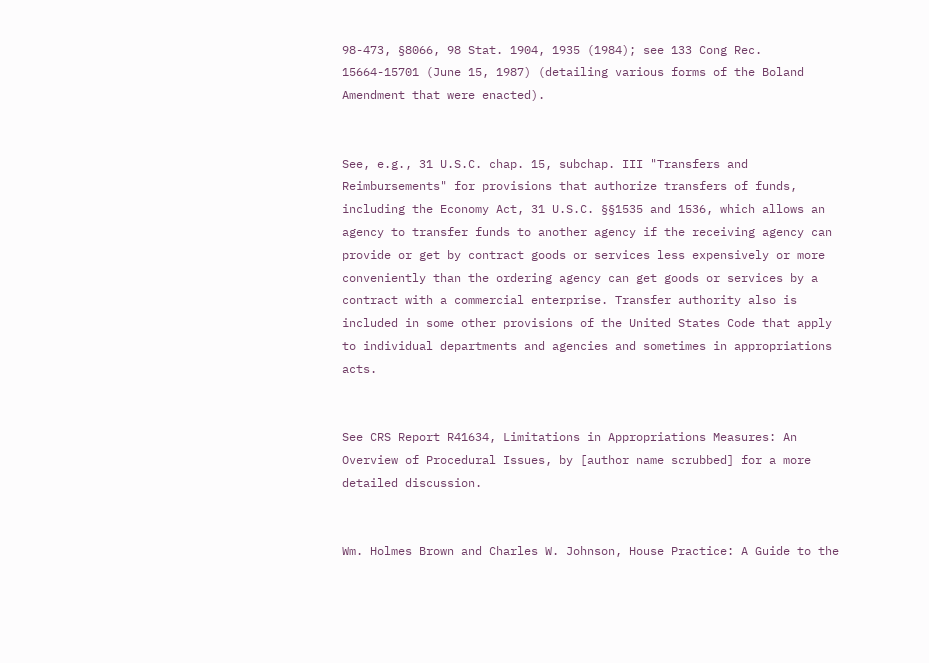98-473, §8066, 98 Stat. 1904, 1935 (1984); see 133 Cong Rec. 15664-15701 (June 15, 1987) (detailing various forms of the Boland Amendment that were enacted).


See, e.g., 31 U.S.C. chap. 15, subchap. III "Transfers and Reimbursements" for provisions that authorize transfers of funds, including the Economy Act, 31 U.S.C. §§1535 and 1536, which allows an agency to transfer funds to another agency if the receiving agency can provide or get by contract goods or services less expensively or more conveniently than the ordering agency can get goods or services by a contract with a commercial enterprise. Transfer authority also is included in some other provisions of the United States Code that apply to individual departments and agencies and sometimes in appropriations acts.


See CRS Report R41634, Limitations in Appropriations Measures: An Overview of Procedural Issues, by [author name scrubbed] for a more detailed discussion.


Wm. Holmes Brown and Charles W. Johnson, House Practice: A Guide to the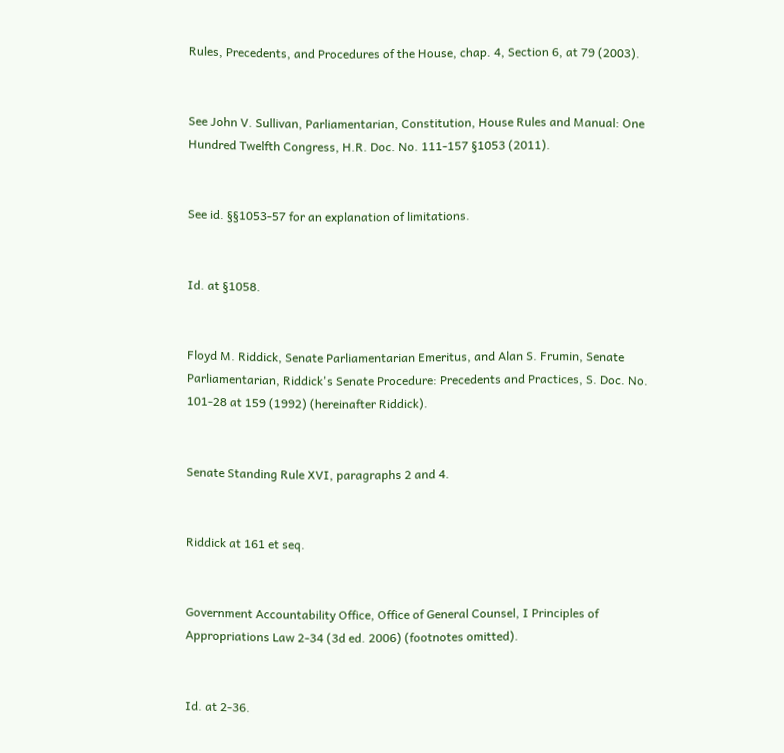Rules, Precedents, and Procedures of the House, chap. 4, Section 6, at 79 (2003).


See John V. Sullivan, Parliamentarian, Constitution, House Rules and Manual: One Hundred Twelfth Congress, H.R. Doc. No. 111-157 §1053 (2011).


See id. §§1053-57 for an explanation of limitations.


Id. at §1058.


Floyd M. Riddick, Senate Parliamentarian Emeritus, and Alan S. Frumin, Senate Parliamentarian, Riddick's Senate Procedure: Precedents and Practices, S. Doc. No. 101-28 at 159 (1992) (hereinafter Riddick).


Senate Standing Rule XVI, paragraphs 2 and 4.


Riddick at 161 et seq.


Government Accountability Office, Office of General Counsel, I Principles of Appropriations Law 2-34 (3d ed. 2006) (footnotes omitted).


Id. at 2-36.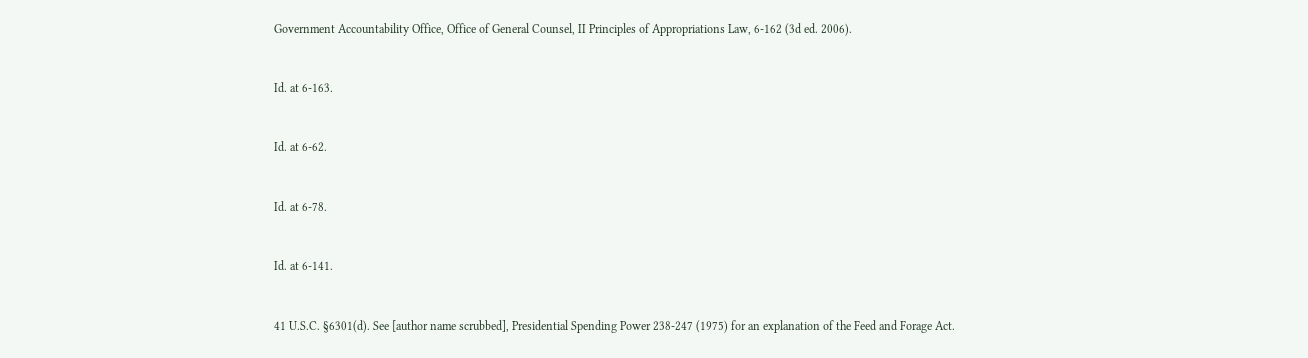Government Accountability Office, Office of General Counsel, II Principles of Appropriations Law, 6-162 (3d ed. 2006).


Id. at 6-163.


Id. at 6-62.


Id. at 6-78.


Id. at 6-141.


41 U.S.C. §6301(d). See [author name scrubbed], Presidential Spending Power 238-247 (1975) for an explanation of the Feed and Forage Act.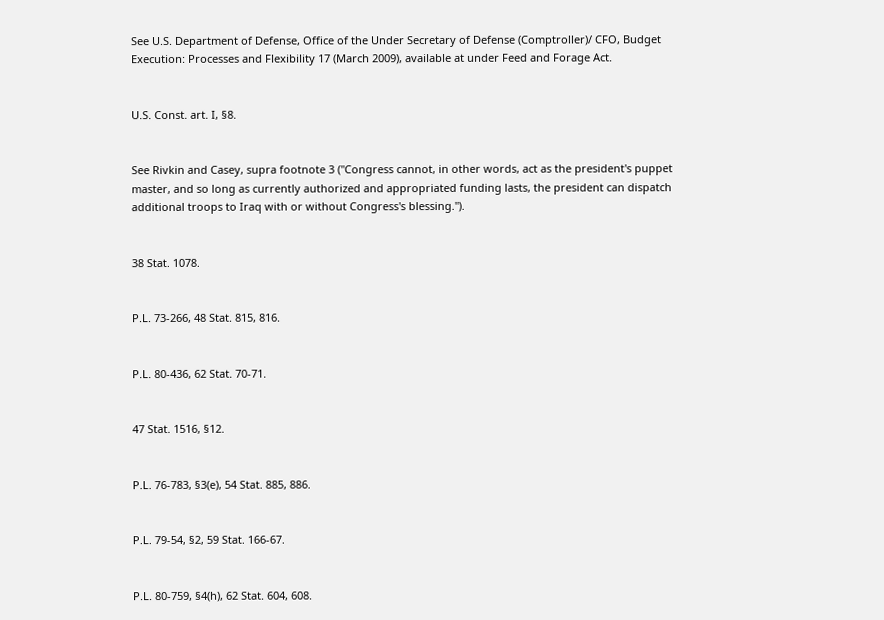See U.S. Department of Defense, Office of the Under Secretary of Defense (Comptroller)/ CFO, Budget Execution: Processes and Flexibility 17 (March 2009), available at under Feed and Forage Act.


U.S. Const. art. I, §8.


See Rivkin and Casey, supra footnote 3 ("Congress cannot, in other words, act as the president's puppet master, and so long as currently authorized and appropriated funding lasts, the president can dispatch additional troops to Iraq with or without Congress's blessing.").


38 Stat. 1078.


P.L. 73-266, 48 Stat. 815, 816.


P.L. 80-436, 62 Stat. 70-71.


47 Stat. 1516, §12.


P.L. 76-783, §3(e), 54 Stat. 885, 886.


P.L. 79-54, §2, 59 Stat. 166-67.


P.L. 80-759, §4(h), 62 Stat. 604, 608.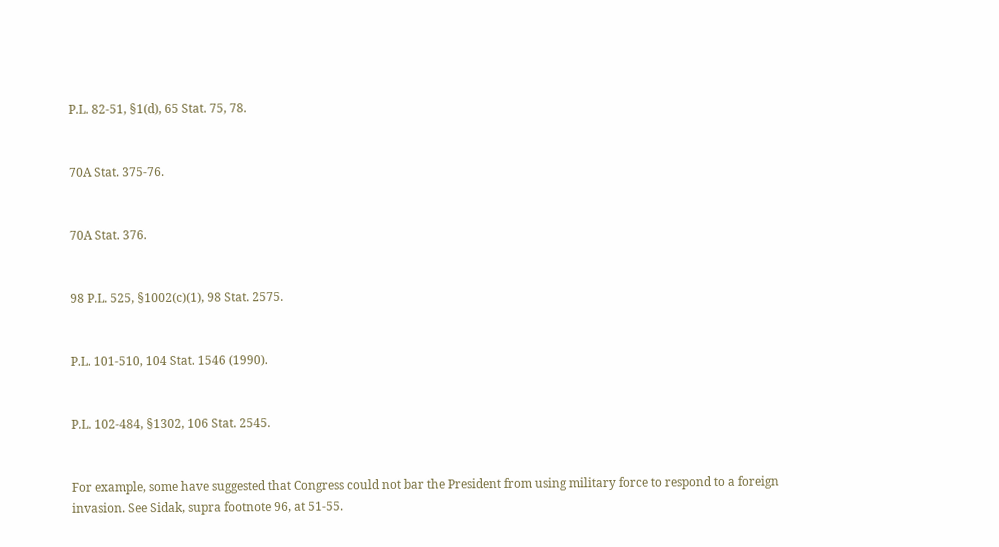P.L. 82-51, §1(d), 65 Stat. 75, 78.


70A Stat. 375-76.


70A Stat. 376.


98 P.L. 525, §1002(c)(1), 98 Stat. 2575.


P.L. 101-510, 104 Stat. 1546 (1990).


P.L. 102-484, §1302, 106 Stat. 2545.


For example, some have suggested that Congress could not bar the President from using military force to respond to a foreign invasion. See Sidak, supra footnote 96, at 51-55.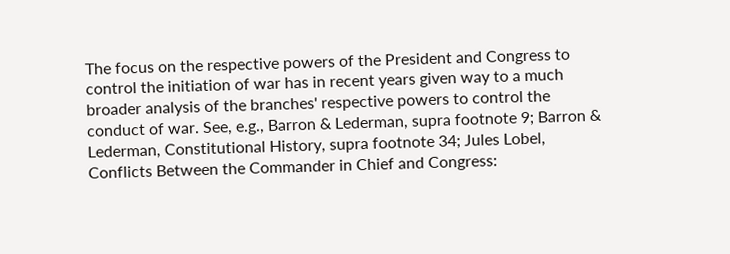The focus on the respective powers of the President and Congress to control the initiation of war has in recent years given way to a much broader analysis of the branches' respective powers to control the conduct of war. See, e.g., Barron & Lederman, supra footnote 9; Barron & Lederman, Constitutional History, supra footnote 34; Jules Lobel, Conflicts Between the Commander in Chief and Congress: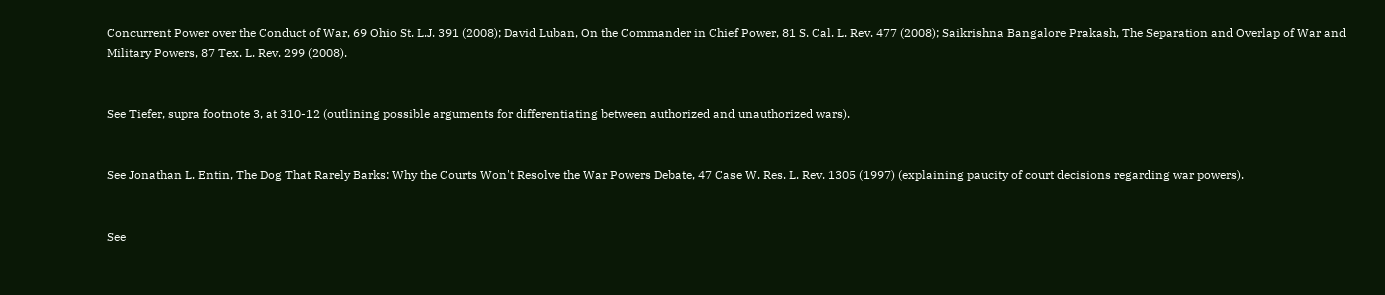Concurrent Power over the Conduct of War, 69 Ohio St. L.J. 391 (2008); David Luban, On the Commander in Chief Power, 81 S. Cal. L. Rev. 477 (2008); Saikrishna Bangalore Prakash, The Separation and Overlap of War and Military Powers, 87 Tex. L. Rev. 299 (2008).


See Tiefer, supra footnote 3, at 310-12 (outlining possible arguments for differentiating between authorized and unauthorized wars).


See Jonathan L. Entin, The Dog That Rarely Barks: Why the Courts Won't Resolve the War Powers Debate, 47 Case W. Res. L. Rev. 1305 (1997) (explaining paucity of court decisions regarding war powers).


See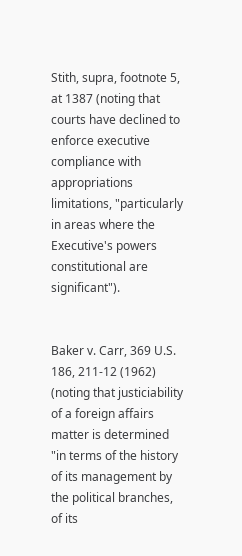Stith, supra, footnote 5, at 1387 (noting that courts have declined to enforce executive compliance with appropriations limitations, "particularly in areas where the Executive's powers constitutional are significant").


Baker v. Carr, 369 U.S. 186, 211-12 (1962) (noting that justiciability of a foreign affairs matter is determined "in terms of the history of its management by the political branches, of its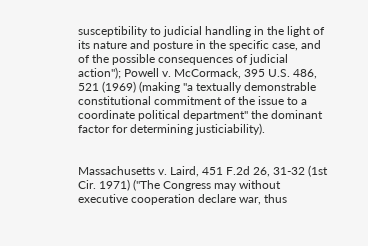susceptibility to judicial handling in the light of its nature and posture in the specific case, and of the possible consequences of judicial action"); Powell v. McCormack, 395 U.S. 486, 521 (1969) (making "a textually demonstrable constitutional commitment of the issue to a coordinate political department" the dominant factor for determining justiciability).


Massachusetts v. Laird, 451 F.2d 26, 31-32 (1st Cir. 1971) ("The Congress may without executive cooperation declare war, thus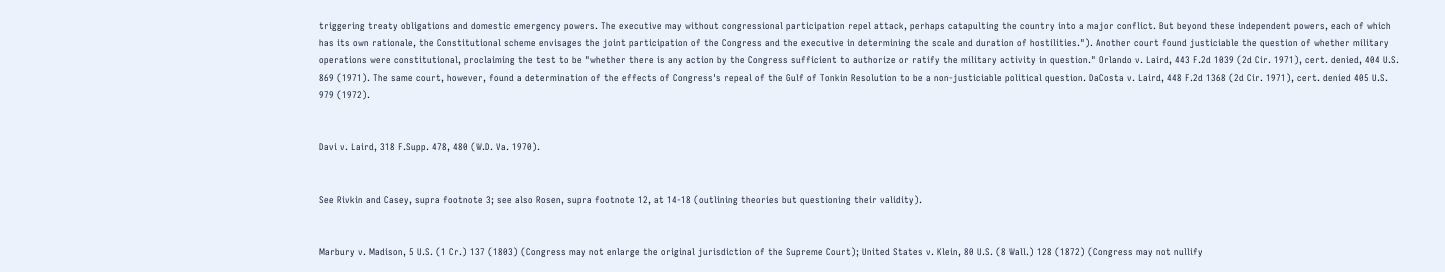triggering treaty obligations and domestic emergency powers. The executive may without congressional participation repel attack, perhaps catapulting the country into a major conflict. But beyond these independent powers, each of which has its own rationale, the Constitutional scheme envisages the joint participation of the Congress and the executive in determining the scale and duration of hostilities."). Another court found justiciable the question of whether military operations were constitutional, proclaiming the test to be "whether there is any action by the Congress sufficient to authorize or ratify the military activity in question." Orlando v. Laird, 443 F.2d 1039 (2d Cir. 1971), cert. denied, 404 U.S. 869 (1971). The same court, however, found a determination of the effects of Congress's repeal of the Gulf of Tonkin Resolution to be a non-justiciable political question. DaCosta v. Laird, 448 F.2d 1368 (2d Cir. 1971), cert. denied 405 U.S. 979 (1972).


Davi v. Laird, 318 F.Supp. 478, 480 (W.D. Va. 1970).


See Rivkin and Casey, supra footnote 3; see also Rosen, supra footnote 12, at 14-18 (outlining theories but questioning their validity).


Marbury v. Madison, 5 U.S. (1 Cr.) 137 (1803) (Congress may not enlarge the original jurisdiction of the Supreme Court); United States v. Klein, 80 U.S. (8 Wall.) 128 (1872) (Congress may not nullify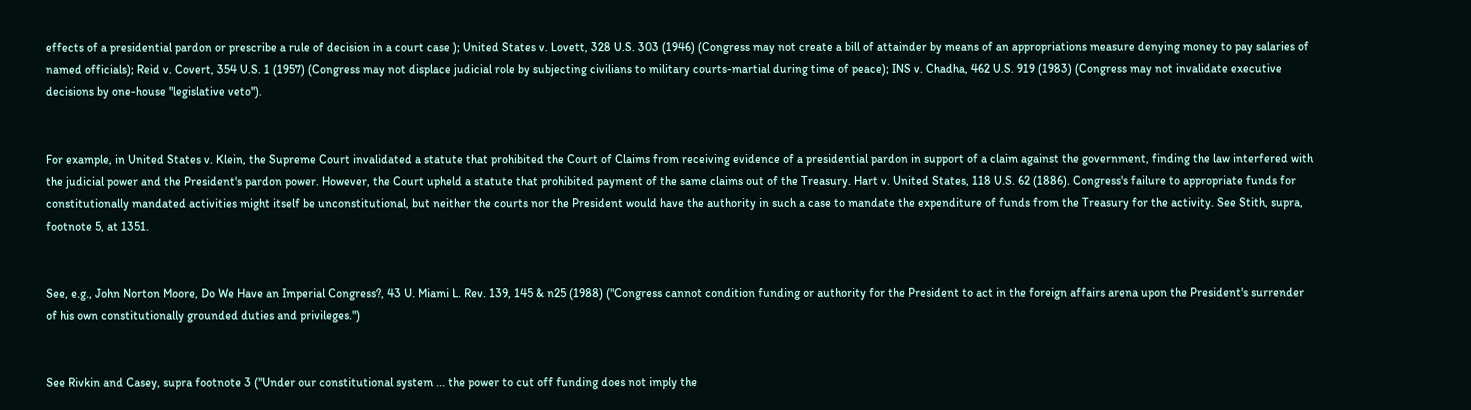effects of a presidential pardon or prescribe a rule of decision in a court case ); United States v. Lovett, 328 U.S. 303 (1946) (Congress may not create a bill of attainder by means of an appropriations measure denying money to pay salaries of named officials); Reid v. Covert, 354 U.S. 1 (1957) (Congress may not displace judicial role by subjecting civilians to military courts-martial during time of peace); INS v. Chadha, 462 U.S. 919 (1983) (Congress may not invalidate executive decisions by one-house "legislative veto").


For example, in United States v. Klein, the Supreme Court invalidated a statute that prohibited the Court of Claims from receiving evidence of a presidential pardon in support of a claim against the government, finding the law interfered with the judicial power and the President's pardon power. However, the Court upheld a statute that prohibited payment of the same claims out of the Treasury. Hart v. United States, 118 U.S. 62 (1886). Congress's failure to appropriate funds for constitutionally mandated activities might itself be unconstitutional, but neither the courts nor the President would have the authority in such a case to mandate the expenditure of funds from the Treasury for the activity. See Stith, supra, footnote 5, at 1351.


See, e.g., John Norton Moore, Do We Have an Imperial Congress?, 43 U. Miami L. Rev. 139, 145 & n25 (1988) ("Congress cannot condition funding or authority for the President to act in the foreign affairs arena upon the President's surrender of his own constitutionally grounded duties and privileges.")


See Rivkin and Casey, supra footnote 3 ("Under our constitutional system ... the power to cut off funding does not imply the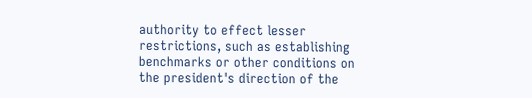authority to effect lesser restrictions, such as establishing benchmarks or other conditions on the president's direction of the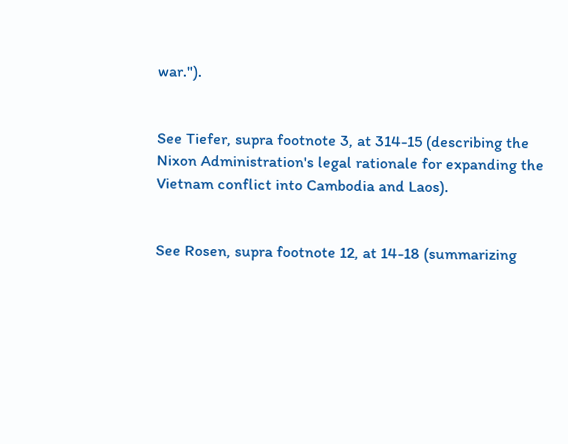war.").


See Tiefer, supra footnote 3, at 314-15 (describing the Nixon Administration's legal rationale for expanding the Vietnam conflict into Cambodia and Laos).


See Rosen, supra footnote 12, at 14-18 (summarizing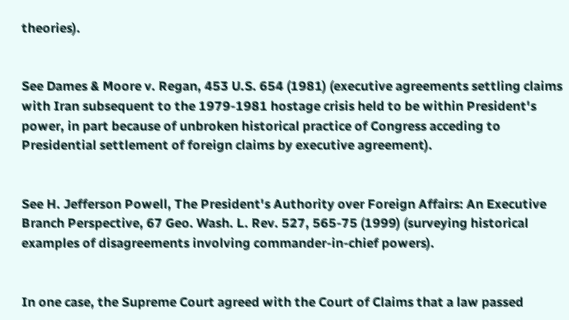theories).


See Dames & Moore v. Regan, 453 U.S. 654 (1981) (executive agreements settling claims with Iran subsequent to the 1979-1981 hostage crisis held to be within President's power, in part because of unbroken historical practice of Congress acceding to Presidential settlement of foreign claims by executive agreement).


See H. Jefferson Powell, The President's Authority over Foreign Affairs: An Executive Branch Perspective, 67 Geo. Wash. L. Rev. 527, 565-75 (1999) (surveying historical examples of disagreements involving commander-in-chief powers).


In one case, the Supreme Court agreed with the Court of Claims that a law passed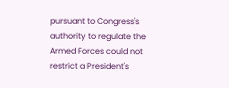pursuant to Congress's authority to regulate the Armed Forces could not restrict a President's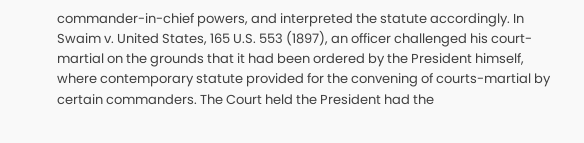commander-in-chief powers, and interpreted the statute accordingly. In Swaim v. United States, 165 U.S. 553 (1897), an officer challenged his court-martial on the grounds that it had been ordered by the President himself, where contemporary statute provided for the convening of courts-martial by certain commanders. The Court held the President had the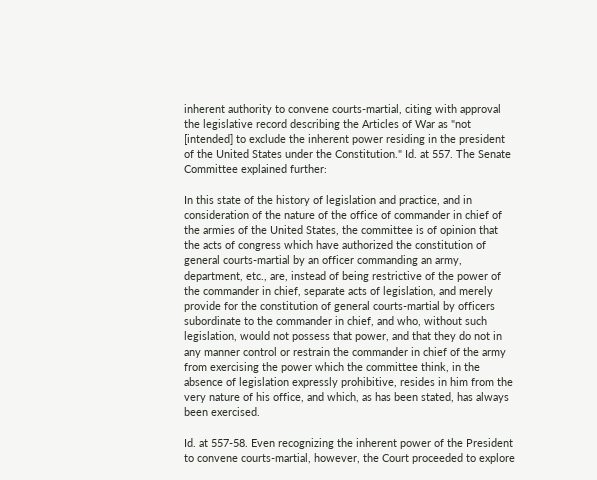inherent authority to convene courts-martial, citing with approval the legislative record describing the Articles of War as "not [intended] to exclude the inherent power residing in the president of the United States under the Constitution." Id. at 557. The Senate Committee explained further:

In this state of the history of legislation and practice, and in consideration of the nature of the office of commander in chief of the armies of the United States, the committee is of opinion that the acts of congress which have authorized the constitution of general courts-martial by an officer commanding an army, department, etc., are, instead of being restrictive of the power of the commander in chief, separate acts of legislation, and merely provide for the constitution of general courts-martial by officers subordinate to the commander in chief, and who, without such legislation, would not possess that power, and that they do not in any manner control or restrain the commander in chief of the army from exercising the power which the committee think, in the absence of legislation expressly prohibitive, resides in him from the very nature of his office, and which, as has been stated, has always been exercised.

Id. at 557-58. Even recognizing the inherent power of the President to convene courts-martial, however, the Court proceeded to explore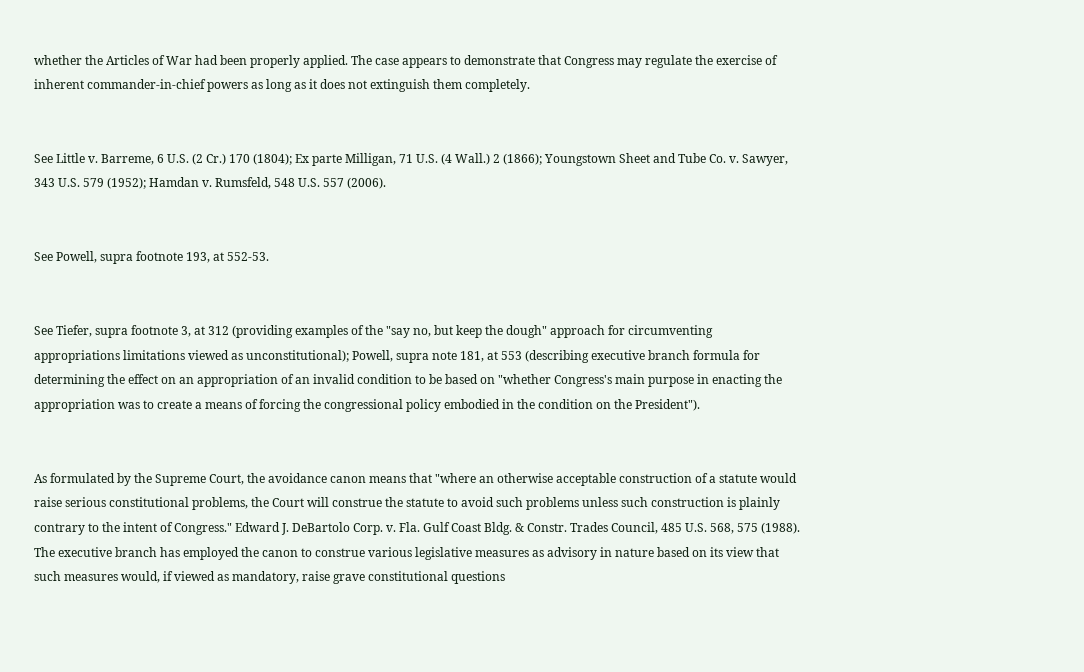whether the Articles of War had been properly applied. The case appears to demonstrate that Congress may regulate the exercise of inherent commander-in-chief powers as long as it does not extinguish them completely.


See Little v. Barreme, 6 U.S. (2 Cr.) 170 (1804); Ex parte Milligan, 71 U.S. (4 Wall.) 2 (1866); Youngstown Sheet and Tube Co. v. Sawyer, 343 U.S. 579 (1952); Hamdan v. Rumsfeld, 548 U.S. 557 (2006).


See Powell, supra footnote 193, at 552-53.


See Tiefer, supra footnote 3, at 312 (providing examples of the "say no, but keep the dough" approach for circumventing appropriations limitations viewed as unconstitutional); Powell, supra note 181, at 553 (describing executive branch formula for determining the effect on an appropriation of an invalid condition to be based on "whether Congress's main purpose in enacting the appropriation was to create a means of forcing the congressional policy embodied in the condition on the President").


As formulated by the Supreme Court, the avoidance canon means that "where an otherwise acceptable construction of a statute would raise serious constitutional problems, the Court will construe the statute to avoid such problems unless such construction is plainly contrary to the intent of Congress." Edward J. DeBartolo Corp. v. Fla. Gulf Coast Bldg. & Constr. Trades Council, 485 U.S. 568, 575 (1988). The executive branch has employed the canon to construe various legislative measures as advisory in nature based on its view that such measures would, if viewed as mandatory, raise grave constitutional questions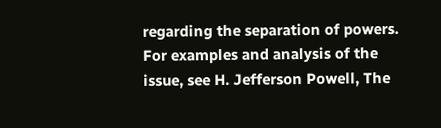regarding the separation of powers. For examples and analysis of the issue, see H. Jefferson Powell, The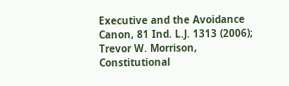Executive and the Avoidance Canon, 81 Ind. L.J. 1313 (2006); Trevor W. Morrison, Constitutional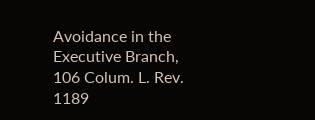Avoidance in the Executive Branch, 106 Colum. L. Rev. 1189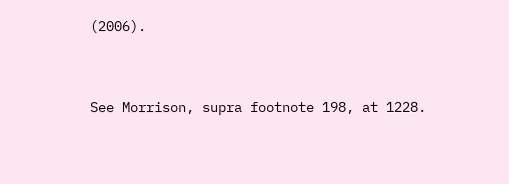(2006).


See Morrison, supra footnote 198, at 1228.